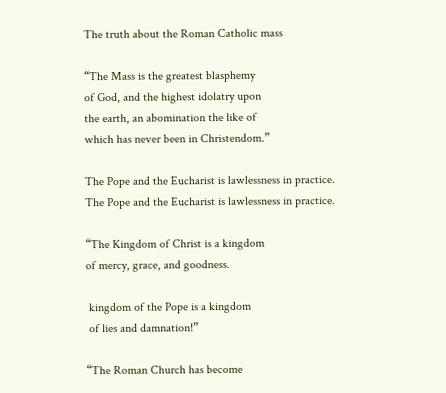The truth about the Roman Catholic mass

“The Mass is the greatest blasphemy
of God, and the highest idolatry upon
the earth, an abomination the like of
which has never been in Christendom.”

The Pope and the Eucharist is lawlessness in practice.
The Pope and the Eucharist is lawlessness in practice.

“The Kingdom of Christ is a kingdom
of mercy, grace, and goodness.

 kingdom of the Pope is a kingdom
 of lies and damnation!”

“The Roman Church has become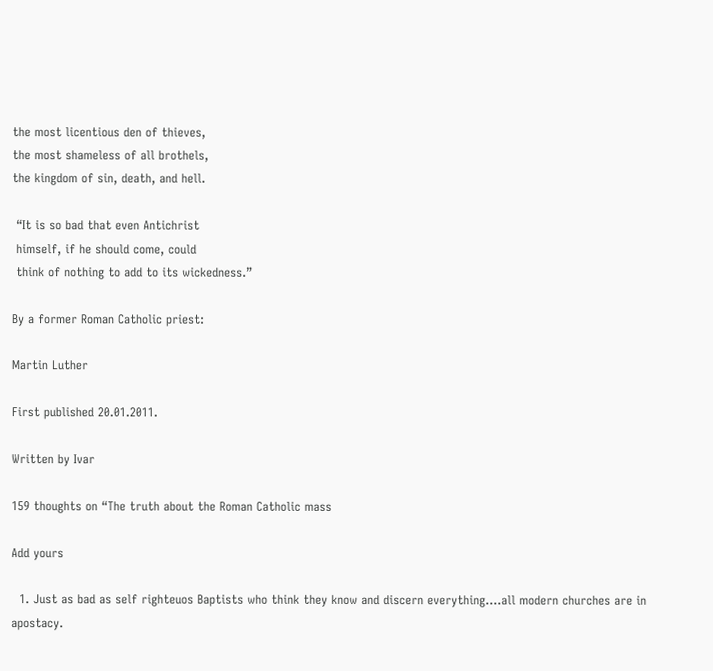the most licentious den of thieves,
the most shameless of all brothels,
the kingdom of sin, death, and hell.

 “It is so bad that even Antichrist
 himself, if he should come, could
 think of nothing to add to its wickedness.”

By a former Roman Catholic priest:

Martin Luther

First published 20.01.2011.

Written by Ivar

159 thoughts on “The truth about the Roman Catholic mass

Add yours

  1. Just as bad as self righteuos Baptists who think they know and discern everything….all modern churches are in apostacy.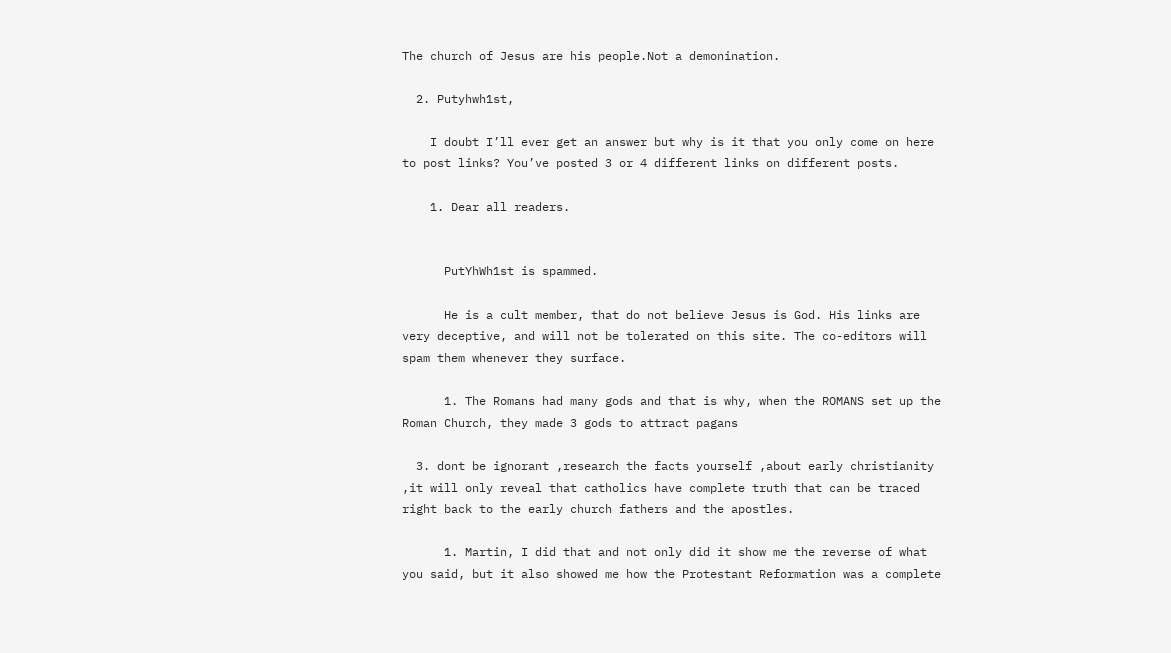The church of Jesus are his people.Not a demonination.

  2. Putyhwh1st,

    I doubt I’ll ever get an answer but why is it that you only come on here to post links? You’ve posted 3 or 4 different links on different posts.

    1. Dear all readers.


      PutYhWh1st is spammed.

      He is a cult member, that do not believe Jesus is God. His links are very deceptive, and will not be tolerated on this site. The co-editors will spam them whenever they surface.

      1. The Romans had many gods and that is why, when the ROMANS set up the Roman Church, they made 3 gods to attract pagans

  3. dont be ignorant ,research the facts yourself ,about early christianity ,it will only reveal that catholics have complete truth that can be traced right back to the early church fathers and the apostles.

      1. Martin, I did that and not only did it show me the reverse of what you said, but it also showed me how the Protestant Reformation was a complete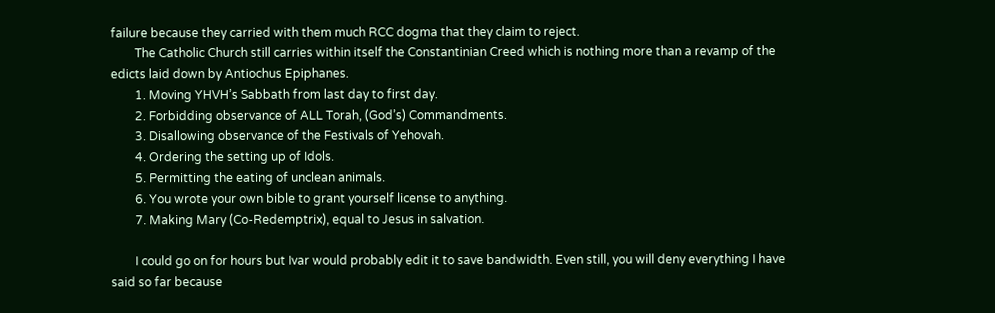failure because they carried with them much RCC dogma that they claim to reject.
        The Catholic Church still carries within itself the Constantinian Creed which is nothing more than a revamp of the edicts laid down by Antiochus Epiphanes.
        1. Moving YHVH’s Sabbath from last day to first day.
        2. Forbidding observance of ALL Torah, (God’s) Commandments.
        3. Disallowing observance of the Festivals of Yehovah.
        4. Ordering the setting up of Idols.
        5. Permitting the eating of unclean animals.
        6. You wrote your own bible to grant yourself license to anything.
        7. Making Mary (Co-Redemptrix), equal to Jesus in salvation.

        I could go on for hours but Ivar would probably edit it to save bandwidth. Even still, you will deny everything I have said so far because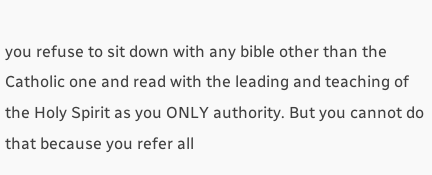you refuse to sit down with any bible other than the Catholic one and read with the leading and teaching of the Holy Spirit as you ONLY authority. But you cannot do that because you refer all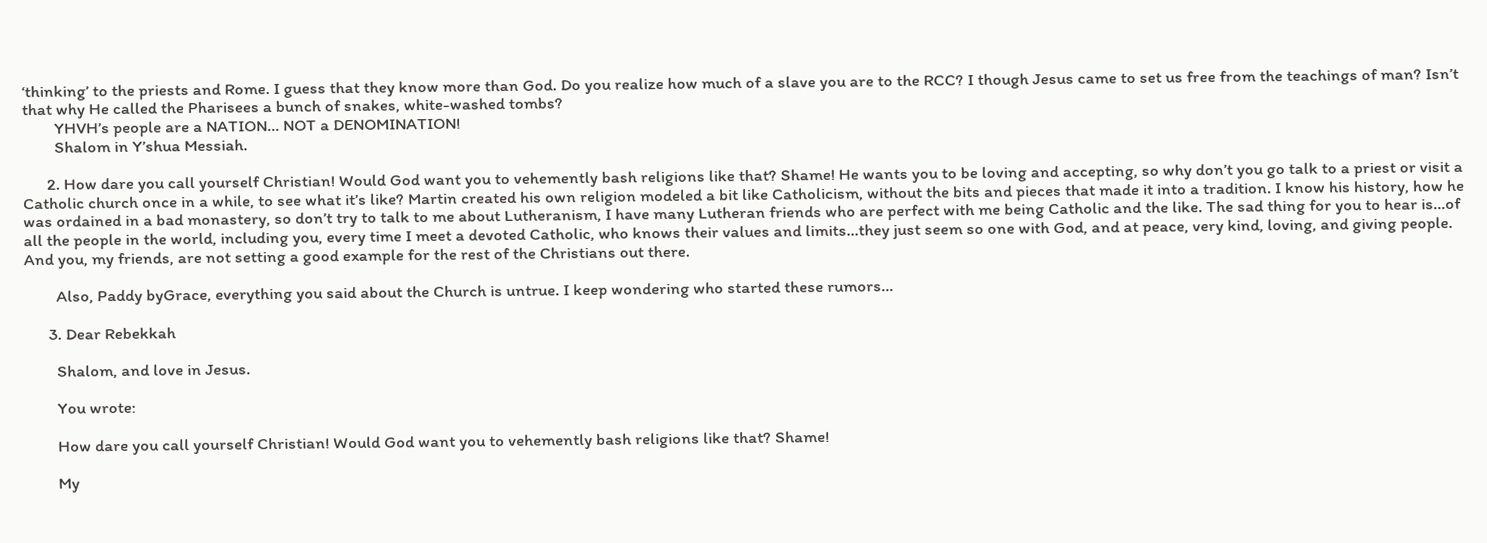‘thinking’ to the priests and Rome. I guess that they know more than God. Do you realize how much of a slave you are to the RCC? I though Jesus came to set us free from the teachings of man? Isn’t that why He called the Pharisees a bunch of snakes, white-washed tombs?
        YHVH’s people are a NATION… NOT a DENOMINATION!
        Shalom in Y’shua Messiah.

      2. How dare you call yourself Christian! Would God want you to vehemently bash religions like that? Shame! He wants you to be loving and accepting, so why don’t you go talk to a priest or visit a Catholic church once in a while, to see what it’s like? Martin created his own religion modeled a bit like Catholicism, without the bits and pieces that made it into a tradition. I know his history, how he was ordained in a bad monastery, so don’t try to talk to me about Lutheranism, I have many Lutheran friends who are perfect with me being Catholic and the like. The sad thing for you to hear is…of all the people in the world, including you, every time I meet a devoted Catholic, who knows their values and limits…they just seem so one with God, and at peace, very kind, loving, and giving people. And you, my friends, are not setting a good example for the rest of the Christians out there.

        Also, Paddy byGrace, everything you said about the Church is untrue. I keep wondering who started these rumors…

      3. Dear Rebekkah

        Shalom, and love in Jesus.

        You wrote:

        How dare you call yourself Christian! Would God want you to vehemently bash religions like that? Shame!

        My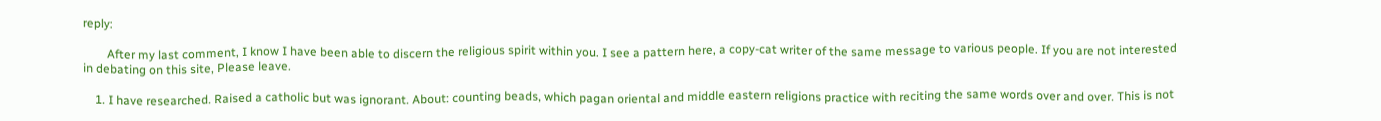reply:

        After my last comment, I know I have been able to discern the religious spirit within you. I see a pattern here, a copy-cat writer of the same message to various people. If you are not interested in debating on this site, Please leave.

    1. I have researched. Raised a catholic but was ignorant. About: counting beads, which pagan oriental and middle eastern religions practice with reciting the same words over and over. This is not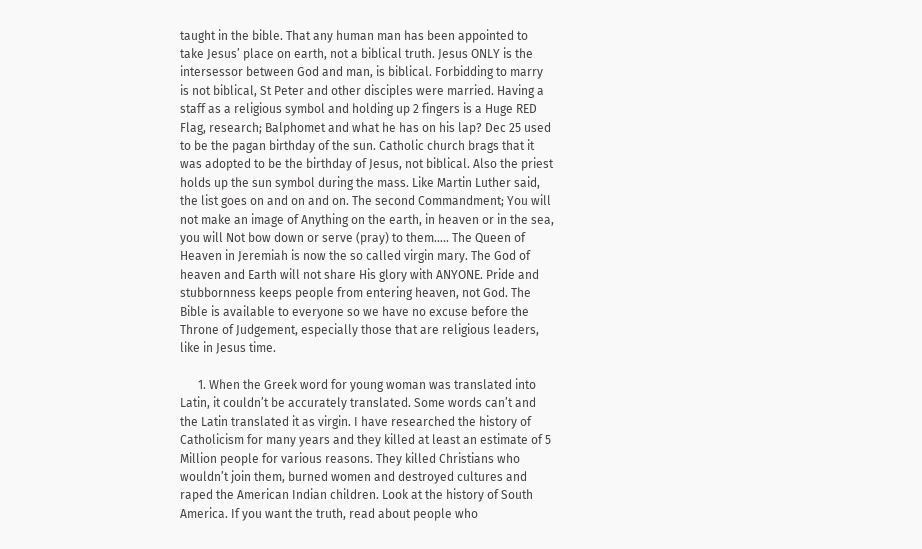taught in the bible. That any human man has been appointed to take Jesus’ place on earth, not a biblical truth. Jesus ONLY is the intersessor between God and man, is biblical. Forbidding to marry is not biblical, St Peter and other disciples were married. Having a staff as a religious symbol and holding up 2 fingers is a Huge RED Flag, research; Balphomet and what he has on his lap? Dec 25 used to be the pagan birthday of the sun. Catholic church brags that it was adopted to be the birthday of Jesus, not biblical. Also the priest holds up the sun symbol during the mass. Like Martin Luther said, the list goes on and on and on. The second Commandment; You will not make an image of Anything on the earth, in heaven or in the sea, you will Not bow down or serve (pray) to them….. The Queen of Heaven in Jeremiah is now the so called virgin mary. The God of heaven and Earth will not share His glory with ANYONE. Pride and stubbornness keeps people from entering heaven, not God. The Bible is available to everyone so we have no excuse before the Throne of Judgement, especially those that are religious leaders, like in Jesus time.

      1. When the Greek word for young woman was translated into Latin, it couldn’t be accurately translated. Some words can’t and the Latin translated it as virgin. I have researched the history of Catholicism for many years and they killed at least an estimate of 5 Million people for various reasons. They killed Christians who wouldn’t join them, burned women and destroyed cultures and raped the American Indian children. Look at the history of South America. If you want the truth, read about people who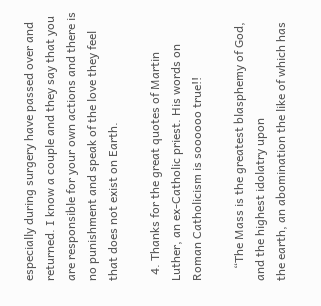especially during surgery have passed over and returned. I know a couple and they say that you are responsible for your own actions and there is no punishment and speak of the love they feel that does not exist on Earth.

  4. Thanks for the great quotes of Martin Luther, an ex-Catholic priest. His words on Roman Catholicism is soooooo true!!

    “The Mass is the greatest blasphemy of God, and the highest idolatry upon
the earth, an abomination the like of which has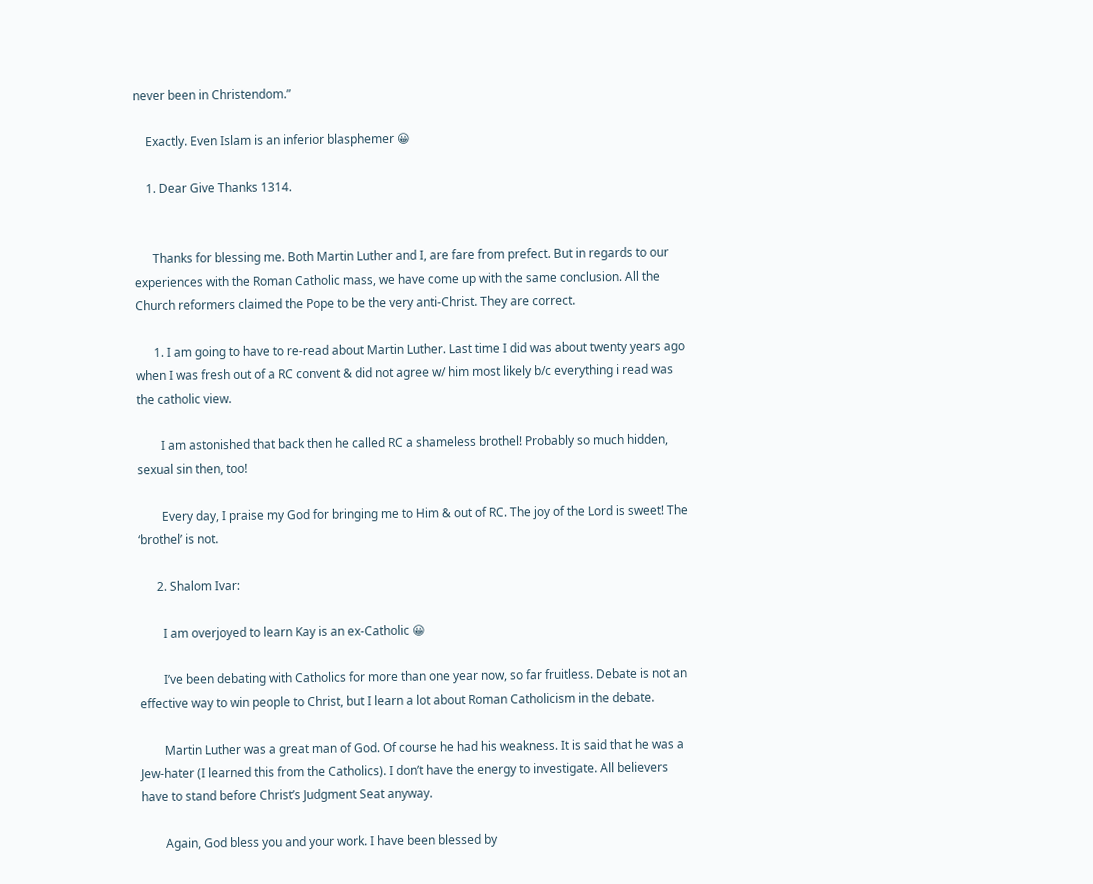never been in Christendom.”

    Exactly. Even Islam is an inferior blasphemer 😀

    1. Dear Give Thanks 1314.


      Thanks for blessing me. Both Martin Luther and I, are fare from prefect. But in regards to our experiences with the Roman Catholic mass, we have come up with the same conclusion. All the Church reformers claimed the Pope to be the very anti-Christ. They are correct.

      1. I am going to have to re-read about Martin Luther. Last time I did was about twenty years ago when I was fresh out of a RC convent & did not agree w/ him most likely b/c everything i read was the catholic view.

        I am astonished that back then he called RC a shameless brothel! Probably so much hidden, sexual sin then, too!

        Every day, I praise my God for bringing me to Him & out of RC. The joy of the Lord is sweet! The ‘brothel’ is not.

      2. Shalom Ivar:

        I am overjoyed to learn Kay is an ex-Catholic 😀

        I’ve been debating with Catholics for more than one year now, so far fruitless. Debate is not an effective way to win people to Christ, but I learn a lot about Roman Catholicism in the debate.

        Martin Luther was a great man of God. Of course he had his weakness. It is said that he was a Jew-hater (I learned this from the Catholics). I don’t have the energy to investigate. All believers have to stand before Christ’s Judgment Seat anyway.

        Again, God bless you and your work. I have been blessed by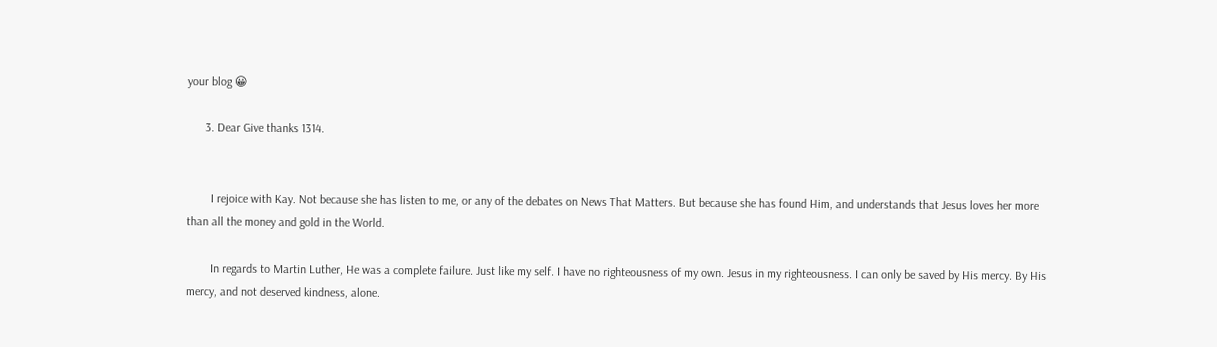your blog 😀

      3. Dear Give thanks 1314.


        I rejoice with Kay. Not because she has listen to me, or any of the debates on News That Matters. But because she has found Him, and understands that Jesus loves her more than all the money and gold in the World.

        In regards to Martin Luther, He was a complete failure. Just like my self. I have no righteousness of my own. Jesus in my righteousness. I can only be saved by His mercy. By His mercy, and not deserved kindness, alone.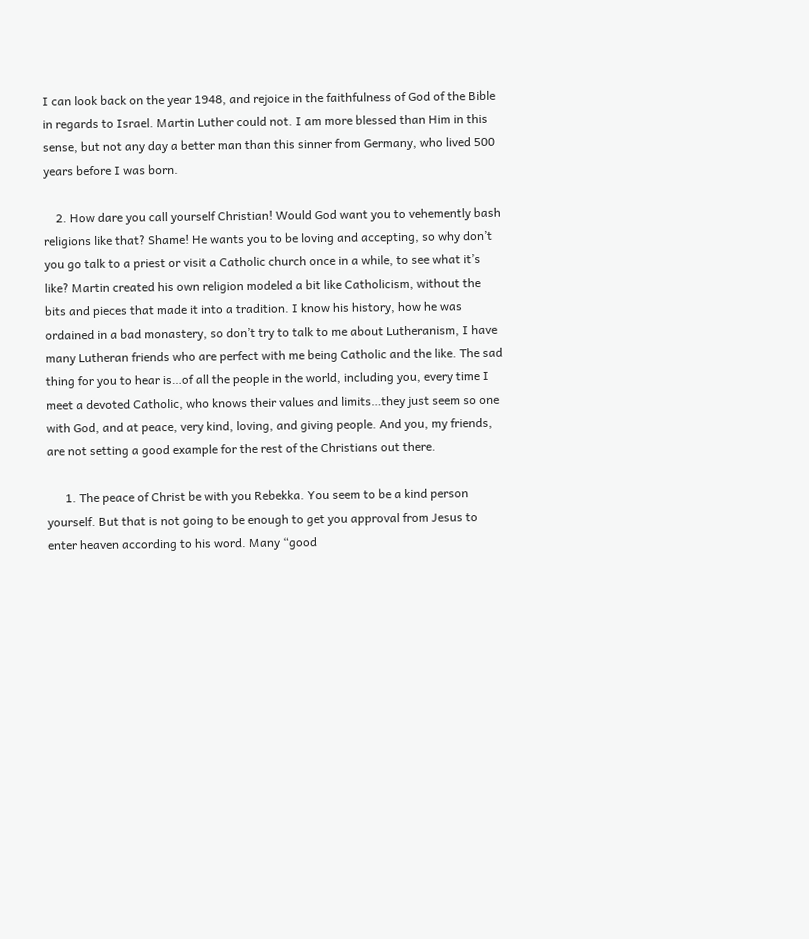I can look back on the year 1948, and rejoice in the faithfulness of God of the Bible in regards to Israel. Martin Luther could not. I am more blessed than Him in this sense, but not any day a better man than this sinner from Germany, who lived 500 years before I was born.

    2. How dare you call yourself Christian! Would God want you to vehemently bash religions like that? Shame! He wants you to be loving and accepting, so why don’t you go talk to a priest or visit a Catholic church once in a while, to see what it’s like? Martin created his own religion modeled a bit like Catholicism, without the bits and pieces that made it into a tradition. I know his history, how he was ordained in a bad monastery, so don’t try to talk to me about Lutheranism, I have many Lutheran friends who are perfect with me being Catholic and the like. The sad thing for you to hear is…of all the people in the world, including you, every time I meet a devoted Catholic, who knows their values and limits…they just seem so one with God, and at peace, very kind, loving, and giving people. And you, my friends, are not setting a good example for the rest of the Christians out there.

      1. The peace of Christ be with you Rebekka. You seem to be a kind person yourself. But that is not going to be enough to get you approval from Jesus to enter heaven according to his word. Many “good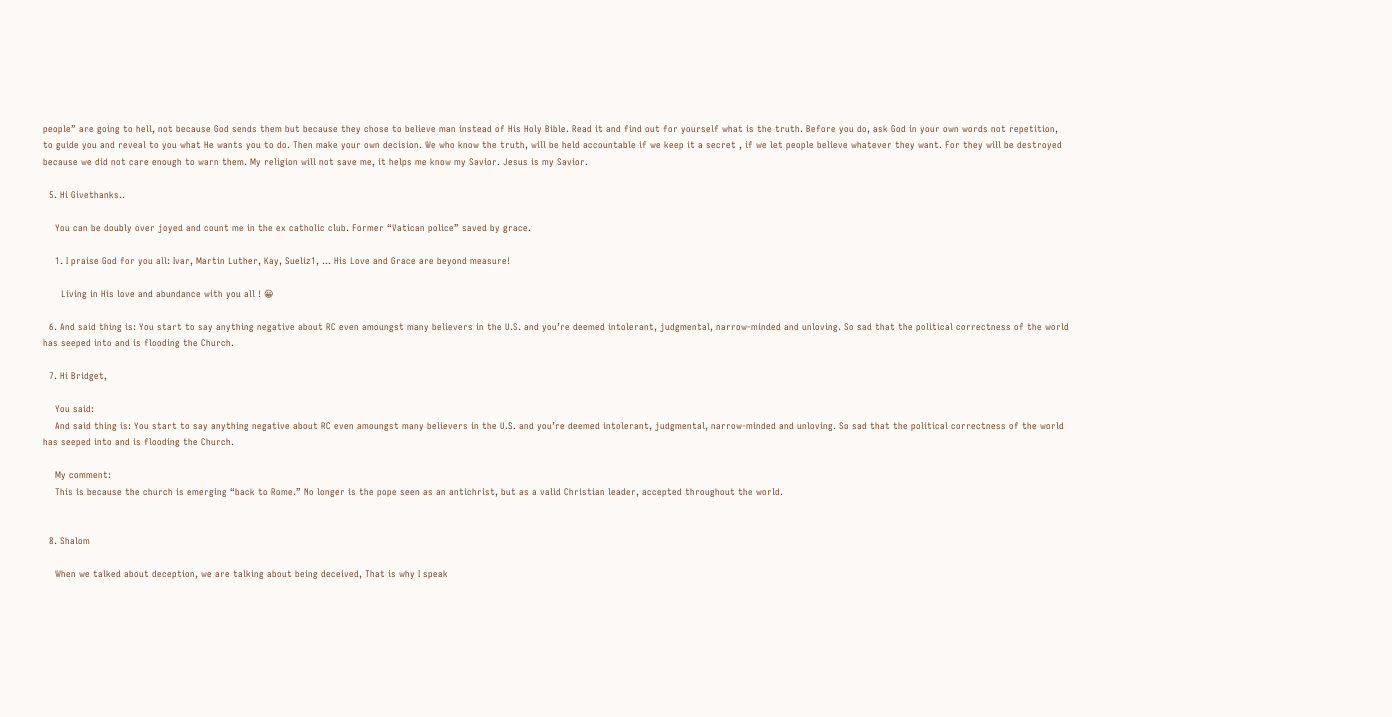people” are going to hell, not because God sends them but because they chose to believe man instead of His Holy Bible. Read it and find out for yourself what is the truth. Before you do, ask God in your own words not repetition, to guide you and reveal to you what He wants you to do. Then make your own decision. We who know the truth, will be held accountable if we keep it a secret , if we let people believe whatever they want. For they will be destroyed because we did not care enough to warn them. My religion will not save me, it helps me know my Savior. Jesus is my Savior.

  5. Hi Givethanks..

    You can be doubly over joyed and count me in the ex catholic club. Former “Vatican police” saved by grace.

    1. I praise God for you all: Ivar, Martin Luther, Kay, Sueliz1, … His Love and Grace are beyond measure!

      Living in His love and abundance with you all ! 😀

  6. And said thing is: You start to say anything negative about RC even amoungst many believers in the U.S. and you’re deemed intolerant, judgmental, narrow-minded and unloving. So sad that the political correctness of the world has seeped into and is flooding the Church.

  7. Hi Bridget,

    You said:
    And said thing is: You start to say anything negative about RC even amoungst many believers in the U.S. and you’re deemed intolerant, judgmental, narrow-minded and unloving. So sad that the political correctness of the world has seeped into and is flooding the Church.

    My comment:
    This is because the church is emerging “back to Rome.” No longer is the pope seen as an antichrist, but as a valid Christian leader, accepted throughout the world.


  8. Shalom

    When we talked about deception, we are talking about being deceived, That is why I speak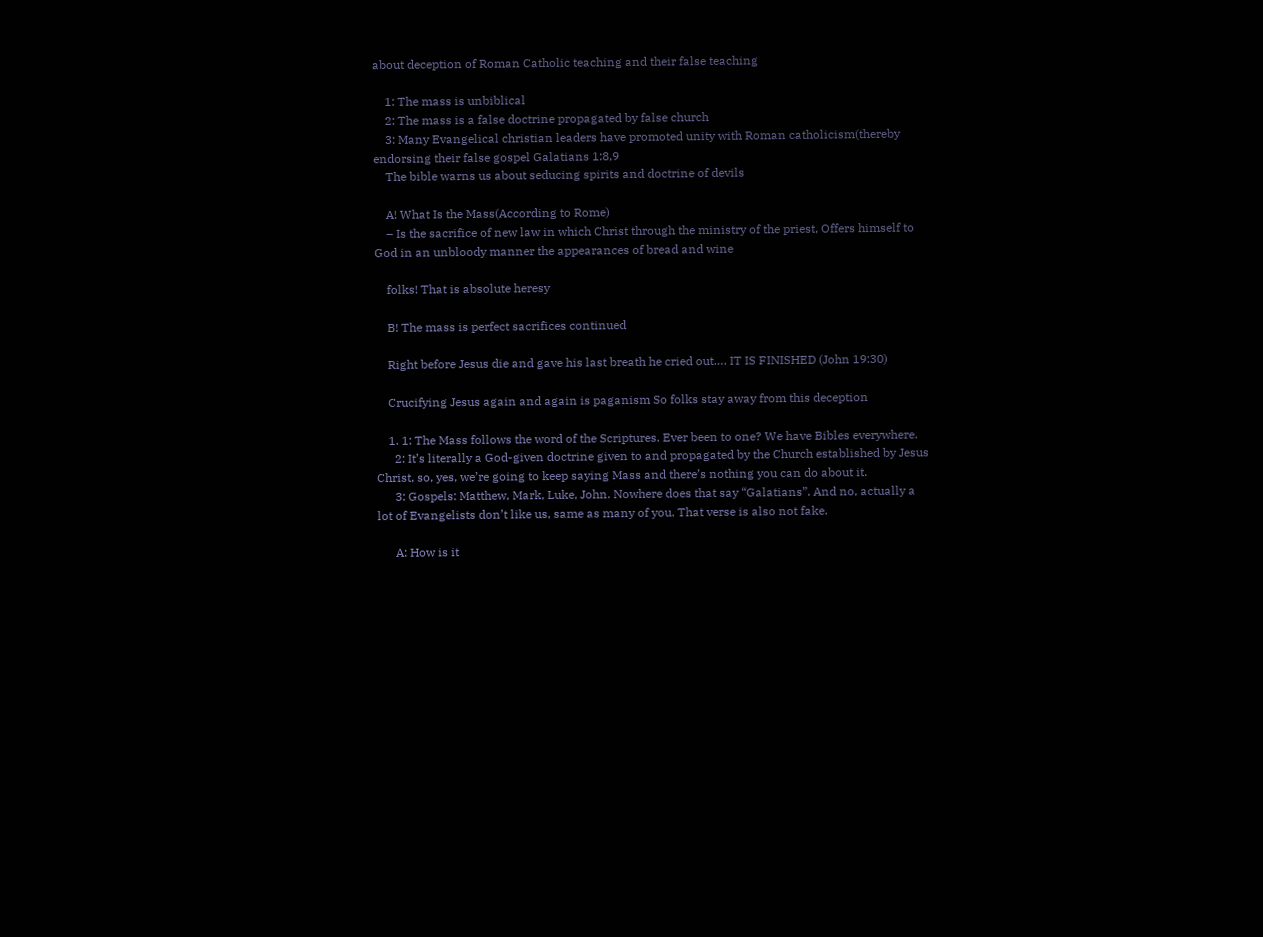about deception of Roman Catholic teaching and their false teaching

    1: The mass is unbiblical
    2: The mass is a false doctrine propagated by false church
    3: Many Evangelical christian leaders have promoted unity with Roman catholicism(thereby endorsing their false gospel Galatians 1:8,9
    The bible warns us about seducing spirits and doctrine of devils

    A! What Is the Mass(According to Rome)
    – Is the sacrifice of new law in which Christ through the ministry of the priest, Offers himself to God in an unbloody manner the appearances of bread and wine

    folks! That is absolute heresy

    B! The mass is perfect sacrifices continued

    Right before Jesus die and gave his last breath he cried out…. IT IS FINISHED (John 19:30)

    Crucifying Jesus again and again is paganism So folks stay away from this deception

    1. 1: The Mass follows the word of the Scriptures. Ever been to one? We have Bibles everywhere.
      2: It’s literally a God-given doctrine given to and propagated by the Church established by Jesus Christ, so, yes, we’re going to keep saying Mass and there’s nothing you can do about it.
      3: Gospels: Matthew, Mark, Luke, John. Nowhere does that say “Galatians”. And no, actually a lot of Evangelists don’t like us, same as many of you. That verse is also not fake.

      A: How is it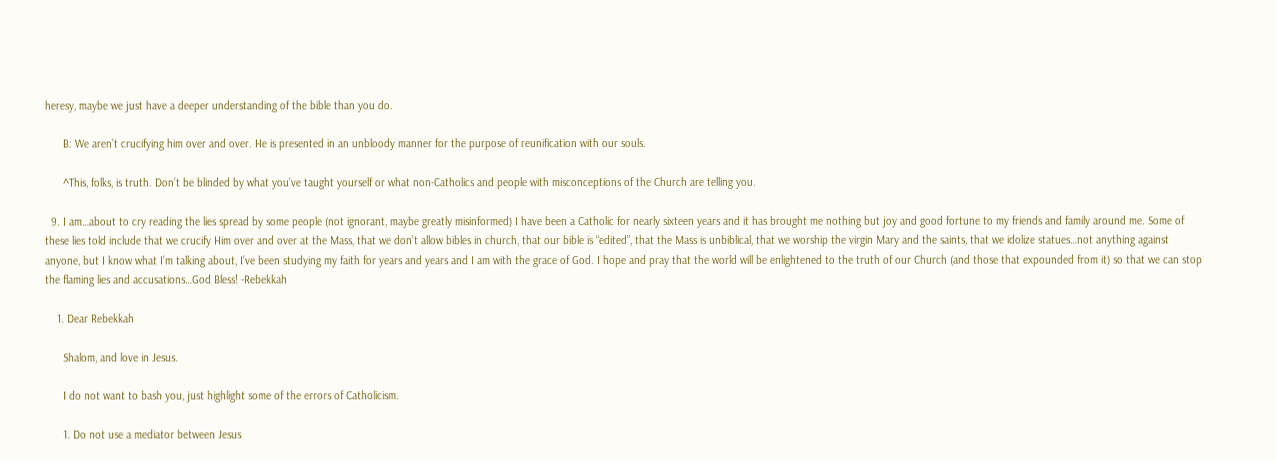heresy, maybe we just have a deeper understanding of the bible than you do.

      B: We aren’t crucifying him over and over. He is presented in an unbloody manner for the purpose of reunification with our souls.

      ^This, folks, is truth. Don’t be blinded by what you’ve taught yourself or what non-Catholics and people with misconceptions of the Church are telling you.

  9. I am…about to cry reading the lies spread by some people (not ignorant, maybe greatly misinformed) I have been a Catholic for nearly sixteen years and it has brought me nothing but joy and good fortune to my friends and family around me. Some of these lies told include that we crucify Him over and over at the Mass, that we don’t allow bibles in church, that our bible is “edited”, that the Mass is unbiblical, that we worship the virgin Mary and the saints, that we idolize statues…not anything against anyone, but I know what I’m talking about, I’ve been studying my faith for years and years and I am with the grace of God. I hope and pray that the world will be enlightened to the truth of our Church (and those that expounded from it) so that we can stop the flaming lies and accusations…God Bless! -Rebekkah

    1. Dear Rebekkah

      Shalom, and love in Jesus.

      I do not want to bash you, just highlight some of the errors of Catholicism.

      1. Do not use a mediator between Jesus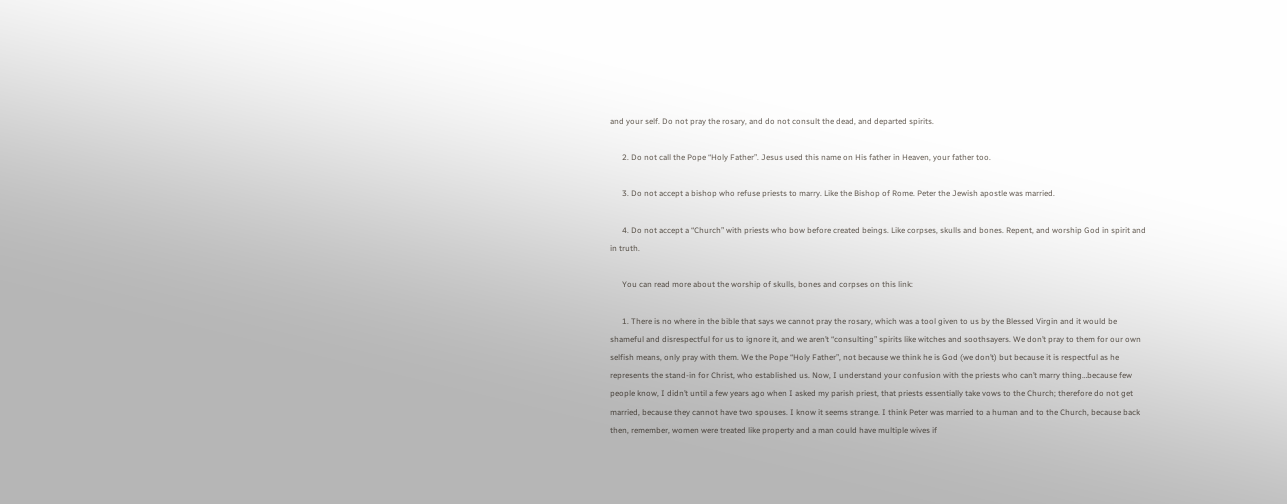and your self. Do not pray the rosary, and do not consult the dead, and departed spirits.

      2. Do not call the Pope “Holy Father”. Jesus used this name on His father in Heaven, your father too.

      3. Do not accept a bishop who refuse priests to marry. Like the Bishop of Rome. Peter the Jewish apostle was married.

      4. Do not accept a “Church” with priests who bow before created beings. Like corpses, skulls and bones. Repent, and worship God in spirit and in truth.

      You can read more about the worship of skulls, bones and corpses on this link:

      1. There is no where in the bible that says we cannot pray the rosary, which was a tool given to us by the Blessed Virgin and it would be shameful and disrespectful for us to ignore it, and we aren’t “consulting” spirits like witches and soothsayers. We don’t pray to them for our own selfish means, only pray with them. We the Pope “Holy Father”, not because we think he is God (we don’t) but because it is respectful as he represents the stand-in for Christ, who established us. Now, I understand your confusion with the priests who can’t marry thing…because few people know, I didn’t until a few years ago when I asked my parish priest, that priests essentially take vows to the Church; therefore do not get married, because they cannot have two spouses. I know it seems strange. I think Peter was married to a human and to the Church, because back then, remember, women were treated like property and a man could have multiple wives if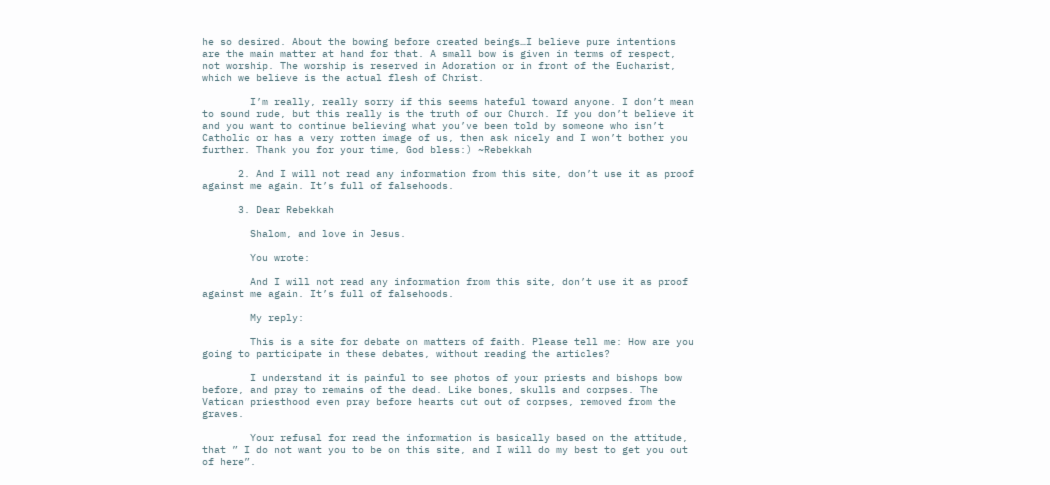he so desired. About the bowing before created beings…I believe pure intentions are the main matter at hand for that. A small bow is given in terms of respect, not worship. The worship is reserved in Adoration or in front of the Eucharist, which we believe is the actual flesh of Christ.

        I’m really, really sorry if this seems hateful toward anyone. I don’t mean to sound rude, but this really is the truth of our Church. If you don’t believe it and you want to continue believing what you’ve been told by someone who isn’t Catholic or has a very rotten image of us, then ask nicely and I won’t bother you further. Thank you for your time, God bless:) ~Rebekkah

      2. And I will not read any information from this site, don’t use it as proof against me again. It’s full of falsehoods.

      3. Dear Rebekkah

        Shalom, and love in Jesus.

        You wrote:

        And I will not read any information from this site, don’t use it as proof against me again. It’s full of falsehoods.

        My reply:

        This is a site for debate on matters of faith. Please tell me: How are you going to participate in these debates, without reading the articles?

        I understand it is painful to see photos of your priests and bishops bow before, and pray to remains of the dead. Like bones, skulls and corpses. The Vatican priesthood even pray before hearts cut out of corpses, removed from the graves.

        Your refusal for read the information is basically based on the attitude, that ” I do not want you to be on this site, and I will do my best to get you out of here”.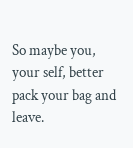So maybe you, your self, better pack your bag and leave.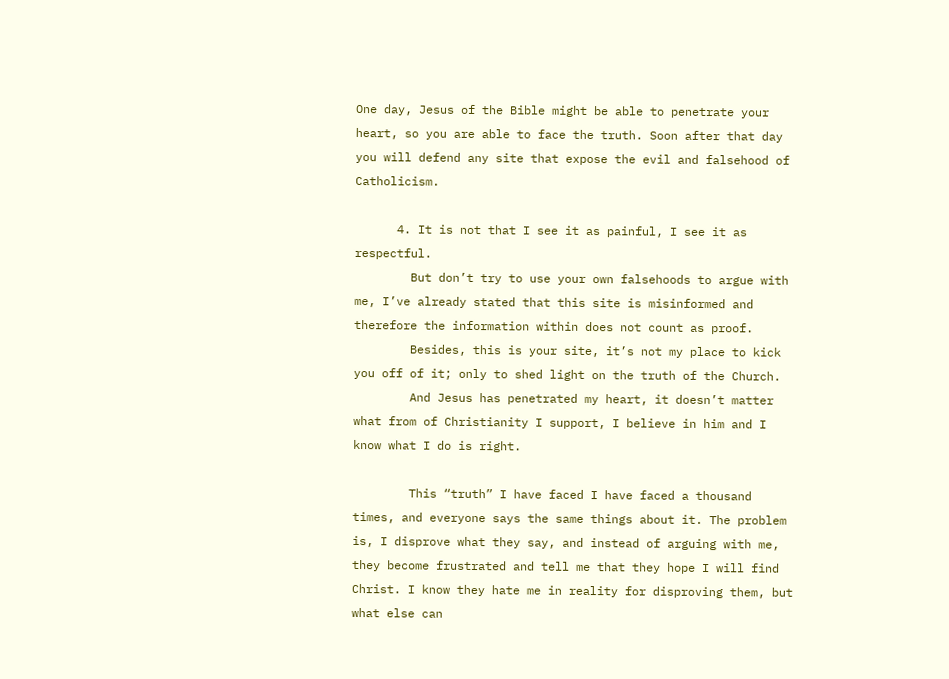One day, Jesus of the Bible might be able to penetrate your heart, so you are able to face the truth. Soon after that day you will defend any site that expose the evil and falsehood of Catholicism.

      4. It is not that I see it as painful, I see it as respectful.
        But don’t try to use your own falsehoods to argue with me, I’ve already stated that this site is misinformed and therefore the information within does not count as proof.
        Besides, this is your site, it’s not my place to kick you off of it; only to shed light on the truth of the Church.
        And Jesus has penetrated my heart, it doesn’t matter what from of Christianity I support, I believe in him and I know what I do is right.

        This “truth” I have faced I have faced a thousand times, and everyone says the same things about it. The problem is, I disprove what they say, and instead of arguing with me, they become frustrated and tell me that they hope I will find Christ. I know they hate me in reality for disproving them, but what else can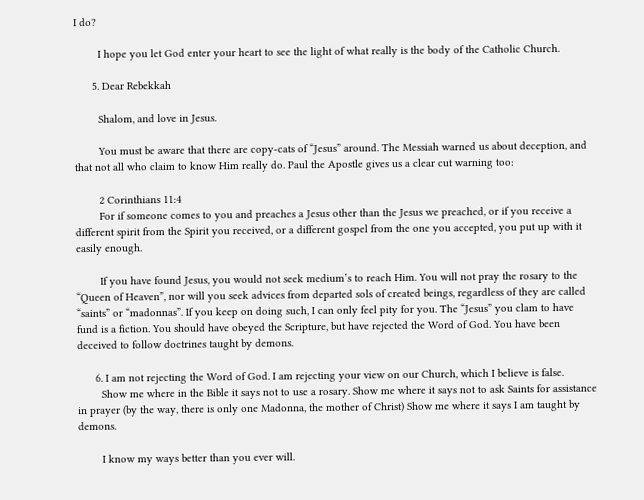I do?

        I hope you let God enter your heart to see the light of what really is the body of the Catholic Church.

      5. Dear Rebekkah

        Shalom, and love in Jesus.

        You must be aware that there are copy-cats of “Jesus” around. The Messiah warned us about deception, and that not all who claim to know Him really do. Paul the Apostle gives us a clear cut warning too:

        2 Corinthians 11:4
        For if someone comes to you and preaches a Jesus other than the Jesus we preached, or if you receive a different spirit from the Spirit you received, or a different gospel from the one you accepted, you put up with it easily enough.

        If you have found Jesus, you would not seek medium’s to reach Him. You will not pray the rosary to the “Queen of Heaven”, nor will you seek advices from departed sols of created beings, regardless of they are called “saints” or “madonnas”. If you keep on doing such, I can only feel pity for you. The “Jesus” you clam to have fund is a fiction. You should have obeyed the Scripture, but have rejected the Word of God. You have been deceived to follow doctrines taught by demons.

      6. I am not rejecting the Word of God. I am rejecting your view on our Church, which I believe is false.
        Show me where in the Bible it says not to use a rosary. Show me where it says not to ask Saints for assistance in prayer (by the way, there is only one Madonna, the mother of Christ) Show me where it says I am taught by demons.

        I know my ways better than you ever will.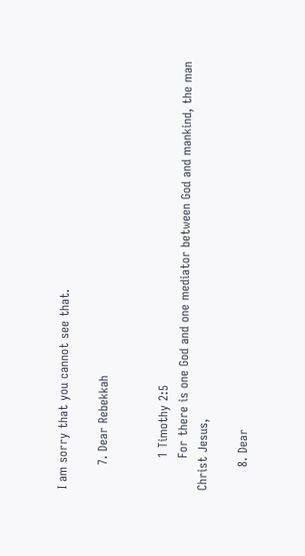I am sorry that you cannot see that.

      7. Dear Rebekkah


        1 Timothy 2:5
        For there is one God and one mediator between God and mankind, the man Christ Jesus,

      8. Dear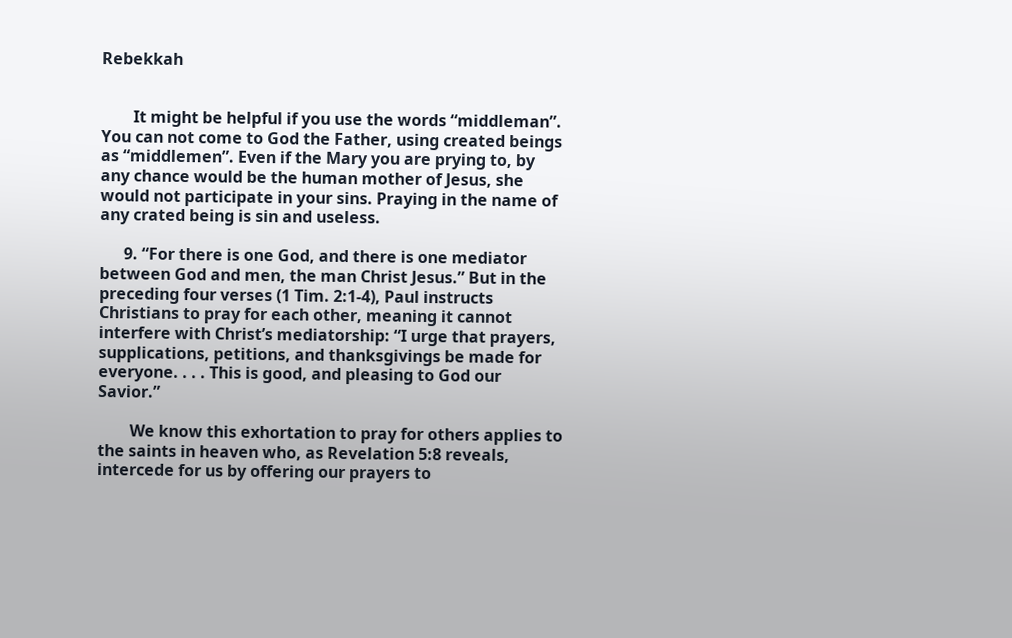Rebekkah


        It might be helpful if you use the words “middleman”. You can not come to God the Father, using created beings as “middlemen”. Even if the Mary you are prying to, by any chance would be the human mother of Jesus, she would not participate in your sins. Praying in the name of any crated being is sin and useless.

      9. “For there is one God, and there is one mediator between God and men, the man Christ Jesus.” But in the preceding four verses (1 Tim. 2:1-4), Paul instructs Christians to pray for each other, meaning it cannot interfere with Christ’s mediatorship: “I urge that prayers, supplications, petitions, and thanksgivings be made for everyone. . . . This is good, and pleasing to God our Savior.”

        We know this exhortation to pray for others applies to the saints in heaven who, as Revelation 5:8 reveals, intercede for us by offering our prayers to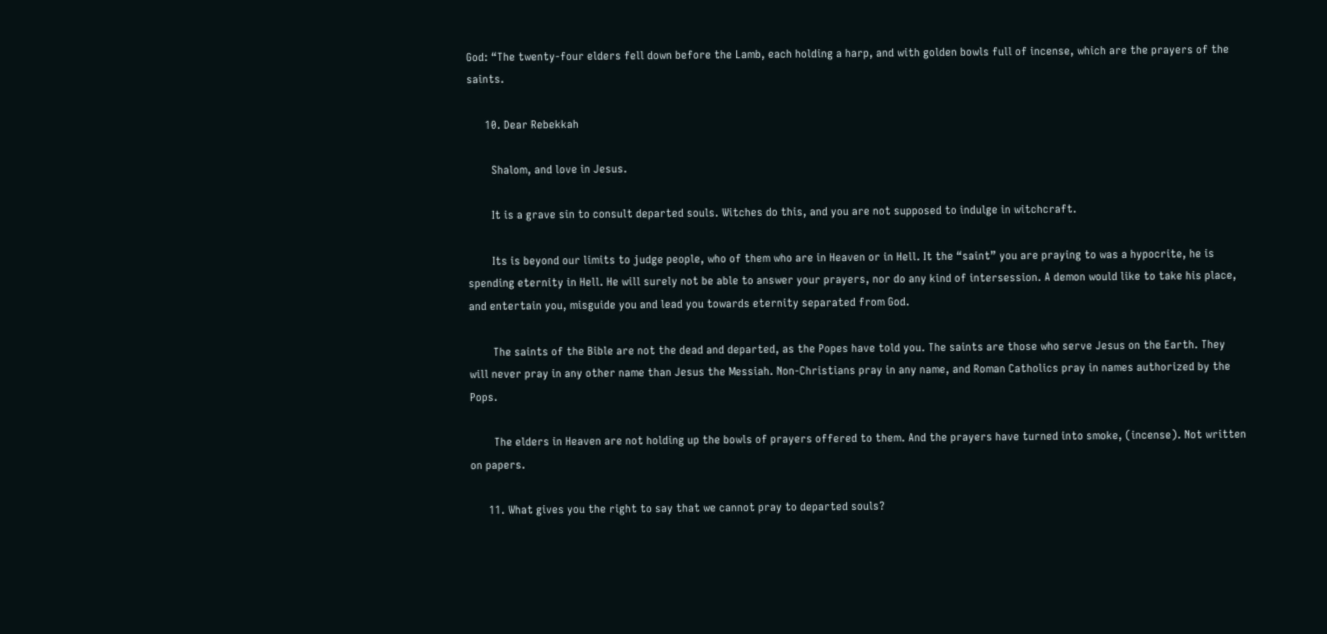God: “The twenty-four elders fell down before the Lamb, each holding a harp, and with golden bowls full of incense, which are the prayers of the saints.

      10. Dear Rebekkah

        Shalom, and love in Jesus.

        It is a grave sin to consult departed souls. Witches do this, and you are not supposed to indulge in witchcraft.

        Its is beyond our limits to judge people, who of them who are in Heaven or in Hell. It the “saint” you are praying to was a hypocrite, he is spending eternity in Hell. He will surely not be able to answer your prayers, nor do any kind of intersession. A demon would like to take his place, and entertain you, misguide you and lead you towards eternity separated from God.

        The saints of the Bible are not the dead and departed, as the Popes have told you. The saints are those who serve Jesus on the Earth. They will never pray in any other name than Jesus the Messiah. Non-Christians pray in any name, and Roman Catholics pray in names authorized by the Pops.

        The elders in Heaven are not holding up the bowls of prayers offered to them. And the prayers have turned into smoke, (incense). Not written on papers.

      11. What gives you the right to say that we cannot pray to departed souls?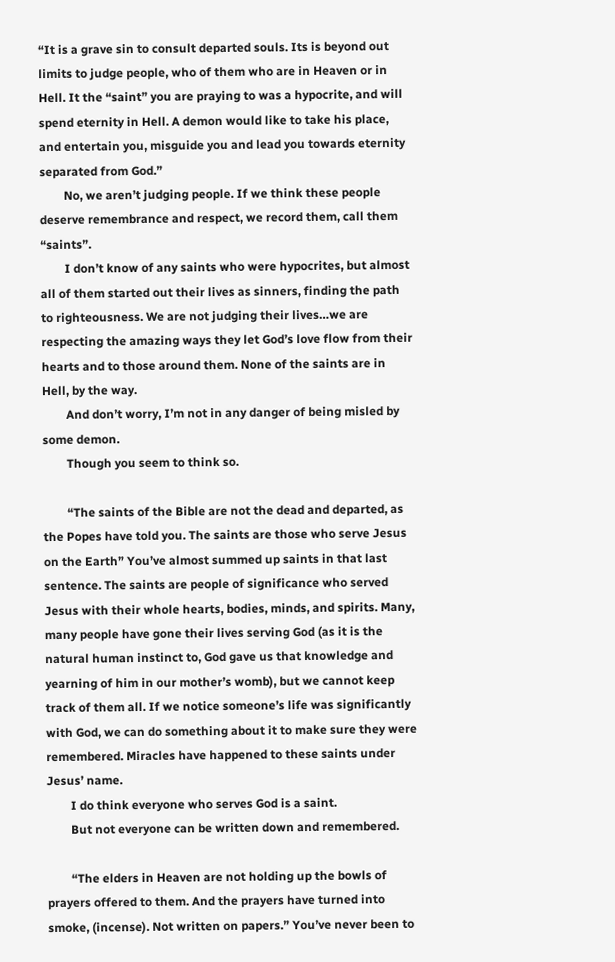“It is a grave sin to consult departed souls. Its is beyond out limits to judge people, who of them who are in Heaven or in Hell. It the “saint” you are praying to was a hypocrite, and will spend eternity in Hell. A demon would like to take his place, and entertain you, misguide you and lead you towards eternity separated from God.”
        No, we aren’t judging people. If we think these people deserve remembrance and respect, we record them, call them “saints”.
        I don’t know of any saints who were hypocrites, but almost all of them started out their lives as sinners, finding the path to righteousness. We are not judging their lives…we are respecting the amazing ways they let God’s love flow from their hearts and to those around them. None of the saints are in Hell, by the way.
        And don’t worry, I’m not in any danger of being misled by some demon.
        Though you seem to think so.

        “The saints of the Bible are not the dead and departed, as the Popes have told you. The saints are those who serve Jesus on the Earth” You’ve almost summed up saints in that last sentence. The saints are people of significance who served Jesus with their whole hearts, bodies, minds, and spirits. Many, many people have gone their lives serving God (as it is the natural human instinct to, God gave us that knowledge and yearning of him in our mother’s womb), but we cannot keep track of them all. If we notice someone’s life was significantly with God, we can do something about it to make sure they were remembered. Miracles have happened to these saints under Jesus’ name.
        I do think everyone who serves God is a saint.
        But not everyone can be written down and remembered.

        “The elders in Heaven are not holding up the bowls of prayers offered to them. And the prayers have turned into smoke, (incense). Not written on papers.” You’ve never been to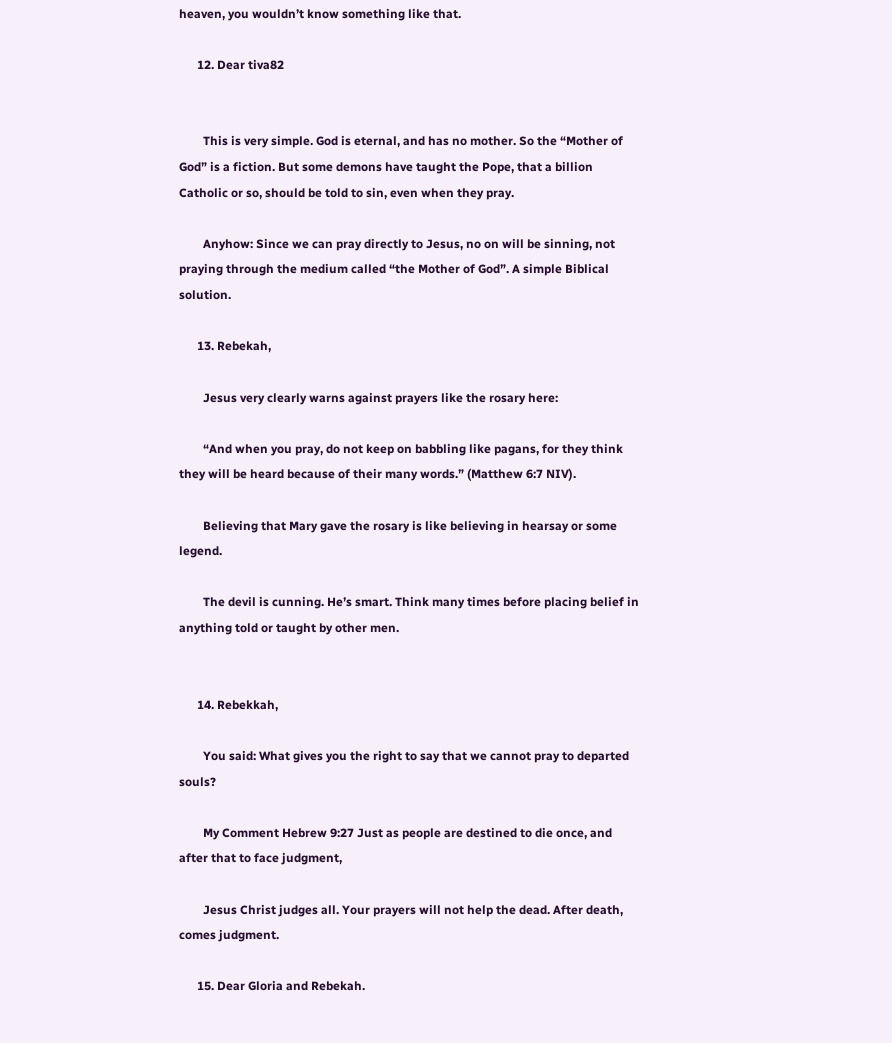heaven, you wouldn’t know something like that.

      12. Dear tiva82


        This is very simple. God is eternal, and has no mother. So the “Mother of God” is a fiction. But some demons have taught the Pope, that a billion Catholic or so, should be told to sin, even when they pray.

        Anyhow: Since we can pray directly to Jesus, no on will be sinning, not praying through the medium called “the Mother of God”. A simple Biblical solution.

      13. Rebekah,

        Jesus very clearly warns against prayers like the rosary here:

        “And when you pray, do not keep on babbling like pagans, for they think they will be heard because of their many words.” (Matthew 6:7 NIV).

        Believing that Mary gave the rosary is like believing in hearsay or some legend.

        The devil is cunning. He’s smart. Think many times before placing belief in anything told or taught by other men.


      14. Rebekkah,

        You said: What gives you the right to say that we cannot pray to departed souls?

        My Comment Hebrew 9:27 Just as people are destined to die once, and after that to face judgment,

        Jesus Christ judges all. Your prayers will not help the dead. After death, comes judgment.

      15. Dear Gloria and Rebekah.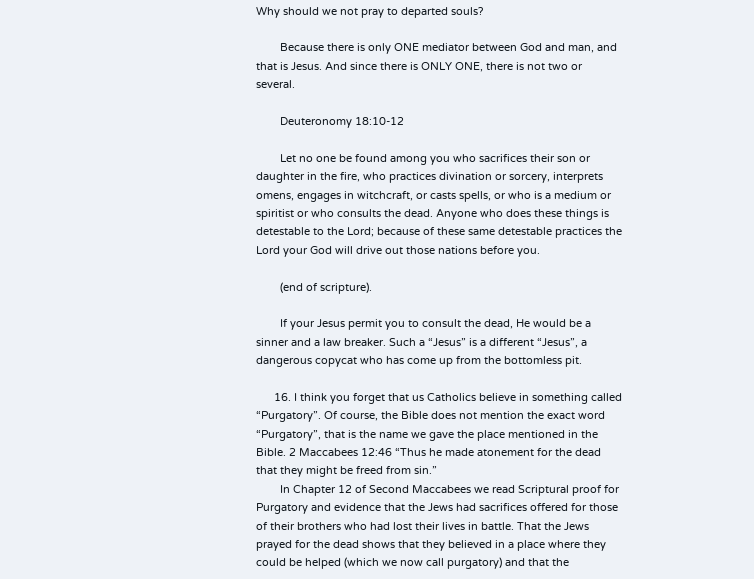Why should we not pray to departed souls?

        Because there is only ONE mediator between God and man, and that is Jesus. And since there is ONLY ONE, there is not two or several.

        Deuteronomy 18:10-12

        Let no one be found among you who sacrifices their son or daughter in the fire, who practices divination or sorcery, interprets omens, engages in witchcraft, or casts spells, or who is a medium or spiritist or who consults the dead. Anyone who does these things is detestable to the Lord; because of these same detestable practices the Lord your God will drive out those nations before you.

        (end of scripture).

        If your Jesus permit you to consult the dead, He would be a sinner and a law breaker. Such a “Jesus” is a different “Jesus”, a dangerous copycat who has come up from the bottomless pit.

      16. I think you forget that us Catholics believe in something called “Purgatory”. Of course, the Bible does not mention the exact word “Purgatory”, that is the name we gave the place mentioned in the Bible. 2 Maccabees 12:46 “Thus he made atonement for the dead that they might be freed from sin.”
        In Chapter 12 of Second Maccabees we read Scriptural proof for Purgatory and evidence that the Jews had sacrifices offered for those of their brothers who had lost their lives in battle. That the Jews prayed for the dead shows that they believed in a place where they could be helped (which we now call purgatory) and that the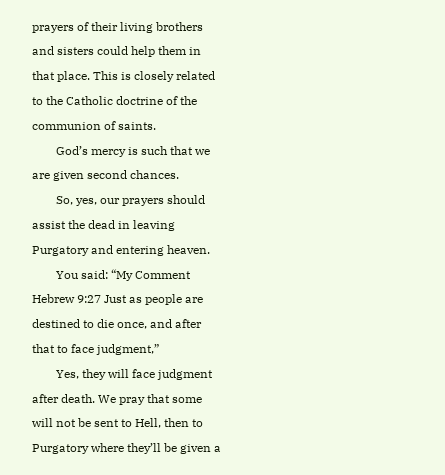prayers of their living brothers and sisters could help them in that place. This is closely related to the Catholic doctrine of the communion of saints.
        God’s mercy is such that we are given second chances.
        So, yes, our prayers should assist the dead in leaving Purgatory and entering heaven.
        You said: “My Comment Hebrew 9:27 Just as people are destined to die once, and after that to face judgment,”
        Yes, they will face judgment after death. We pray that some will not be sent to Hell, then to Purgatory where they’ll be given a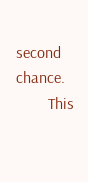second chance.
        This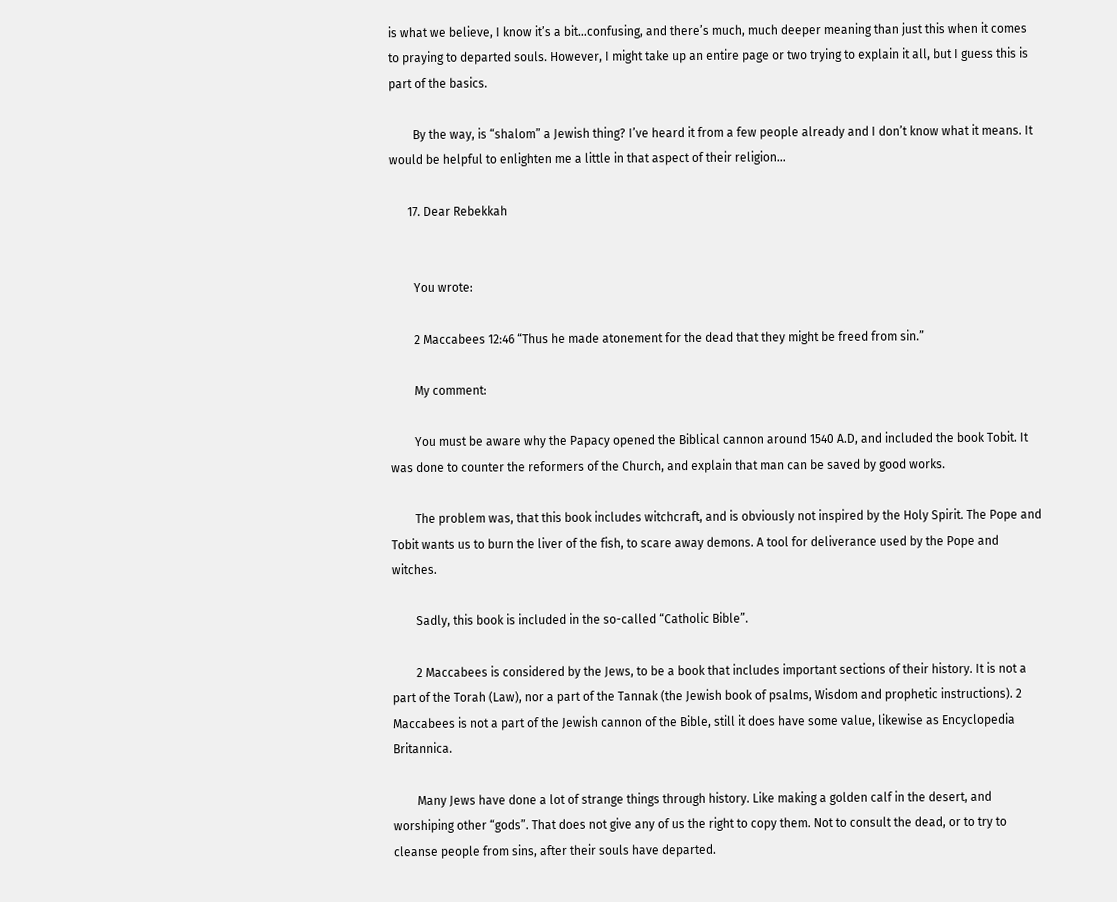is what we believe, I know it’s a bit…confusing, and there’s much, much deeper meaning than just this when it comes to praying to departed souls. However, I might take up an entire page or two trying to explain it all, but I guess this is part of the basics.

        By the way, is “shalom” a Jewish thing? I’ve heard it from a few people already and I don’t know what it means. It would be helpful to enlighten me a little in that aspect of their religion…

      17. Dear Rebekkah


        You wrote:

        2 Maccabees 12:46 “Thus he made atonement for the dead that they might be freed from sin.”

        My comment:

        You must be aware why the Papacy opened the Biblical cannon around 1540 A.D, and included the book Tobit. It was done to counter the reformers of the Church, and explain that man can be saved by good works.

        The problem was, that this book includes witchcraft, and is obviously not inspired by the Holy Spirit. The Pope and Tobit wants us to burn the liver of the fish, to scare away demons. A tool for deliverance used by the Pope and witches.

        Sadly, this book is included in the so-called “Catholic Bible”.

        2 Maccabees is considered by the Jews, to be a book that includes important sections of their history. It is not a part of the Torah (Law), nor a part of the Tannak (the Jewish book of psalms, Wisdom and prophetic instructions). 2 Maccabees is not a part of the Jewish cannon of the Bible, still it does have some value, likewise as Encyclopedia Britannica.

        Many Jews have done a lot of strange things through history. Like making a golden calf in the desert, and worshiping other “gods”. That does not give any of us the right to copy them. Not to consult the dead, or to try to cleanse people from sins, after their souls have departed.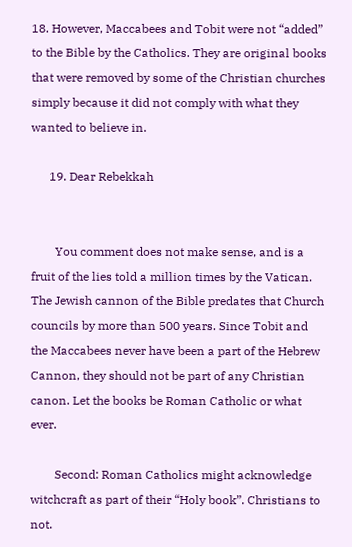18. However, Maccabees and Tobit were not “added” to the Bible by the Catholics. They are original books that were removed by some of the Christian churches simply because it did not comply with what they wanted to believe in.

      19. Dear Rebekkah


        You comment does not make sense, and is a fruit of the lies told a million times by the Vatican. The Jewish cannon of the Bible predates that Church councils by more than 500 years. Since Tobit and the Maccabees never have been a part of the Hebrew Cannon, they should not be part of any Christian canon. Let the books be Roman Catholic or what ever.

        Second: Roman Catholics might acknowledge witchcraft as part of their “Holy book”. Christians to not.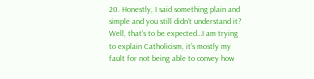20. Honestly, I said something plain and simple and you still didn’t understand it? Well, that’s to be expected…I am trying to explain Catholicism, it’s mostly my fault for not being able to convey how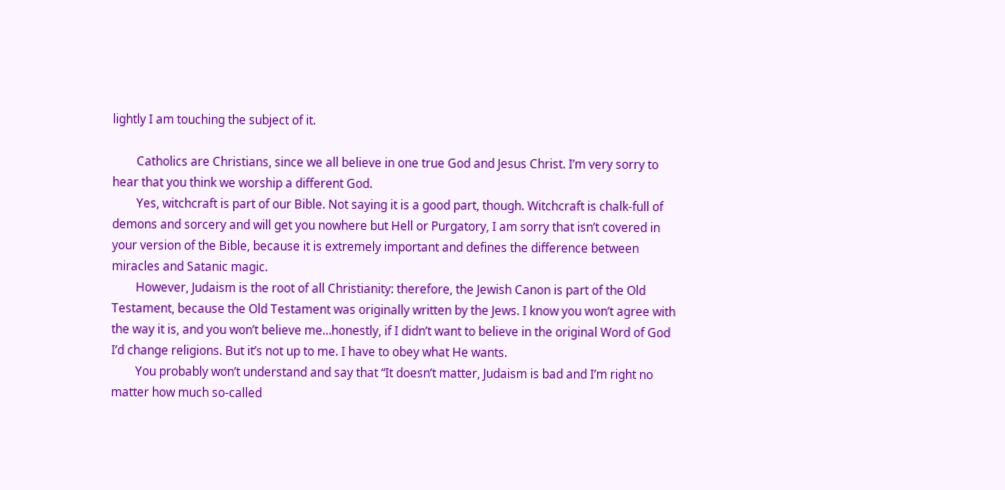lightly I am touching the subject of it.

        Catholics are Christians, since we all believe in one true God and Jesus Christ. I’m very sorry to hear that you think we worship a different God.
        Yes, witchcraft is part of our Bible. Not saying it is a good part, though. Witchcraft is chalk-full of demons and sorcery and will get you nowhere but Hell or Purgatory, I am sorry that isn’t covered in your version of the Bible, because it is extremely important and defines the difference between miracles and Satanic magic.
        However, Judaism is the root of all Christianity: therefore, the Jewish Canon is part of the Old Testament, because the Old Testament was originally written by the Jews. I know you won’t agree with the way it is, and you won’t believe me…honestly, if I didn’t want to believe in the original Word of God I’d change religions. But it’s not up to me. I have to obey what He wants.
        You probably won’t understand and say that “It doesn’t matter, Judaism is bad and I’m right no matter how much so-called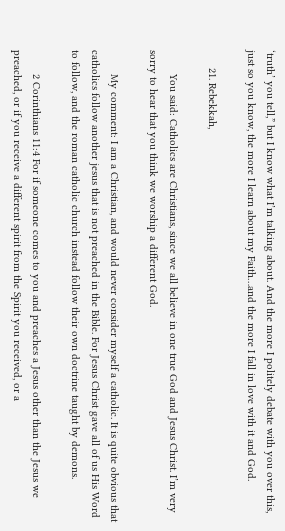‘truth’ you tell,” but I know what I’m talking about. And the more I politely debate with you over this, just so you know, the more I learn about my Faith…and the more I fall in love with it and God.

      21. Rebekkah,

        You said: Catholics are Christians, since we all believe in one true God and Jesus Christ. I’m very sorry to hear that you think we worship a different God.

        My comment: I am a Christian, and would never consider myself a catholic. It is quite obvious that catholics follow another jesus that is not preached in the Bible. For Jesus Christ gave all of us His Word to follow, and the roman catholic church instead follow their own doctrine taught by demons.

        2 Corinthians 11:4 For if someone comes to you and preaches a Jesus other than the Jesus we preached, or if you receive a different spirit from the Spirit you received, or a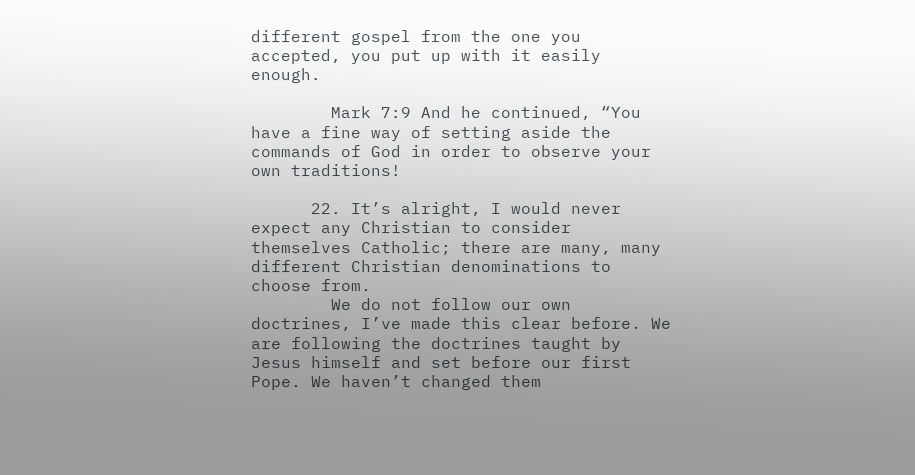different gospel from the one you accepted, you put up with it easily enough.

        Mark 7:9 And he continued, “You have a fine way of setting aside the commands of God in order to observe your own traditions!

      22. It’s alright, I would never expect any Christian to consider themselves Catholic; there are many, many different Christian denominations to choose from.
        We do not follow our own doctrines, I’ve made this clear before. We are following the doctrines taught by Jesus himself and set before our first Pope. We haven’t changed them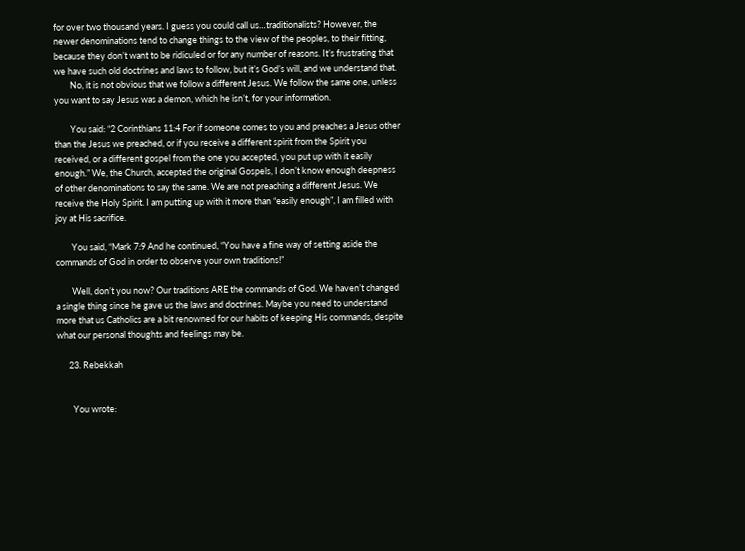for over two thousand years. I guess you could call us…traditionalists? However, the newer denominations tend to change things to the view of the peoples, to their fitting, because they don’t want to be ridiculed or for any number of reasons. It’s frustrating that we have such old doctrines and laws to follow, but it’s God’s will, and we understand that.
        No, it is not obvious that we follow a different Jesus. We follow the same one, unless you want to say Jesus was a demon, which he isn’t, for your information.

        You said: “2 Corinthians 11:4 For if someone comes to you and preaches a Jesus other than the Jesus we preached, or if you receive a different spirit from the Spirit you received, or a different gospel from the one you accepted, you put up with it easily enough.” We, the Church, accepted the original Gospels, I don’t know enough deepness of other denominations to say the same. We are not preaching a different Jesus. We receive the Holy Spirit. I am putting up with it more than “easily enough”, I am filled with joy at His sacrifice.

        You said, “Mark 7:9 And he continued, “You have a fine way of setting aside the commands of God in order to observe your own traditions!”

        Well, don’t you now? Our traditions ARE the commands of God. We haven’t changed a single thing since he gave us the laws and doctrines. Maybe you need to understand more that us Catholics are a bit renowned for our habits of keeping His commands, despite what our personal thoughts and feelings may be.

      23. Rebekkah


        You wrote: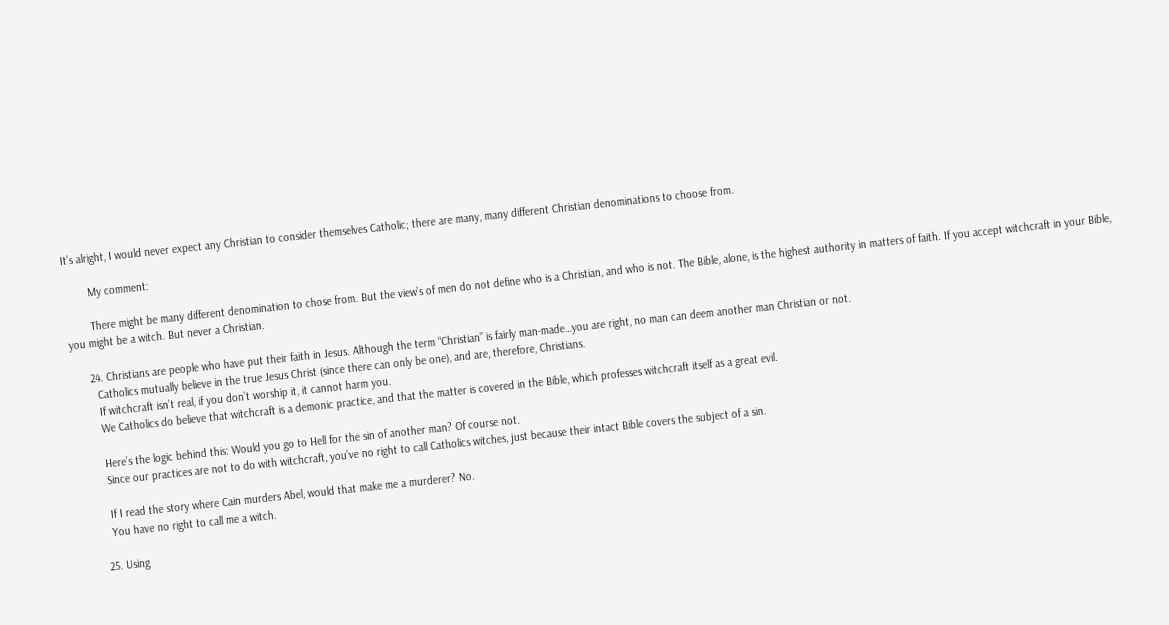It’s alright, I would never expect any Christian to consider themselves Catholic; there are many, many different Christian denominations to choose from.

        My comment:

        There might be many different denomination to chose from. But the view’s of men do not define who is a Christian, and who is not. The Bible, alone, is the highest authority in matters of faith. If you accept witchcraft in your Bible, you might be a witch. But never a Christian.

      24. Christians are people who have put their faith in Jesus. Although the term “Christian” is fairly man-made…you are right, no man can deem another man Christian or not.
        Catholics mutually believe in the true Jesus Christ (since there can only be one), and are, therefore, Christians.
        If witchcraft isn’t real, if you don’t worship it, it cannot harm you.
        We Catholics do believe that witchcraft is a demonic practice, and that the matter is covered in the Bible, which professes witchcraft itself as a great evil.

        Here’s the logic behind this: Would you go to Hell for the sin of another man? Of course not.
        Since our practices are not to do with witchcraft, you’ve no right to call Catholics witches, just because their intact Bible covers the subject of a sin.

        If I read the story where Cain murders Abel, would that make me a murderer? No.
        You have no right to call me a witch.

      25. Using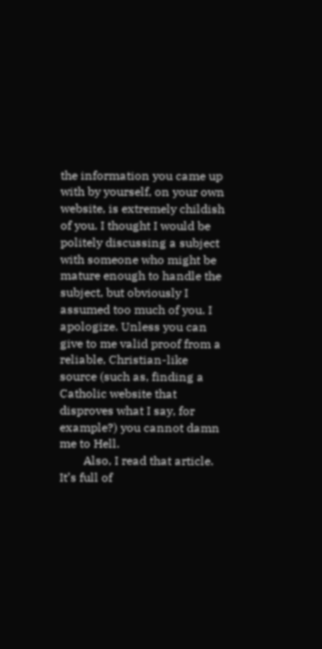the information you came up with by yourself, on your own website, is extremely childish of you. I thought I would be politely discussing a subject with someone who might be mature enough to handle the subject, but obviously I assumed too much of you. I apologize. Unless you can give to me valid proof from a reliable, Christian-like source (such as, finding a Catholic website that disproves what I say, for example?) you cannot damn me to Hell.
        Also, I read that article. It’s full of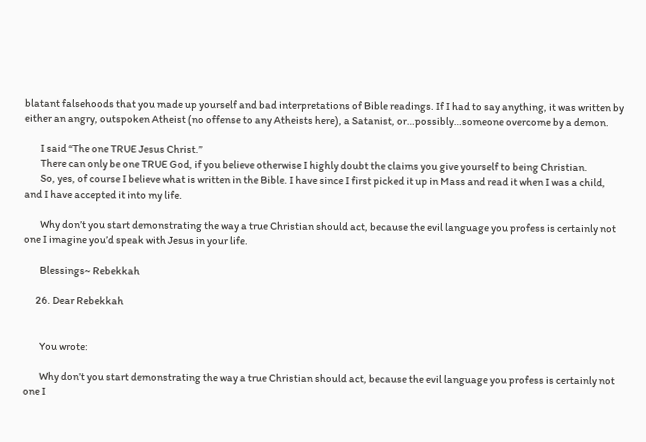blatant falsehoods that you made up yourself and bad interpretations of Bible readings. If I had to say anything, it was written by either an angry, outspoken Atheist (no offense to any Atheists here), a Satanist, or…possibly…someone overcome by a demon.

        I said “The one TRUE Jesus Christ.”
        There can only be one TRUE God, if you believe otherwise I highly doubt the claims you give yourself to being Christian.
        So, yes, of course I believe what is written in the Bible. I have since I first picked it up in Mass and read it when I was a child, and I have accepted it into my life.

        Why don’t you start demonstrating the way a true Christian should act, because the evil language you profess is certainly not one I imagine you’d speak with Jesus in your life.

        Blessings~ Rebekkah

      26. Dear Rebekkah


        You wrote:

        Why don’t you start demonstrating the way a true Christian should act, because the evil language you profess is certainly not one I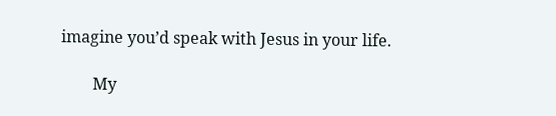imagine you’d speak with Jesus in your life.

        My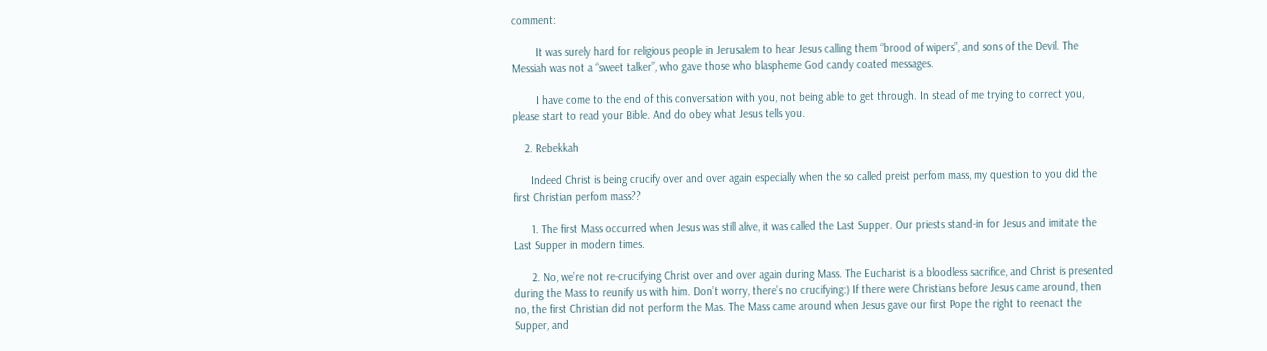comment:

        It was surely hard for religious people in Jerusalem to hear Jesus calling them “brood of wipers”, and sons of the Devil. The Messiah was not a “sweet talker”, who gave those who blaspheme God candy coated messages.

        I have come to the end of this conversation with you, not being able to get through. In stead of me trying to correct you, please start to read your Bible. And do obey what Jesus tells you.

    2. Rebekkah

      Indeed Christ is being crucify over and over again especially when the so called preist perfom mass, my question to you did the first Christian perfom mass??

      1. The first Mass occurred when Jesus was still alive, it was called the Last Supper. Our priests stand-in for Jesus and imitate the Last Supper in modern times.

      2. No, we’re not re-crucifying Christ over and over again during Mass. The Eucharist is a bloodless sacrifice, and Christ is presented during the Mass to reunify us with him. Don’t worry, there’s no crucifying:) If there were Christians before Jesus came around, then no, the first Christian did not perform the Mas. The Mass came around when Jesus gave our first Pope the right to reenact the Supper, and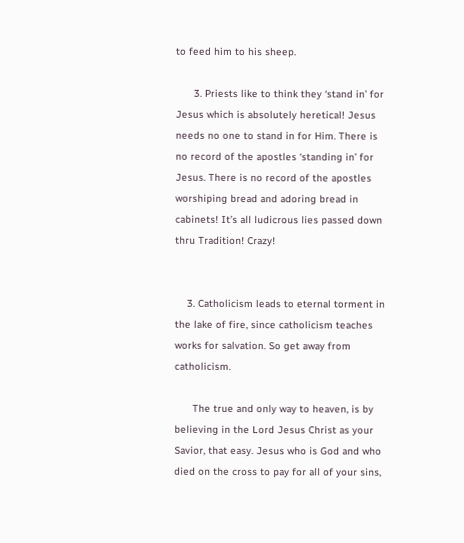to feed him to his sheep.

      3. Priests like to think they ‘stand in’ for Jesus which is absolutely heretical! Jesus needs no one to stand in for Him. There is no record of the apostles ‘standing in’ for Jesus. There is no record of the apostles worshiping bread and adoring bread in cabinets! It’s all ludicrous lies passed down thru Tradition! Crazy!


    3. Catholicism leads to eternal torment in the lake of fire, since catholicism teaches works for salvation. So get away from catholicism.

      The true and only way to heaven, is by believing in the Lord Jesus Christ as your Savior, that easy. Jesus who is God and who died on the cross to pay for all of your sins,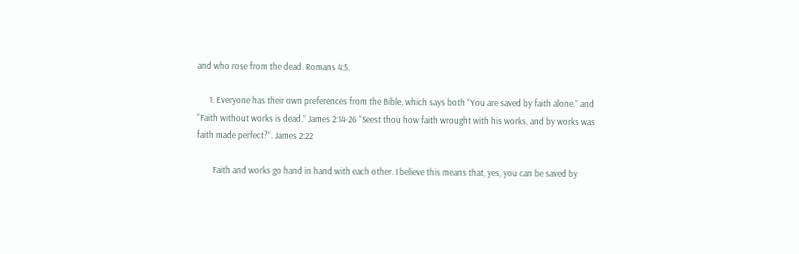and who rose from the dead. Romans 4:5.

      1. Everyone has their own preferences from the Bible, which says both “You are saved by faith alone.” and “Faith without works is dead.” James 2:14-26 “Seest thou how faith wrought with his works, and by works was faith made perfect?”. James 2:22

        Faith and works go hand in hand with each other. I believe this means that, yes, you can be saved by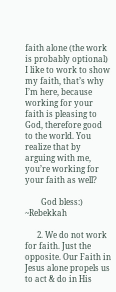faith alone (the work is probably optional) I like to work to show my faith, that’s why I’m here, because working for your faith is pleasing to God, therefore good to the world. You realize that by arguing with me, you’re working for your faith as well?

        God bless:) ~Rebekkah

      2. We do not work for faith. Just the opposite. Our Faith in Jesus alone propels us to act & do in His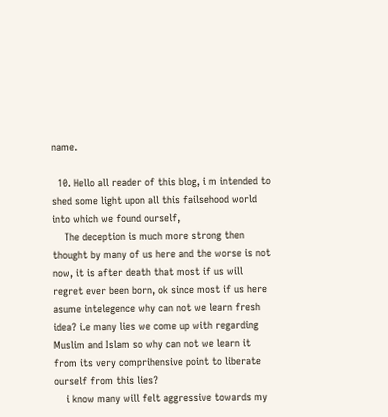name.

  10. Hello all reader of this blog, i m intended to shed some light upon all this failsehood world into which we found ourself,
    The deception is much more strong then thought by many of us here and the worse is not now, it is after death that most if us will regret ever been born, ok since most if us here asume intelegence why can not we learn fresh idea? i.e many lies we come up with regarding Muslim and Islam so why can not we learn it from its very comprihensive point to liberate ourself from this lies?
    i know many will felt aggressive towards my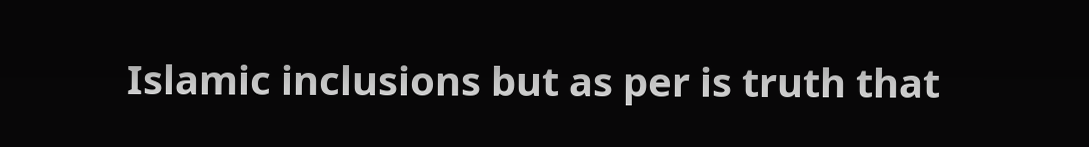Islamic inclusions but as per is truth that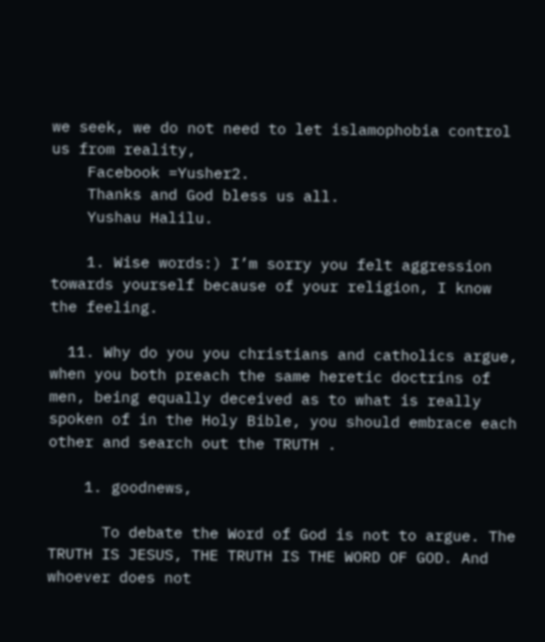we seek, we do not need to let islamophobia control us from reality,
    Facebook =Yusher2.
    Thanks and God bless us all.
    Yushau Halilu.

    1. Wise words:) I’m sorry you felt aggression towards yourself because of your religion, I know the feeling.

  11. Why do you you christians and catholics argue, when you both preach the same heretic doctrins of men, being equally deceived as to what is really spoken of in the Holy Bible, you should embrace each other and search out the TRUTH .

    1. goodnews,

      To debate the Word of God is not to argue. The TRUTH IS JESUS, THE TRUTH IS THE WORD OF GOD. And whoever does not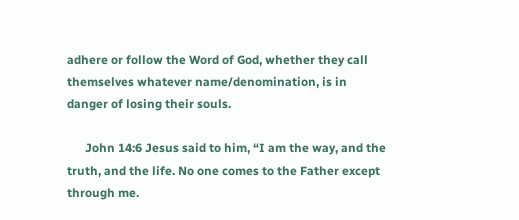adhere or follow the Word of God, whether they call themselves whatever name/denomination, is in danger of losing their souls.

      John 14:6 Jesus said to him, “I am the way, and the truth, and the life. No one comes to the Father except through me.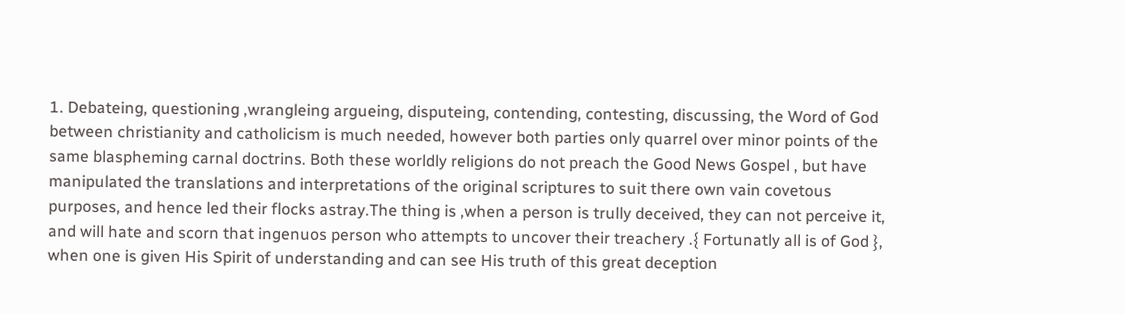1. Debateing, questioning ,wrangleing argueing, disputeing, contending, contesting, discussing, the Word of God between christianity and catholicism is much needed, however both parties only quarrel over minor points of the same blaspheming carnal doctrins. Both these worldly religions do not preach the Good News Gospel , but have manipulated the translations and interpretations of the original scriptures to suit there own vain covetous purposes, and hence led their flocks astray.The thing is ,when a person is trully deceived, they can not perceive it, and will hate and scorn that ingenuos person who attempts to uncover their treachery .{ Fortunatly all is of God }, when one is given His Spirit of understanding and can see His truth of this great deception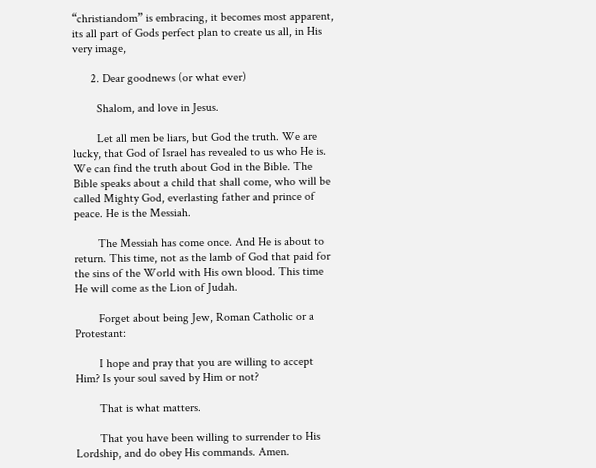“christiandom” is embracing, it becomes most apparent, its all part of Gods perfect plan to create us all, in His very image,

      2. Dear goodnews (or what ever)

        Shalom, and love in Jesus.

        Let all men be liars, but God the truth. We are lucky, that God of Israel has revealed to us who He is. We can find the truth about God in the Bible. The Bible speaks about a child that shall come, who will be called Mighty God, everlasting father and prince of peace. He is the Messiah.

        The Messiah has come once. And He is about to return. This time, not as the lamb of God that paid for the sins of the World with His own blood. This time He will come as the Lion of Judah.

        Forget about being Jew, Roman Catholic or a Protestant:

        I hope and pray that you are willing to accept Him? Is your soul saved by Him or not?

        That is what matters.

        That you have been willing to surrender to His Lordship, and do obey His commands. Amen.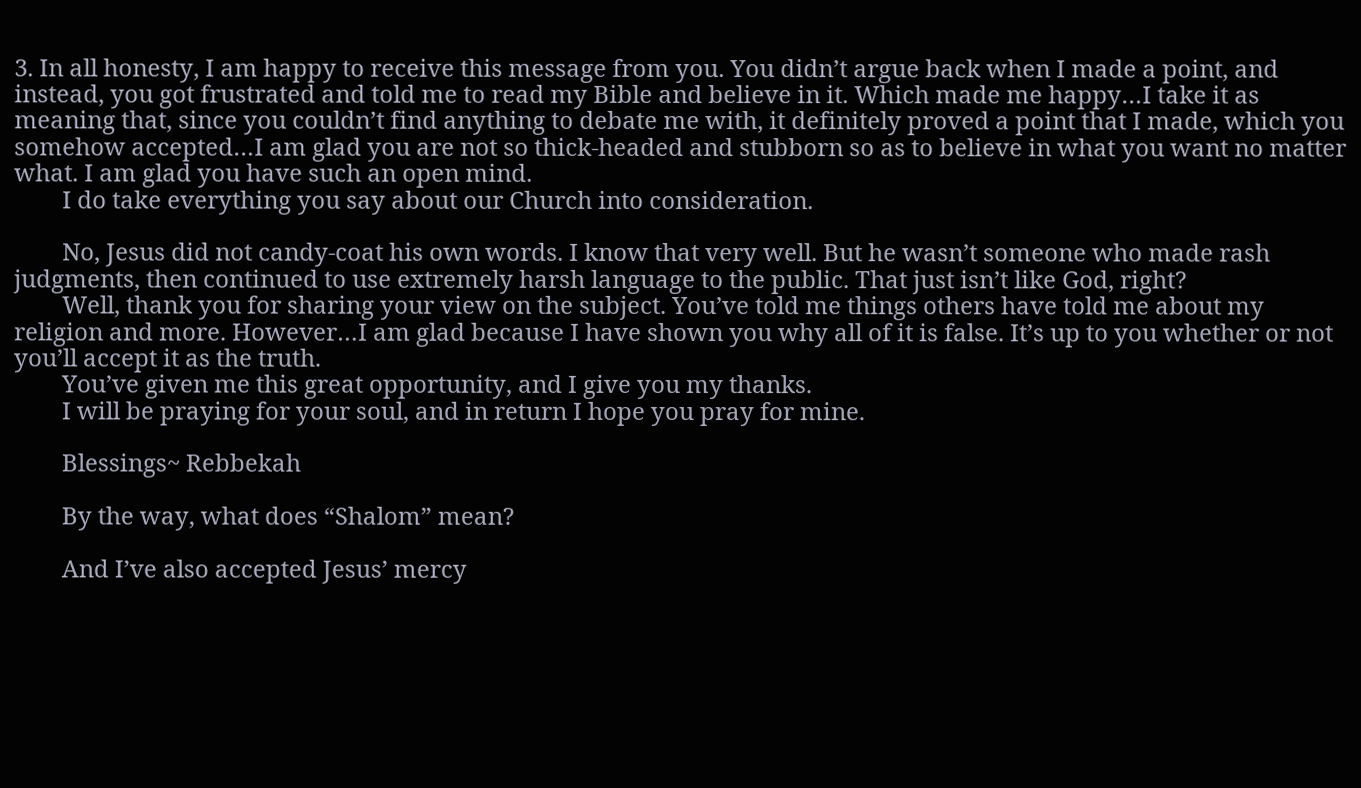3. In all honesty, I am happy to receive this message from you. You didn’t argue back when I made a point, and instead, you got frustrated and told me to read my Bible and believe in it. Which made me happy…I take it as meaning that, since you couldn’t find anything to debate me with, it definitely proved a point that I made, which you somehow accepted…I am glad you are not so thick-headed and stubborn so as to believe in what you want no matter what. I am glad you have such an open mind.
        I do take everything you say about our Church into consideration.

        No, Jesus did not candy-coat his own words. I know that very well. But he wasn’t someone who made rash judgments, then continued to use extremely harsh language to the public. That just isn’t like God, right?
        Well, thank you for sharing your view on the subject. You’ve told me things others have told me about my religion and more. However…I am glad because I have shown you why all of it is false. It’s up to you whether or not you’ll accept it as the truth.
        You’ve given me this great opportunity, and I give you my thanks.
        I will be praying for your soul, and in return I hope you pray for mine.

        Blessings~ Rebbekah

        By the way, what does “Shalom” mean?

        And I’ve also accepted Jesus’ mercy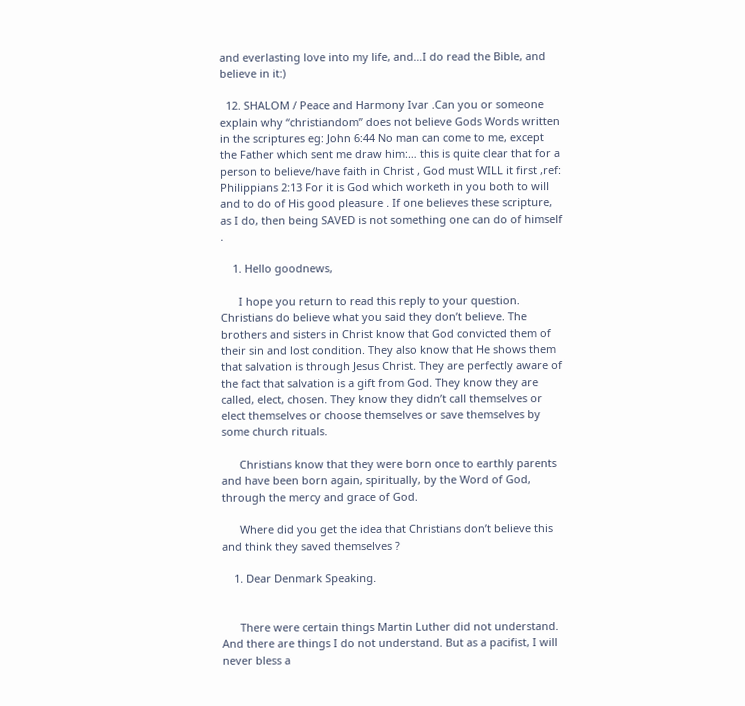and everlasting love into my life, and…I do read the Bible, and believe in it:)

  12. SHALOM / Peace and Harmony Ivar .Can you or someone explain why “christiandom” does not believe Gods Words written in the scriptures eg: John 6:44 No man can come to me, except the Father which sent me draw him:… this is quite clear that for a person to believe/have faith in Christ , God must WILL it first ,ref: Philippians 2:13 For it is God which worketh in you both to will and to do of His good pleasure . If one believes these scripture, as I do, then being SAVED is not something one can do of himself .

    1. Hello goodnews,

      I hope you return to read this reply to your question. Christians do believe what you said they don’t believe. The brothers and sisters in Christ know that God convicted them of their sin and lost condition. They also know that He shows them that salvation is through Jesus Christ. They are perfectly aware of the fact that salvation is a gift from God. They know they are called, elect, chosen. They know they didn’t call themselves or elect themselves or choose themselves or save themselves by some church rituals.

      Christians know that they were born once to earthly parents and have been born again, spiritually, by the Word of God, through the mercy and grace of God.

      Where did you get the idea that Christians don’t believe this and think they saved themselves ?

    1. Dear Denmark Speaking.


      There were certain things Martin Luther did not understand. And there are things I do not understand. But as a pacifist, I will never bless a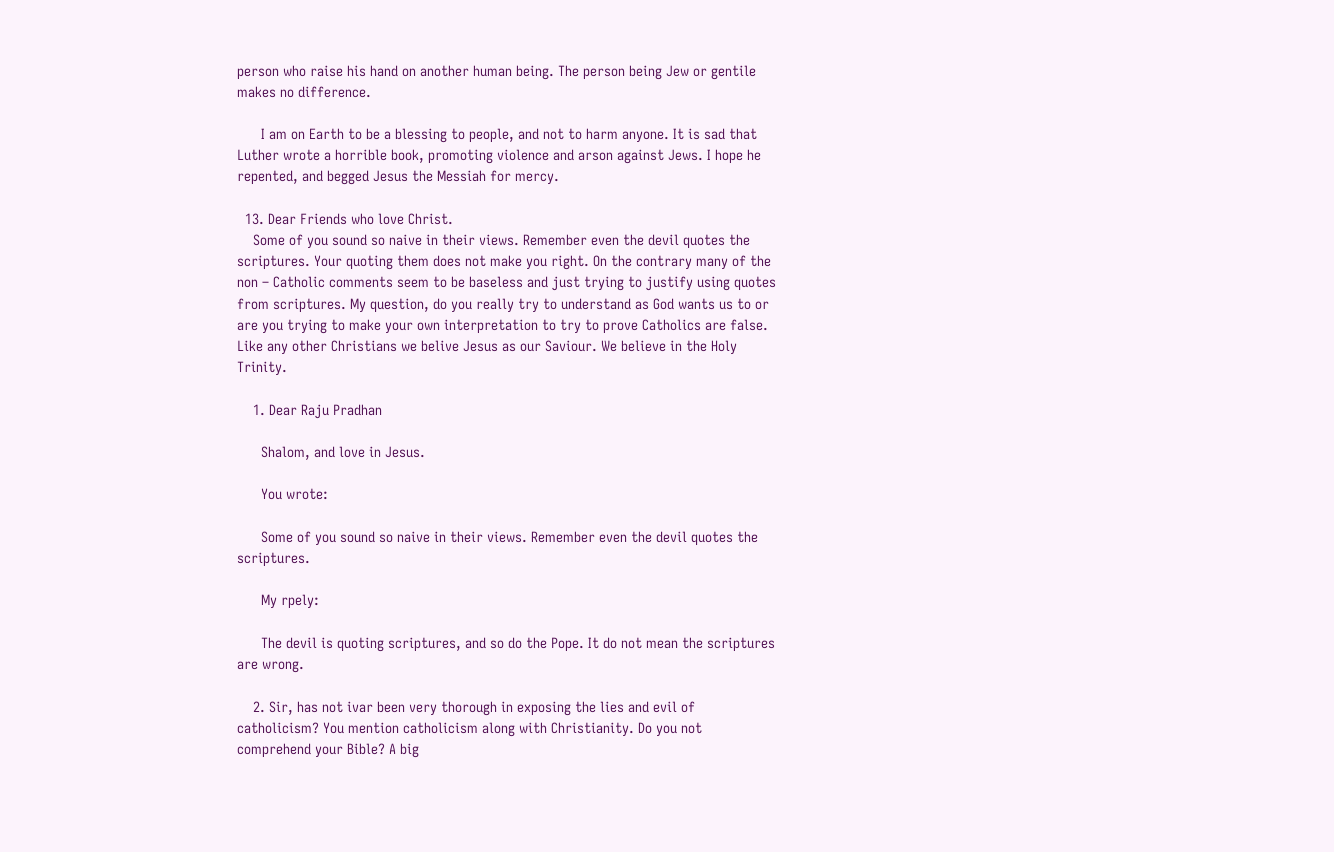person who raise his hand on another human being. The person being Jew or gentile makes no difference.

      I am on Earth to be a blessing to people, and not to harm anyone. It is sad that Luther wrote a horrible book, promoting violence and arson against Jews. I hope he repented, and begged Jesus the Messiah for mercy.

  13. Dear Friends who love Christ.
    Some of you sound so naive in their views. Remember even the devil quotes the scriptures. Your quoting them does not make you right. On the contrary many of the non – Catholic comments seem to be baseless and just trying to justify using quotes from scriptures. My question, do you really try to understand as God wants us to or are you trying to make your own interpretation to try to prove Catholics are false. Like any other Christians we belive Jesus as our Saviour. We believe in the Holy Trinity.

    1. Dear Raju Pradhan

      Shalom, and love in Jesus.

      You wrote:

      Some of you sound so naive in their views. Remember even the devil quotes the scriptures.

      My rpely:

      The devil is quoting scriptures, and so do the Pope. It do not mean the scriptures are wrong.

    2. Sir, has not ivar been very thorough in exposing the lies and evil of catholicism? You mention catholicism along with Christianity. Do you not comprehend your Bible? A big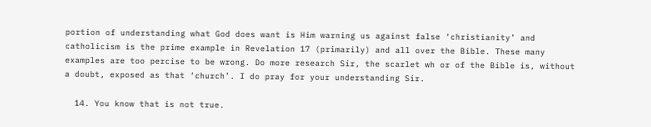portion of understanding what God does want is Him warning us against false ‘christianity’ and catholicism is the prime example in Revelation 17 (primarily) and all over the Bible. These many examples are too percise to be wrong. Do more research Sir, the scarlet wh or of the Bible is, without a doubt, exposed as that ‘church’. I do pray for your understanding Sir.

  14. You know that is not true.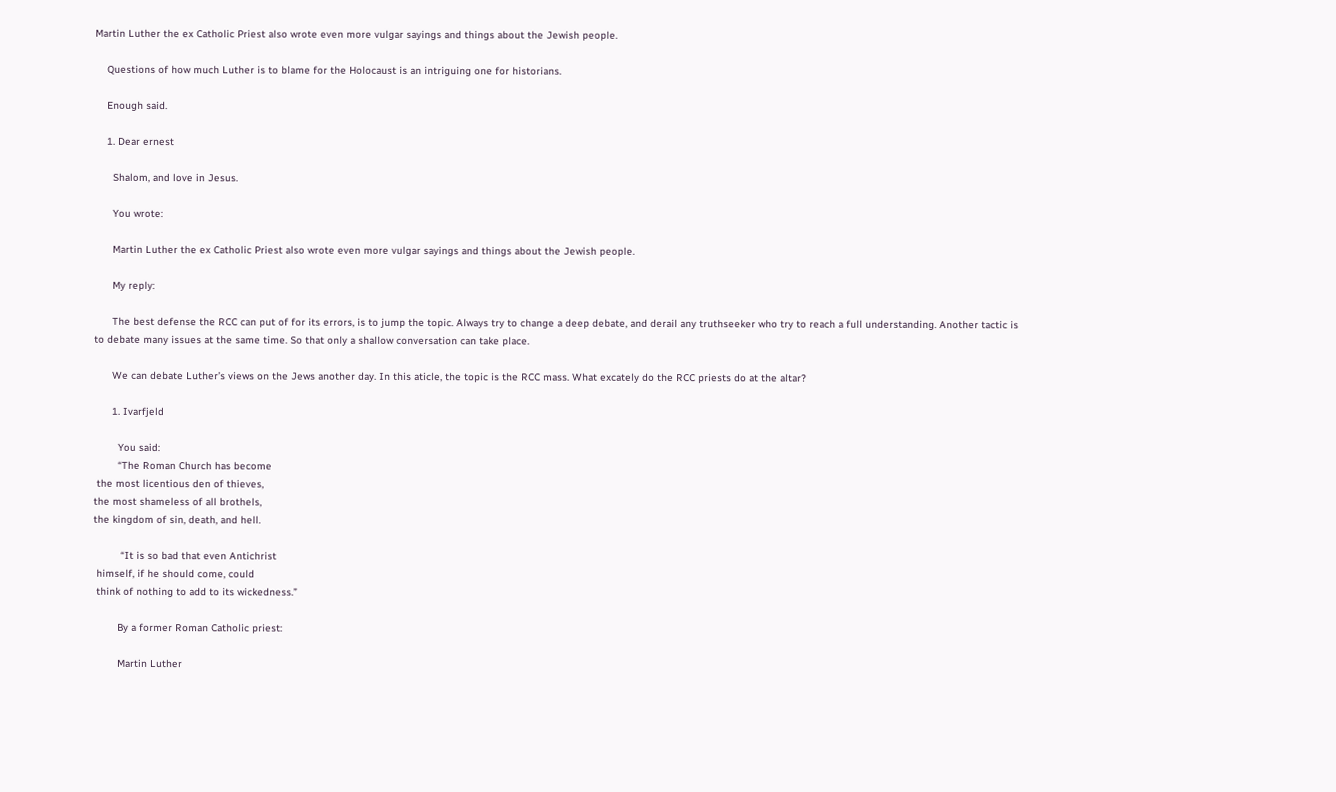Martin Luther the ex Catholic Priest also wrote even more vulgar sayings and things about the Jewish people.

    Questions of how much Luther is to blame for the Holocaust is an intriguing one for historians.

    Enough said.

    1. Dear ernest

      Shalom, and love in Jesus.

      You wrote:

      Martin Luther the ex Catholic Priest also wrote even more vulgar sayings and things about the Jewish people.

      My reply:

      The best defense the RCC can put of for its errors, is to jump the topic. Always try to change a deep debate, and derail any truthseeker who try to reach a full understanding. Another tactic is to debate many issues at the same time. So that only a shallow conversation can take place.

      We can debate Luther’s views on the Jews another day. In this aticle, the topic is the RCC mass. What excately do the RCC priests do at the altar?

      1. Ivarfjeld

        You said:
        “The Roman Church has become
 the most licentious den of thieves,
the most shameless of all brothels,
the kingdom of sin, death, and hell.

         “It is so bad that even Antichrist
 himself, if he should come, could
 think of nothing to add to its wickedness.”

        By a former Roman Catholic priest:

        Martin Luther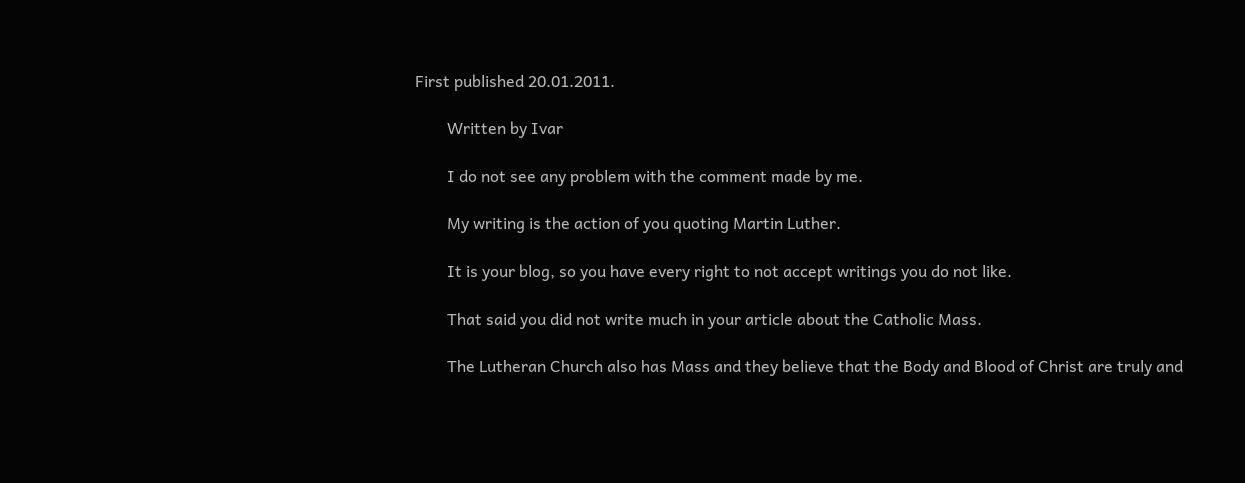First published 20.01.2011.

        Written by Ivar

        I do not see any problem with the comment made by me.

        My writing is the action of you quoting Martin Luther.

        It is your blog, so you have every right to not accept writings you do not like.

        That said you did not write much in your article about the Catholic Mass.

        The Lutheran Church also has Mass and they believe that the Body and Blood of Christ are truly and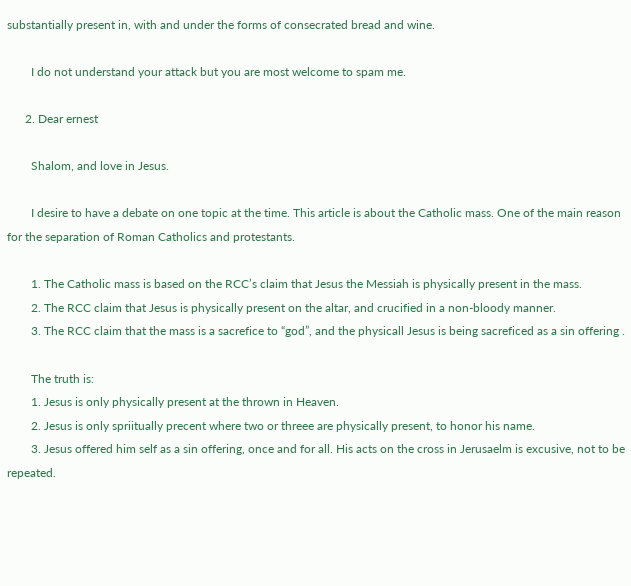substantially present in, with and under the forms of consecrated bread and wine.

        I do not understand your attack but you are most welcome to spam me.

      2. Dear ernest

        Shalom, and love in Jesus.

        I desire to have a debate on one topic at the time. This article is about the Catholic mass. One of the main reason for the separation of Roman Catholics and protestants.

        1. The Catholic mass is based on the RCC’s claim that Jesus the Messiah is physically present in the mass.
        2. The RCC claim that Jesus is physically present on the altar, and crucified in a non-bloody manner.
        3. The RCC claim that the mass is a sacrefice to “god”, and the physicall Jesus is being sacreficed as a sin offering .

        The truth is:
        1. Jesus is only physically present at the thrown in Heaven.
        2. Jesus is only spriitually precent where two or threee are physically present, to honor his name.
        3. Jesus offered him self as a sin offering, once and for all. His acts on the cross in Jerusaelm is excusive, not to be repeated.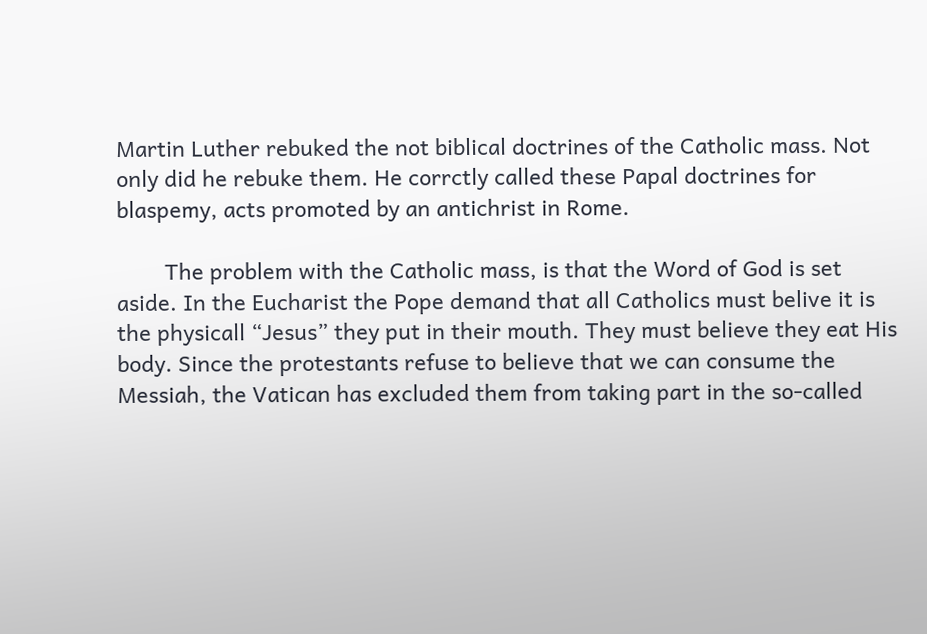Martin Luther rebuked the not biblical doctrines of the Catholic mass. Not only did he rebuke them. He corrctly called these Papal doctrines for blaspemy, acts promoted by an antichrist in Rome.

        The problem with the Catholic mass, is that the Word of God is set aside. In the Eucharist the Pope demand that all Catholics must belive it is the physicall “Jesus” they put in their mouth. They must believe they eat His body. Since the protestants refuse to believe that we can consume the Messiah, the Vatican has excluded them from taking part in the so-called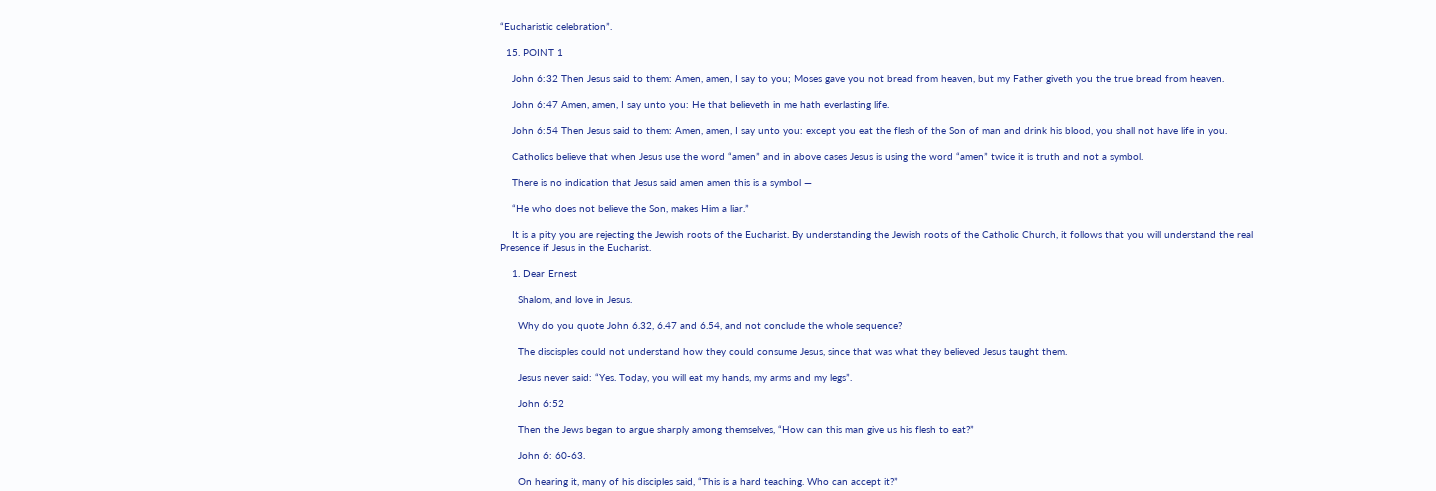“Eucharistic celebration”.

  15. POINT 1

    John 6:32 Then Jesus said to them: Amen, amen, I say to you; Moses gave you not bread from heaven, but my Father giveth you the true bread from heaven.

    John 6:47 Amen, amen, I say unto you: He that believeth in me hath everlasting life.

    John 6:54 Then Jesus said to them: Amen, amen, I say unto you: except you eat the flesh of the Son of man and drink his blood, you shall not have life in you.

    Catholics believe that when Jesus use the word “amen” and in above cases Jesus is using the word “amen” twice it is truth and not a symbol.

    There is no indication that Jesus said amen amen this is a symbol —

    “He who does not believe the Son, makes Him a liar.”

    It is a pity you are rejecting the Jewish roots of the Eucharist. By understanding the Jewish roots of the Catholic Church, it follows that you will understand the real Presence if Jesus in the Eucharist.

    1. Dear Ernest

      Shalom, and love in Jesus.

      Why do you quote John 6.32, 6.47 and 6.54, and not conclude the whole sequence?

      The discisples could not understand how they could consume Jesus, since that was what they believed Jesus taught them.

      Jesus never said: “Yes. Today, you will eat my hands, my arms and my legs”.

      John 6:52

      Then the Jews began to argue sharply among themselves, “How can this man give us his flesh to eat?”

      John 6: 60-63.

      On hearing it, many of his disciples said, “This is a hard teaching. Who can accept it?”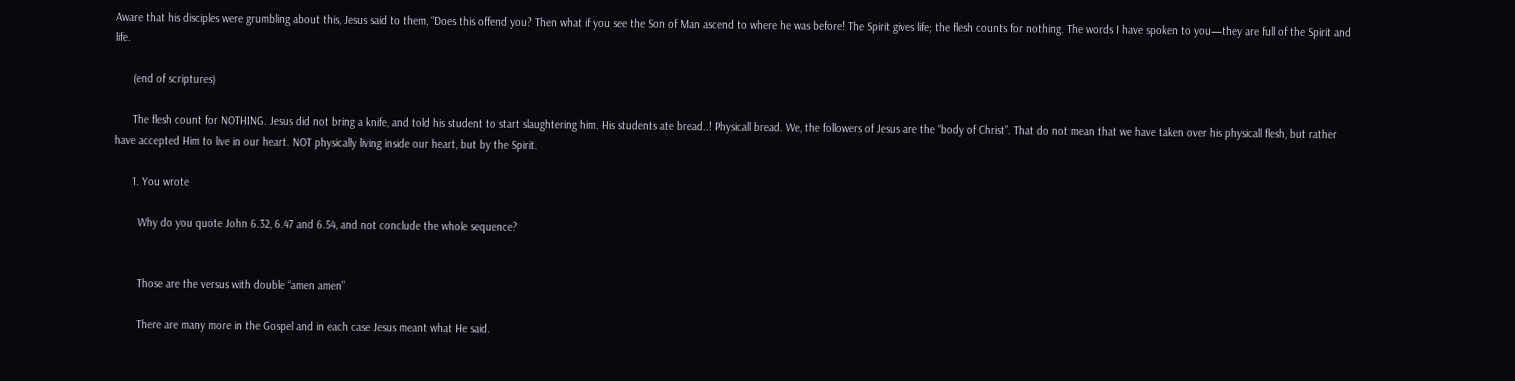Aware that his disciples were grumbling about this, Jesus said to them, “Does this offend you? Then what if you see the Son of Man ascend to where he was before! The Spirit gives life; the flesh counts for nothing. The words I have spoken to you—they are full of the Spirit and life.

      (end of scriptures)

      The flesh count for NOTHING. Jesus did not bring a knife, and told his student to start slaughtering him. His students ate bread..! Physicall bread. We, the followers of Jesus are the “body of Christ”. That do not mean that we have taken over his physicall flesh, but rather have accepted Him to live in our heart. NOT physically living inside our heart, but by the Spirit.

      1. You wrote

        Why do you quote John 6.32, 6.47 and 6.54, and not conclude the whole sequence?


        Those are the versus with double “amen amen”

        There are many more in the Gospel and in each case Jesus meant what He said.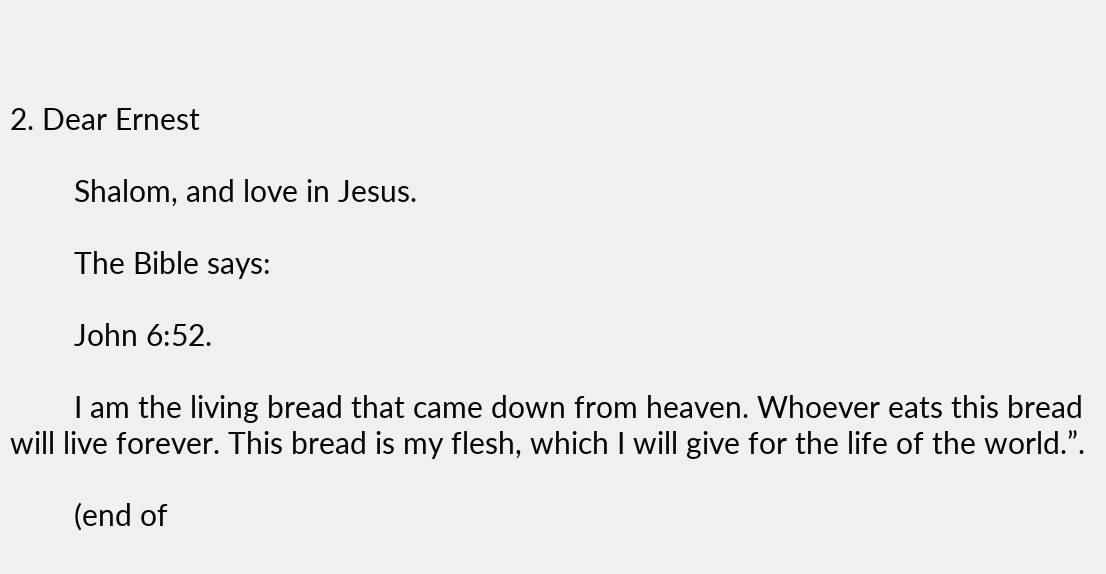2. Dear Ernest

        Shalom, and love in Jesus.

        The Bible says:

        John 6:52.

        I am the living bread that came down from heaven. Whoever eats this bread will live forever. This bread is my flesh, which I will give for the life of the world.”.

        (end of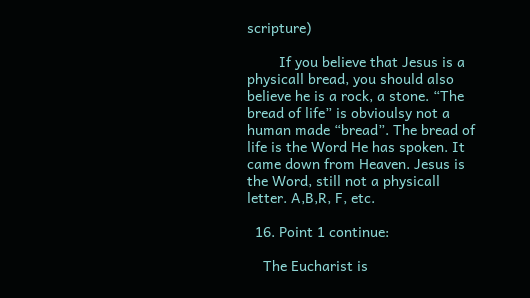scripture)

        If you believe that Jesus is a physicall bread, you should also believe he is a rock, a stone. “The bread of life” is obvioulsy not a human made “bread”. The bread of life is the Word He has spoken. It came down from Heaven. Jesus is the Word, still not a physicall letter. A,B,R, F, etc.

  16. Point 1 continue:

    The Eucharist is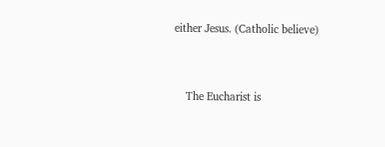either Jesus. (Catholic believe)


    The Eucharist is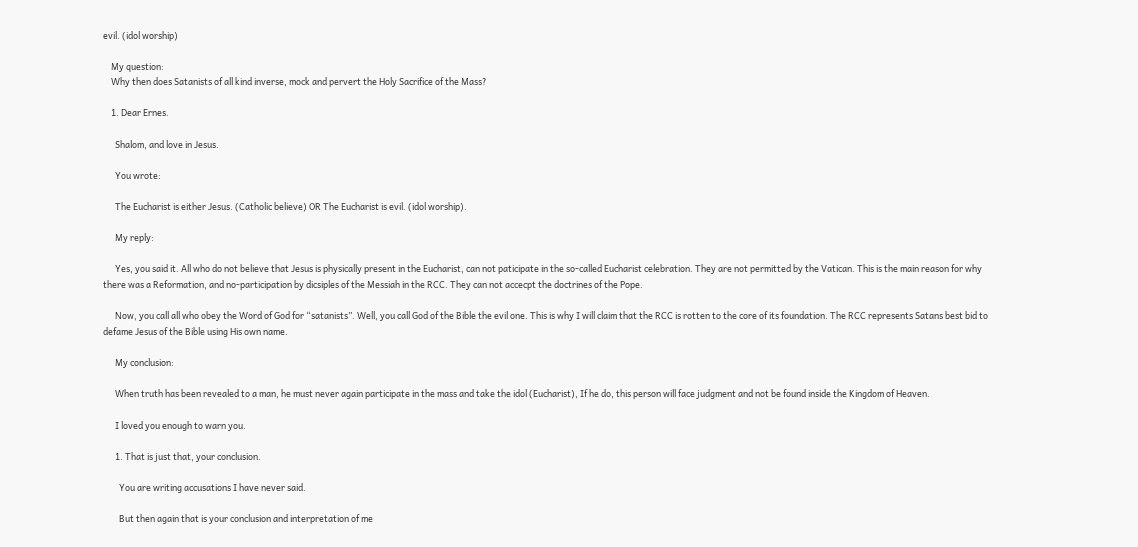evil. (idol worship)

    My question:
    Why then does Satanists of all kind inverse, mock and pervert the Holy Sacrifice of the Mass?

    1. Dear Ernes.

      Shalom, and love in Jesus.

      You wrote:

      The Eucharist is either Jesus. (Catholic believe) OR The Eucharist is evil. (idol worship).

      My reply:

      Yes, you said it. All who do not believe that Jesus is physically present in the Eucharist, can not paticipate in the so-called Eucharist celebration. They are not permitted by the Vatican. This is the main reason for why there was a Reformation, and no-participation by dicsiples of the Messiah in the RCC. They can not accecpt the doctrines of the Pope.

      Now, you call all who obey the Word of God for “satanists”. Well, you call God of the Bible the evil one. This is why I will claim that the RCC is rotten to the core of its foundation. The RCC represents Satans best bid to defame Jesus of the Bible using His own name.

      My conclusion:

      When truth has been revealed to a man, he must never again participate in the mass and take the idol (Eucharist), If he do, this person will face judgment and not be found inside the Kingdom of Heaven.

      I loved you enough to warn you.

      1. That is just that, your conclusion.

        You are writing accusations I have never said.

        But then again that is your conclusion and interpretation of me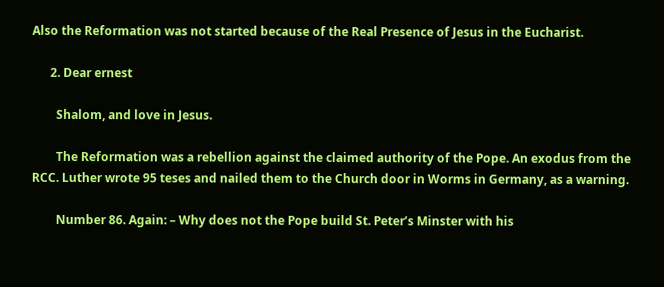Also the Reformation was not started because of the Real Presence of Jesus in the Eucharist.

      2. Dear ernest

        Shalom, and love in Jesus.

        The Reformation was a rebellion against the claimed authority of the Pope. An exodus from the RCC. Luther wrote 95 teses and nailed them to the Church door in Worms in Germany, as a warning.

        Number 86. Again: – Why does not the Pope build St. Peter’s Minster with his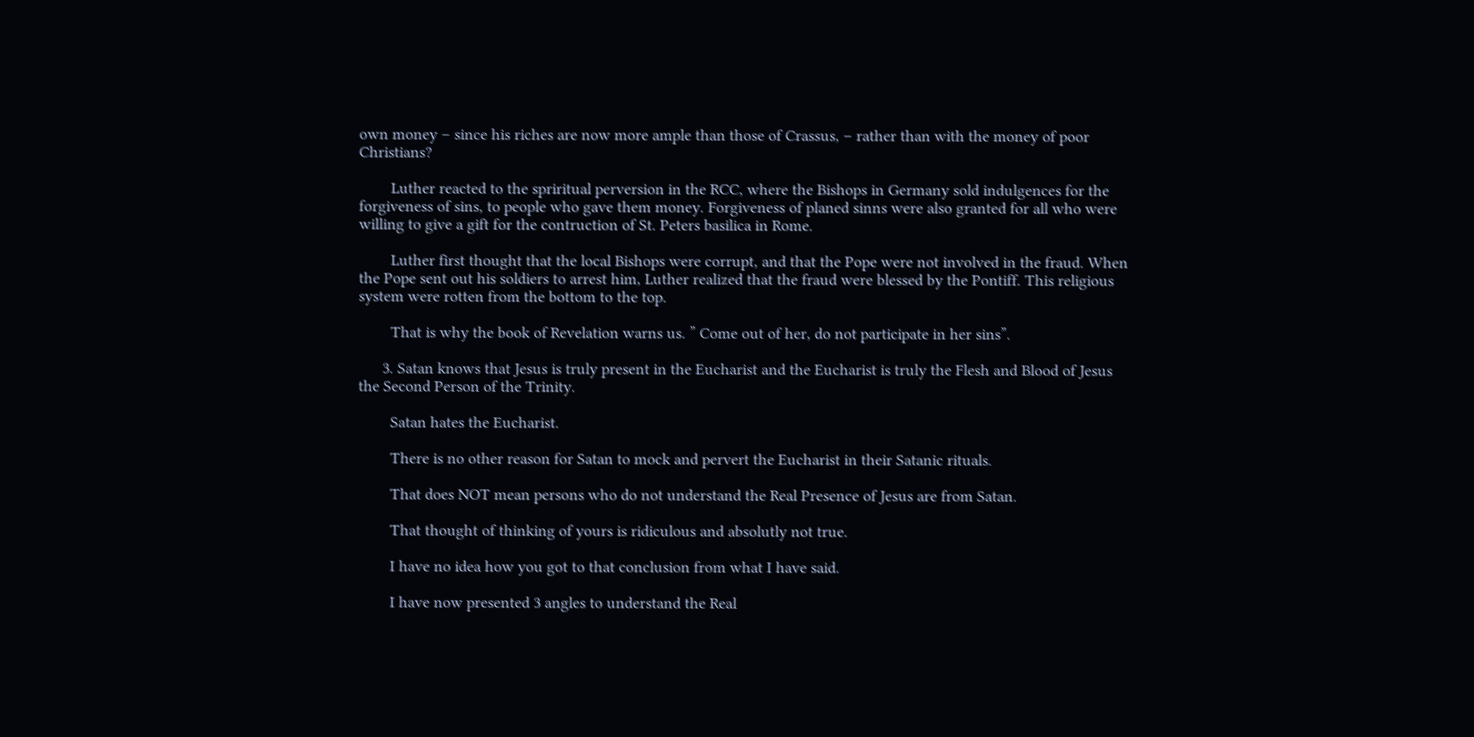own money – since his riches are now more ample than those of Crassus, – rather than with the money of poor Christians?

        Luther reacted to the spriritual perversion in the RCC, where the Bishops in Germany sold indulgences for the forgiveness of sins, to people who gave them money. Forgiveness of planed sinns were also granted for all who were willing to give a gift for the contruction of St. Peters basilica in Rome.

        Luther first thought that the local Bishops were corrupt, and that the Pope were not involved in the fraud. When the Pope sent out his soldiers to arrest him, Luther realized that the fraud were blessed by the Pontiff. This religious system were rotten from the bottom to the top.

        That is why the book of Revelation warns us. ” Come out of her, do not participate in her sins”.

      3. Satan knows that Jesus is truly present in the Eucharist and the Eucharist is truly the Flesh and Blood of Jesus the Second Person of the Trinity.

        Satan hates the Eucharist.

        There is no other reason for Satan to mock and pervert the Eucharist in their Satanic rituals.

        That does NOT mean persons who do not understand the Real Presence of Jesus are from Satan.

        That thought of thinking of yours is ridiculous and absolutly not true.

        I have no idea how you got to that conclusion from what I have said.

        I have now presented 3 angles to understand the Real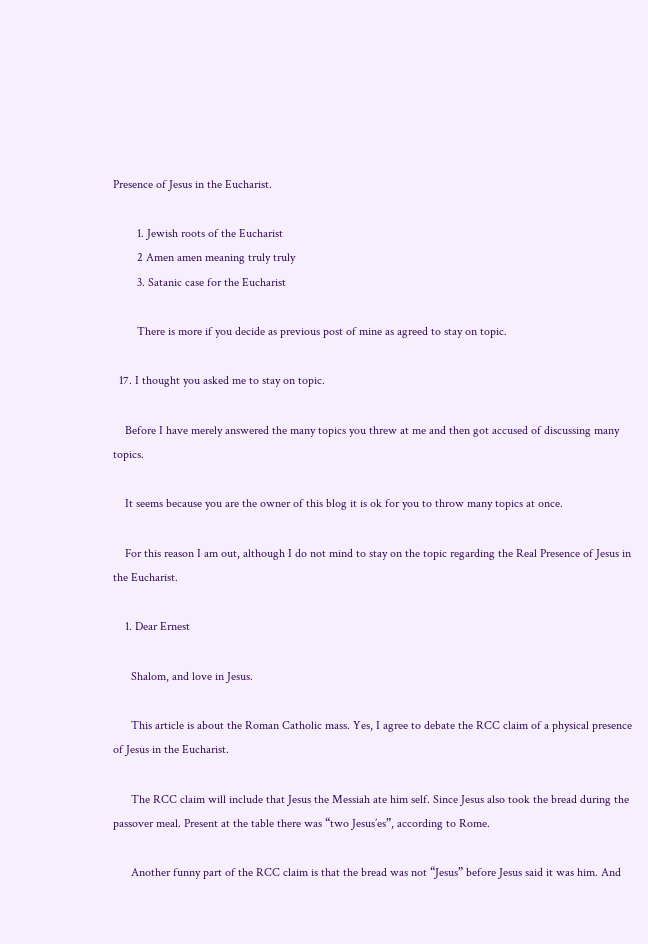Presence of Jesus in the Eucharist.

        1. Jewish roots of the Eucharist
        2 Amen amen meaning truly truly
        3. Satanic case for the Eucharist

        There is more if you decide as previous post of mine as agreed to stay on topic.

  17. I thought you asked me to stay on topic.

    Before I have merely answered the many topics you threw at me and then got accused of discussing many topics.

    It seems because you are the owner of this blog it is ok for you to throw many topics at once.

    For this reason I am out, although I do not mind to stay on the topic regarding the Real Presence of Jesus in the Eucharist.

    1. Dear Ernest

      Shalom, and love in Jesus.

      This article is about the Roman Catholic mass. Yes, I agree to debate the RCC claim of a physical presence of Jesus in the Eucharist.

      The RCC claim will include that Jesus the Messiah ate him self. Since Jesus also took the bread during the passover meal. Present at the table there was “two Jesus’es”, according to Rome.

      Another funny part of the RCC claim is that the bread was not “Jesus” before Jesus said it was him. And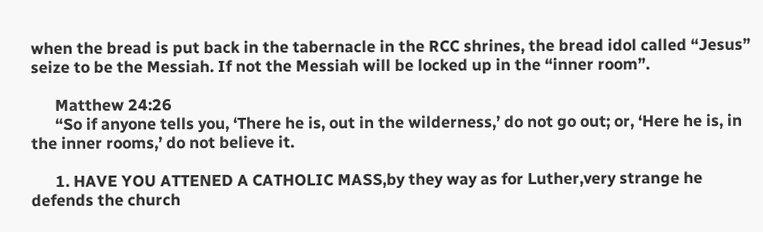when the bread is put back in the tabernacle in the RCC shrines, the bread idol called “Jesus” seize to be the Messiah. If not the Messiah will be locked up in the “inner room”.

      Matthew 24:26
      “So if anyone tells you, ‘There he is, out in the wilderness,’ do not go out; or, ‘Here he is, in the inner rooms,’ do not believe it.

      1. HAVE YOU ATTENED A CATHOLIC MASS,by they way as for Luther,very strange he defends the church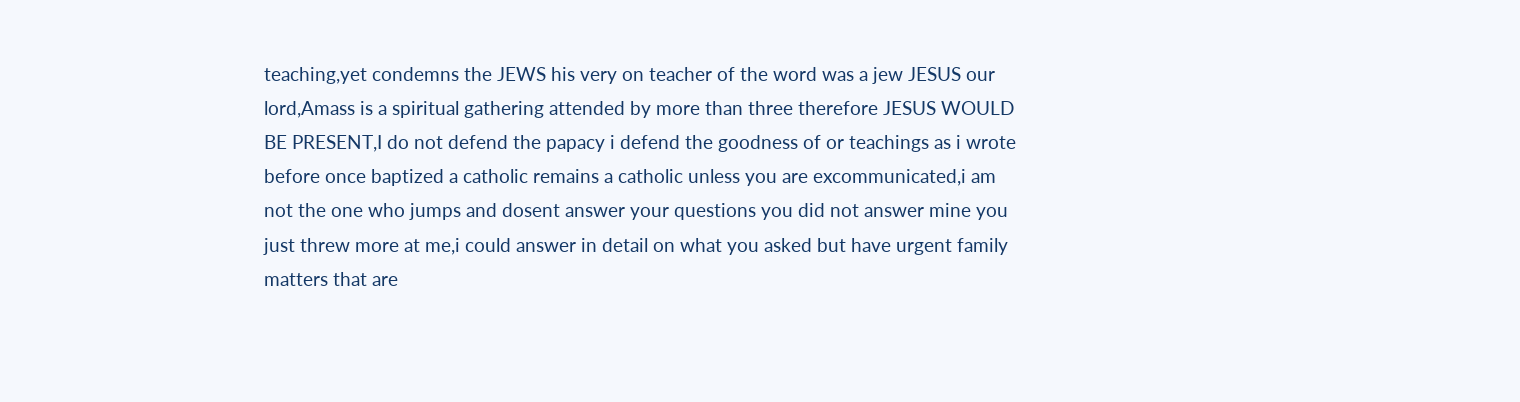teaching,yet condemns the JEWS his very on teacher of the word was a jew JESUS our lord,Amass is a spiritual gathering attended by more than three therefore JESUS WOULD BE PRESENT,I do not defend the papacy i defend the goodness of or teachings as i wrote before once baptized a catholic remains a catholic unless you are excommunicated,i am not the one who jumps and dosent answer your questions you did not answer mine you just threw more at me,i could answer in detail on what you asked but have urgent family matters that are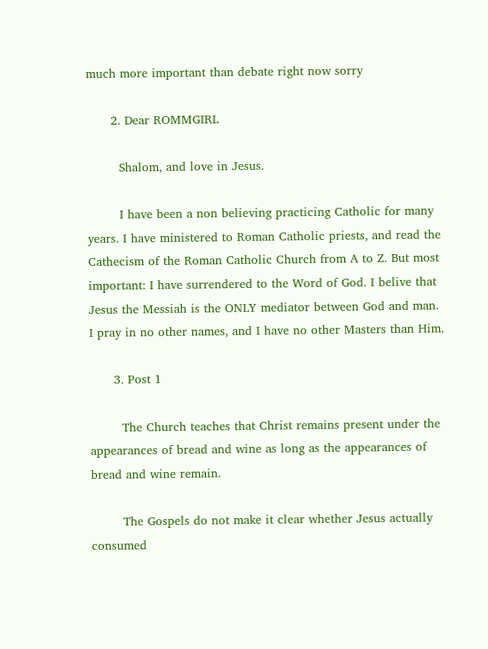much more important than debate right now sorry

      2. Dear ROMMGIRL

        Shalom, and love in Jesus.

        I have been a non believing practicing Catholic for many years. I have ministered to Roman Catholic priests, and read the Cathecism of the Roman Catholic Church from A to Z. But most important: I have surrendered to the Word of God. I belive that Jesus the Messiah is the ONLY mediator between God and man. I pray in no other names, and I have no other Masters than Him.

      3. Post 1

        The Church teaches that Christ remains present under the appearances of bread and wine as long as the appearances of bread and wine remain.

        The Gospels do not make it clear whether Jesus actually consumed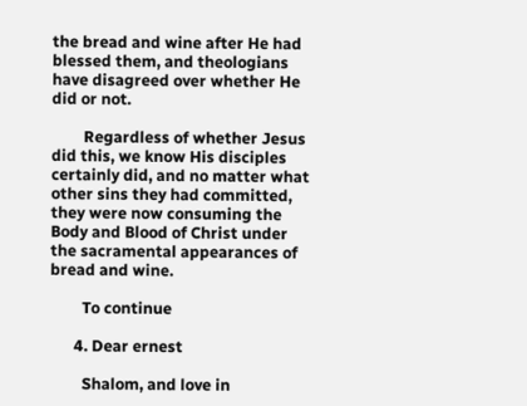the bread and wine after He had blessed them, and theologians have disagreed over whether He did or not.

        Regardless of whether Jesus did this, we know His disciples certainly did, and no matter what other sins they had committed, they were now consuming the Body and Blood of Christ under the sacramental appearances of bread and wine.

        To continue

      4. Dear ernest

        Shalom, and love in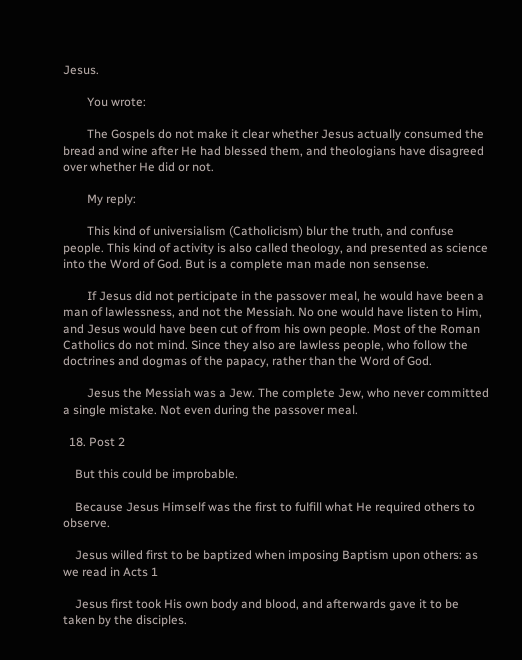Jesus.

        You wrote:

        The Gospels do not make it clear whether Jesus actually consumed the bread and wine after He had blessed them, and theologians have disagreed over whether He did or not.

        My reply:

        This kind of universialism (Catholicism) blur the truth, and confuse people. This kind of activity is also called theology, and presented as science into the Word of God. But is a complete man made non sensense.

        If Jesus did not perticipate in the passover meal, he would have been a man of lawlessness, and not the Messiah. No one would have listen to Him, and Jesus would have been cut of from his own people. Most of the Roman Catholics do not mind. Since they also are lawless people, who follow the doctrines and dogmas of the papacy, rather than the Word of God.

        Jesus the Messiah was a Jew. The complete Jew, who never committed a single mistake. Not even during the passover meal.

  18. Post 2

    But this could be improbable.

    Because Jesus Himself was the first to fulfill what He required others to observe.

    Jesus willed first to be baptized when imposing Baptism upon others: as we read in Acts 1

    Jesus first took His own body and blood, and afterwards gave it to be taken by the disciples.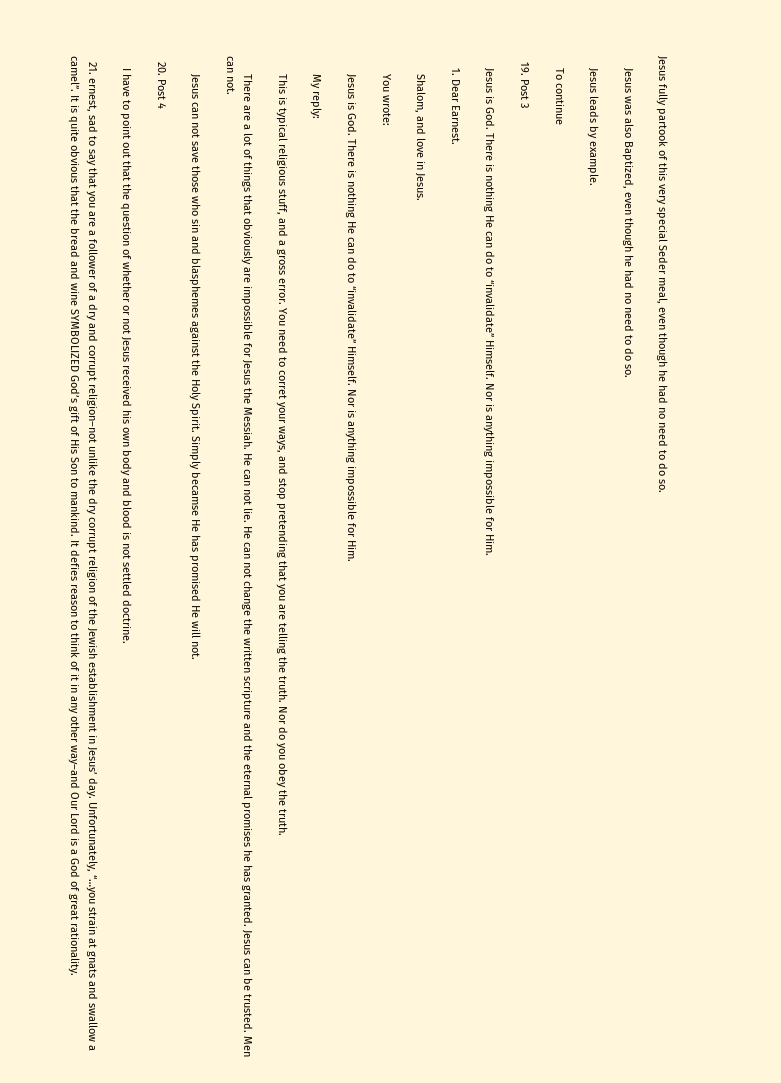Jesus fully partook of this very special Seder meal, even though he had no need to do so.

    Jesus was also Baptized, even though he had no need to do so.

    Jesus leads by example.

    To continue

  19. Post 3

    Jesus is God. There is nothing He can do to “invalidate” Himself. Nor is anything impossible for Him.

    1. Dear Earnest.

      Shalom, and love in Jesus.

      You wrote:

      Jesus is God. There is nothing He can do to “invalidate” Himself. Nor is anything impossible for Him.

      My reply:

      This is typical religious stuff, and a gross error. You need to corret your ways, and stop pretending that you are telling the truth. Nor do you obey the truth.

      There are a lot of things that obviously are impossible for Jesus the Messiah. He can not lie. He can not change the written scripture and the eternal promises he has granted. Jesus can be trusted. Men can not.

      Jesus can not save those who sin and blasphemes against the Holy Spirit. Simply becamse He has promised He will not.

  20. Post 4

    I have to point out that the question of whether or not Jesus received his own body and blood is not settled doctrine.

  21. ernest, sad to say that you are a follower of a dry and corrupt religion–not unlike the dry corrupt religion of the Jewish establishment in Jesus’ day. Unfortunately, “…you strain at gnats and swallow a camel”. It is quite obvious that the bread and wine SYMBOLIZED God’s gift of His Son to mankind. It defies reason to think of it in any other way–and Our Lord is a God of great rationality.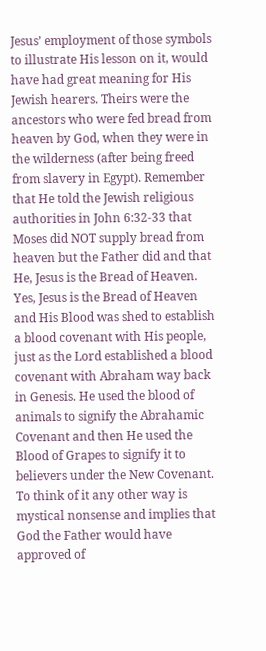Jesus’ employment of those symbols to illustrate His lesson on it, would have had great meaning for His Jewish hearers. Theirs were the ancestors who were fed bread from heaven by God, when they were in the wilderness (after being freed from slavery in Egypt). Remember that He told the Jewish religious authorities in John 6:32-33 that Moses did NOT supply bread from heaven but the Father did and that He, Jesus is the Bread of Heaven. Yes, Jesus is the Bread of Heaven and His Blood was shed to establish a blood covenant with His people, just as the Lord established a blood covenant with Abraham way back in Genesis. He used the blood of animals to signify the Abrahamic Covenant and then He used the Blood of Grapes to signify it to believers under the New Covenant. To think of it any other way is mystical nonsense and implies that God the Father would have approved of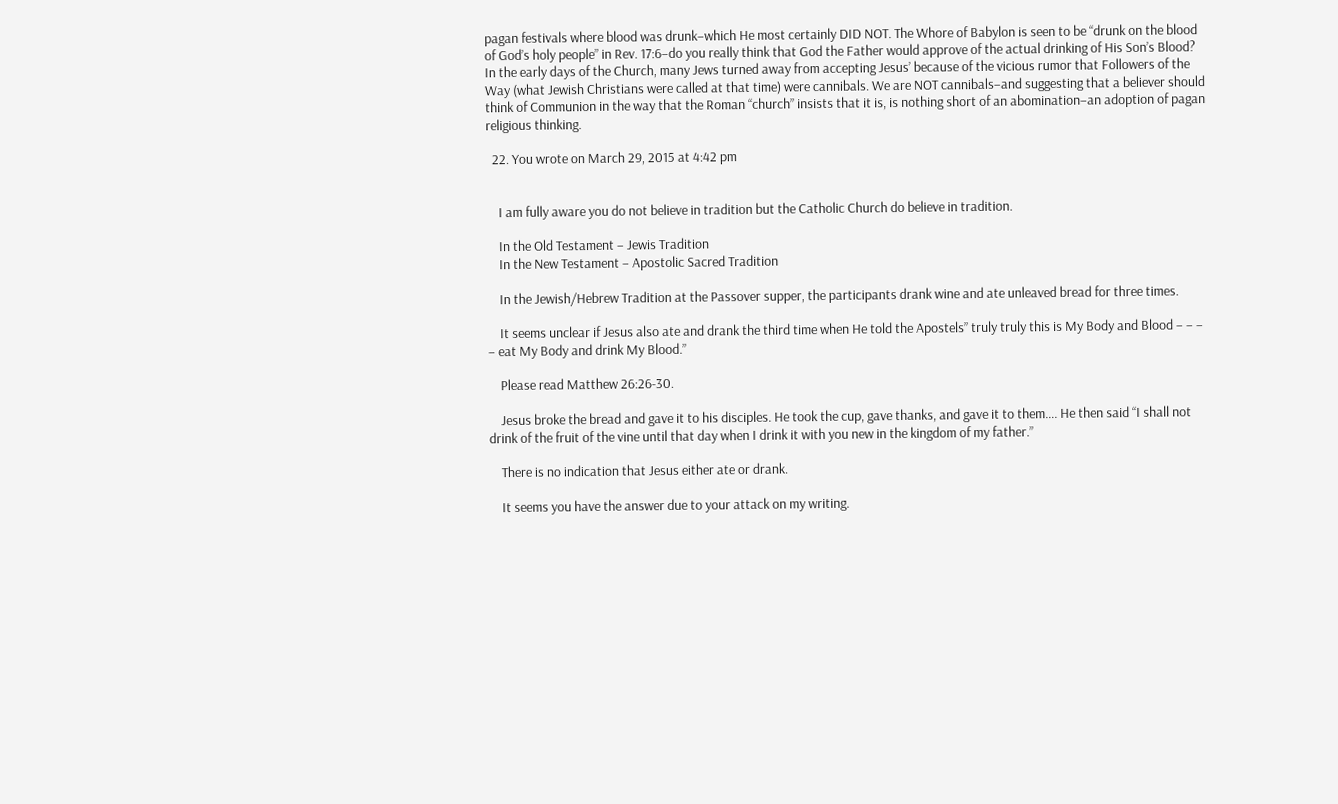pagan festivals where blood was drunk–which He most certainly DID NOT. The Whore of Babylon is seen to be “drunk on the blood of God’s holy people” in Rev. 17:6–do you really think that God the Father would approve of the actual drinking of His Son’s Blood? In the early days of the Church, many Jews turned away from accepting Jesus’ because of the vicious rumor that Followers of the Way (what Jewish Christians were called at that time) were cannibals. We are NOT cannibals–and suggesting that a believer should think of Communion in the way that the Roman “church” insists that it is, is nothing short of an abomination–an adoption of pagan religious thinking.

  22. You wrote on March 29, 2015 at 4:42 pm


    I am fully aware you do not believe in tradition but the Catholic Church do believe in tradition.

    In the Old Testament – Jewis Tradition
    In the New Testament – Apostolic Sacred Tradition

    In the Jewish/Hebrew Tradition at the Passover supper, the participants drank wine and ate unleaved bread for three times.

    It seems unclear if Jesus also ate and drank the third time when He told the Apostels” truly truly this is My Body and Blood – – – – eat My Body and drink My Blood.”

    Please read Matthew 26:26-30.

    Jesus broke the bread and gave it to his disciples. He took the cup, gave thanks, and gave it to them…. He then said “I shall not drink of the fruit of the vine until that day when I drink it with you new in the kingdom of my father.”

    There is no indication that Jesus either ate or drank.

    It seems you have the answer due to your attack on my writing.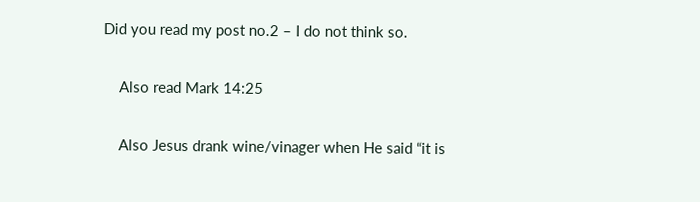Did you read my post no.2 – I do not think so.

    Also read Mark 14:25

    Also Jesus drank wine/vinager when He said “it is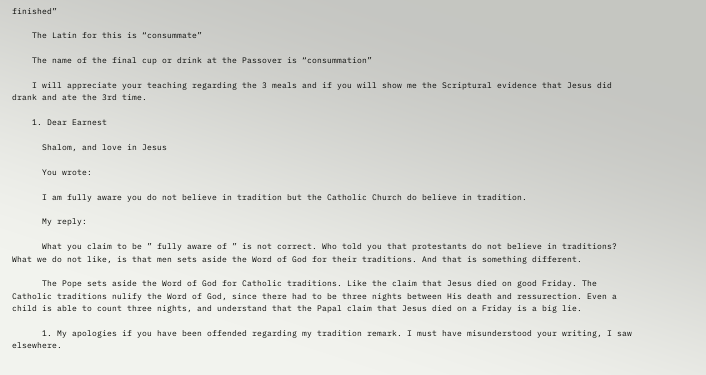finished”

    The Latin for this is “consummate”

    The name of the final cup or drink at the Passover is “consummation”

    I will appreciate your teaching regarding the 3 meals and if you will show me the Scriptural evidence that Jesus did drank and ate the 3rd time.

    1. Dear Earnest

      Shalom, and love in Jesus

      You wrote:

      I am fully aware you do not believe in tradition but the Catholic Church do believe in tradition.

      My reply:

      What you claim to be ” fully aware of ” is not correct. Who told you that protestants do not believe in traditions? What we do not like, is that men sets aside the Word of God for their traditions. And that is something different.

      The Pope sets aside the Word of God for Catholic traditions. Like the claim that Jesus died on good Friday. The Catholic traditions nulify the Word of God, since there had to be three nights between His death and ressurection. Even a child is able to count three nights, and understand that the Papal claim that Jesus died on a Friday is a big lie.

      1. My apologies if you have been offended regarding my tradition remark. I must have misunderstood your writing, I saw elsewhere.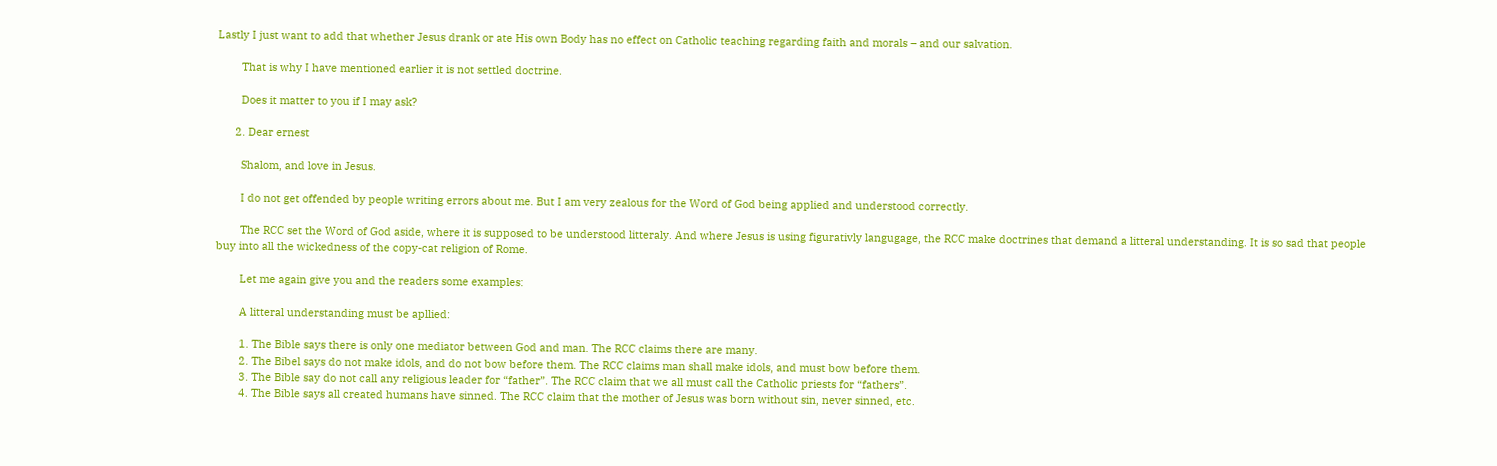Lastly I just want to add that whether Jesus drank or ate His own Body has no effect on Catholic teaching regarding faith and morals – and our salvation.

        That is why I have mentioned earlier it is not settled doctrine.

        Does it matter to you if I may ask?

      2. Dear ernest

        Shalom, and love in Jesus.

        I do not get offended by people writing errors about me. But I am very zealous for the Word of God being applied and understood correctly.

        The RCC set the Word of God aside, where it is supposed to be understood litteraly. And where Jesus is using figurativly langugage, the RCC make doctrines that demand a litteral understanding. It is so sad that people buy into all the wickedness of the copy-cat religion of Rome.

        Let me again give you and the readers some examples:

        A litteral understanding must be apllied:

        1. The Bible says there is only one mediator between God and man. The RCC claims there are many.
        2. The Bibel says do not make idols, and do not bow before them. The RCC claims man shall make idols, and must bow before them.
        3. The Bible say do not call any religious leader for “father”. The RCC claim that we all must call the Catholic priests for “fathers”.
        4. The Bible says all created humans have sinned. The RCC claim that the mother of Jesus was born without sin, never sinned, etc.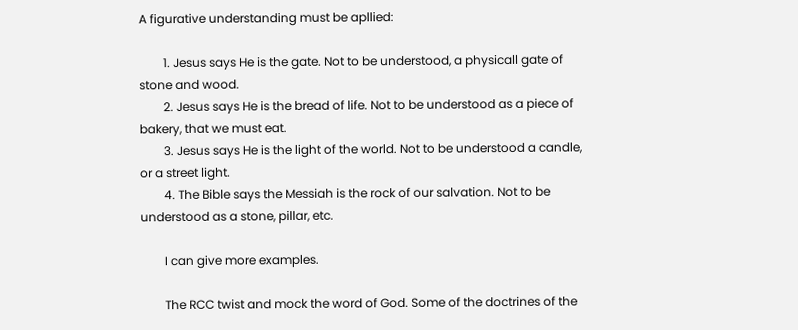A figurative understanding must be apllied:

        1. Jesus says He is the gate. Not to be understood, a physicall gate of stone and wood.
        2. Jesus says He is the bread of life. Not to be understood as a piece of bakery, that we must eat.
        3. Jesus says He is the light of the world. Not to be understood a candle, or a street light.
        4. The Bible says the Messiah is the rock of our salvation. Not to be understood as a stone, pillar, etc.

        I can give more examples.

        The RCC twist and mock the word of God. Some of the doctrines of the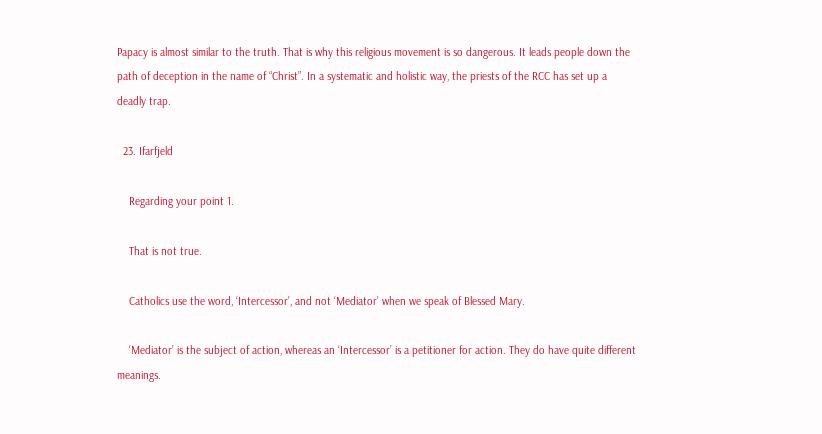Papacy is almost similar to the truth. That is why this religious movement is so dangerous. It leads people down the path of deception in the name of “Christ”. In a systematic and holistic way, the priests of the RCC has set up a deadly trap.

  23. Ifarfjeld

    Regarding your point 1.

    That is not true.

    Catholics use the word, ‘Intercessor’, and not ‘Mediator’ when we speak of Blessed Mary.

    ‘Mediator’ is the subject of action, whereas an ‘Intercessor’ is a petitioner for action. They do have quite different meanings.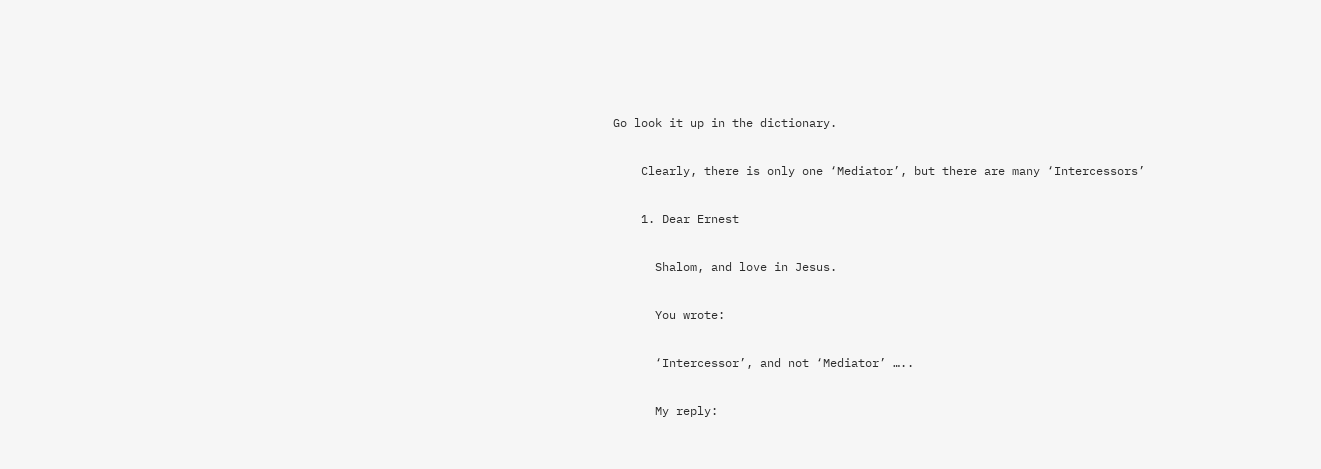Go look it up in the dictionary.

    Clearly, there is only one ‘Mediator’, but there are many ‘Intercessors’

    1. Dear Ernest

      Shalom, and love in Jesus.

      You wrote:

      ‘Intercessor’, and not ‘Mediator’ …..

      My reply: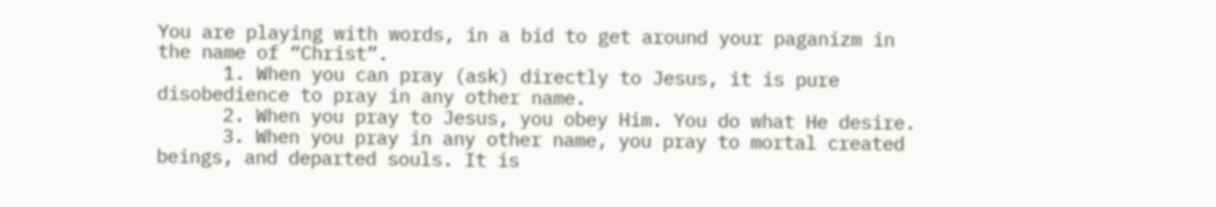You are playing with words, in a bid to get around your paganizm in the name of “Christ”.
      1. When you can pray (ask) directly to Jesus, it is pure disobedience to pray in any other name.
      2. When you pray to Jesus, you obey Him. You do what He desire.
      3. When you pray in any other name, you pray to mortal created beings, and departed souls. It is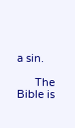a sin.

      The Bible is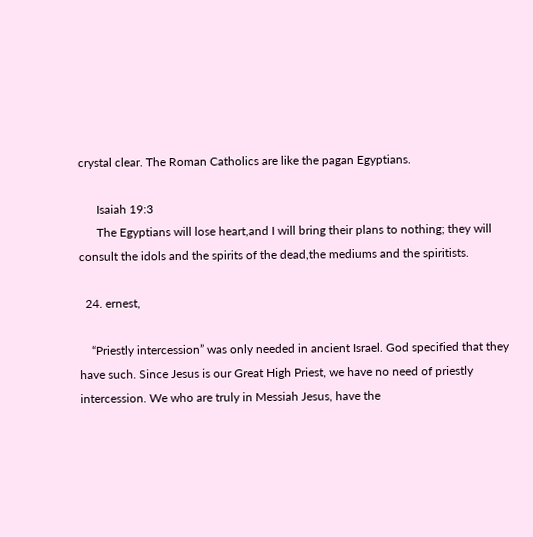crystal clear. The Roman Catholics are like the pagan Egyptians.

      Isaiah 19:3
      The Egyptians will lose heart,and I will bring their plans to nothing; they will consult the idols and the spirits of the dead,the mediums and the spiritists.

  24. ernest,

    “Priestly intercession” was only needed in ancient Israel. God specified that they have such. Since Jesus is our Great High Priest, we have no need of priestly intercession. We who are truly in Messiah Jesus, have the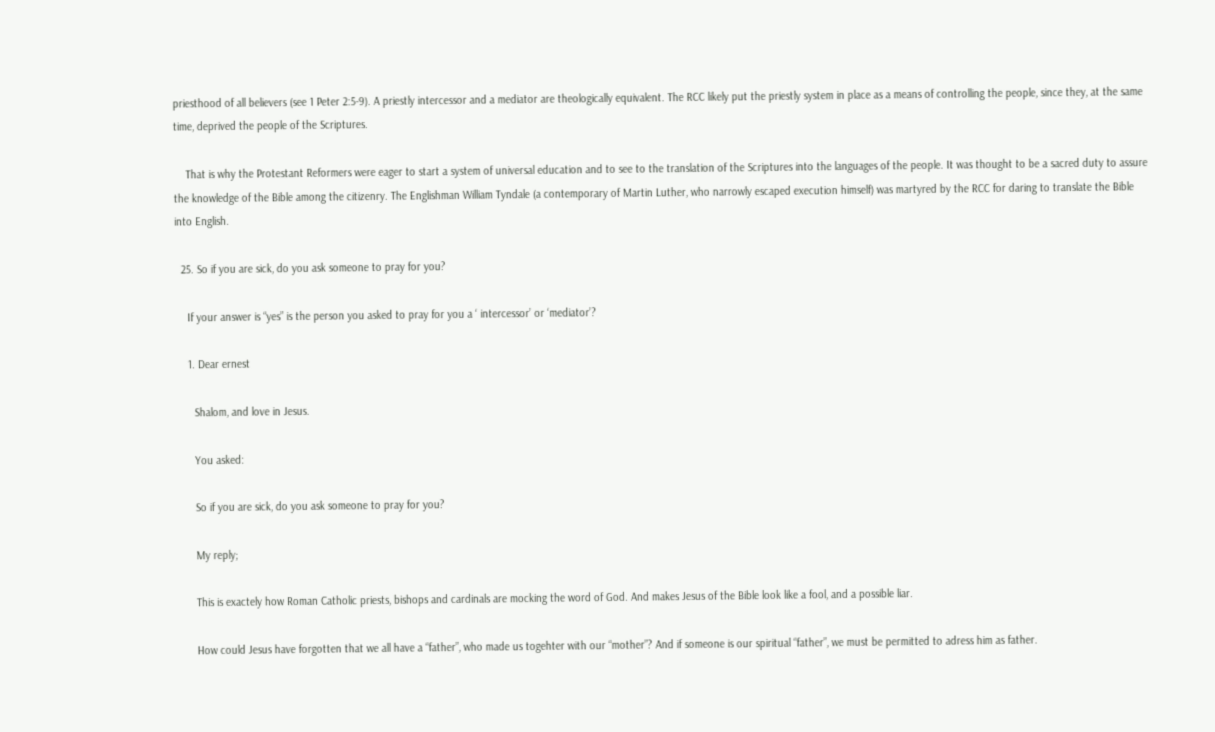priesthood of all believers (see 1 Peter 2:5-9). A priestly intercessor and a mediator are theologically equivalent. The RCC likely put the priestly system in place as a means of controlling the people, since they, at the same time, deprived the people of the Scriptures.

    That is why the Protestant Reformers were eager to start a system of universal education and to see to the translation of the Scriptures into the languages of the people. It was thought to be a sacred duty to assure the knowledge of the Bible among the citizenry. The Englishman William Tyndale (a contemporary of Martin Luther, who narrowly escaped execution himself) was martyred by the RCC for daring to translate the Bible into English.

  25. So if you are sick, do you ask someone to pray for you?

    If your answer is “yes” is the person you asked to pray for you a ‘ intercessor’ or ‘mediator’?

    1. Dear ernest

      Shalom, and love in Jesus.

      You asked:

      So if you are sick, do you ask someone to pray for you?

      My reply;

      This is exactely how Roman Catholic priests, bishops and cardinals are mocking the word of God. And makes Jesus of the Bible look like a fool, and a possible liar.

      How could Jesus have forgotten that we all have a “father”, who made us togehter with our “mother”? And if someone is our spiritual “father”, we must be permitted to adress him as father.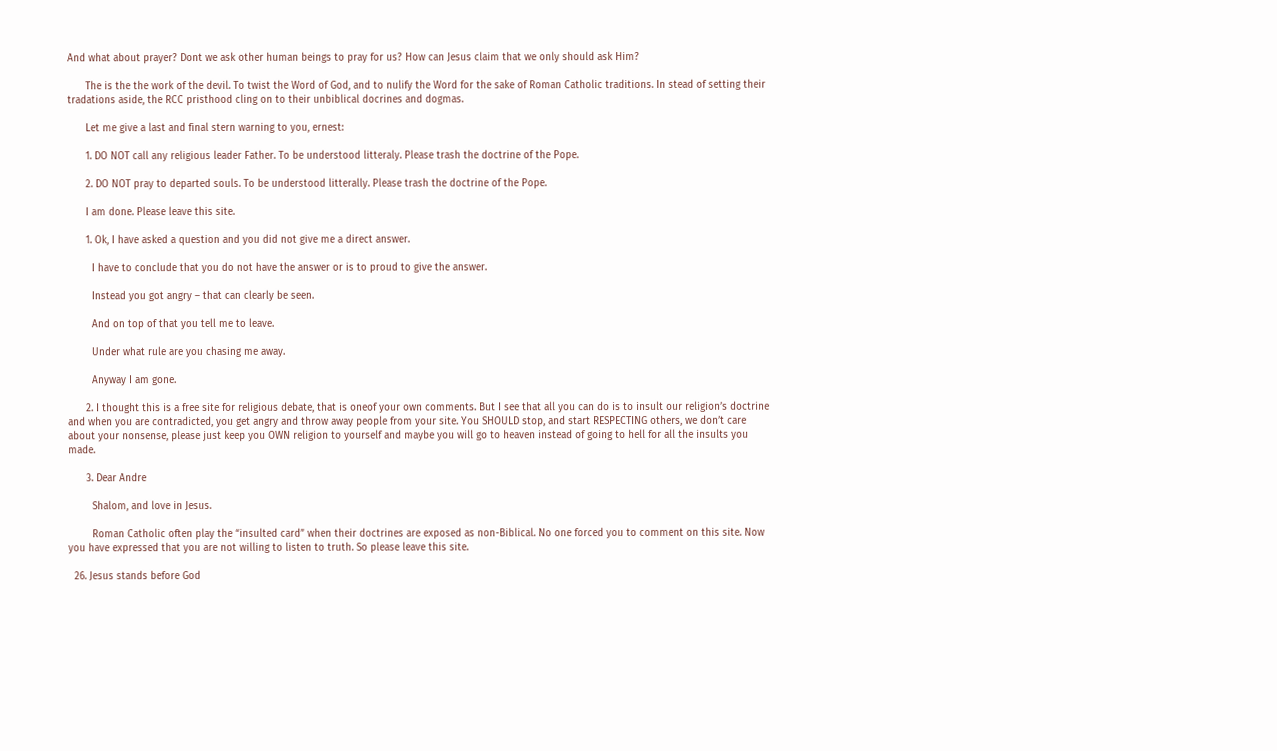And what about prayer? Dont we ask other human beings to pray for us? How can Jesus claim that we only should ask Him?

      The is the the work of the devil. To twist the Word of God, and to nulify the Word for the sake of Roman Catholic traditions. In stead of setting their tradations aside, the RCC pristhood cling on to their unbiblical docrines and dogmas.

      Let me give a last and final stern warning to you, ernest:

      1. DO NOT call any religious leader Father. To be understood litteraly. Please trash the doctrine of the Pope.

      2. DO NOT pray to departed souls. To be understood litterally. Please trash the doctrine of the Pope.

      I am done. Please leave this site.

      1. Ok, I have asked a question and you did not give me a direct answer.

        I have to conclude that you do not have the answer or is to proud to give the answer.

        Instead you got angry – that can clearly be seen.

        And on top of that you tell me to leave.

        Under what rule are you chasing me away.

        Anyway I am gone.

      2. I thought this is a free site for religious debate, that is oneof your own comments. But I see that all you can do is to insult our religion’s doctrine and when you are contradicted, you get angry and throw away people from your site. You SHOULD stop, and start RESPECTING others, we don’t care about your nonsense, please just keep you OWN religion to yourself and maybe you will go to heaven instead of going to hell for all the insults you made.

      3. Dear Andre

        Shalom, and love in Jesus.

        Roman Catholic often play the “insulted card” when their doctrines are exposed as non-Biblical. No one forced you to comment on this site. Now you have expressed that you are not willing to listen to truth. So please leave this site.

  26. Jesus stands before God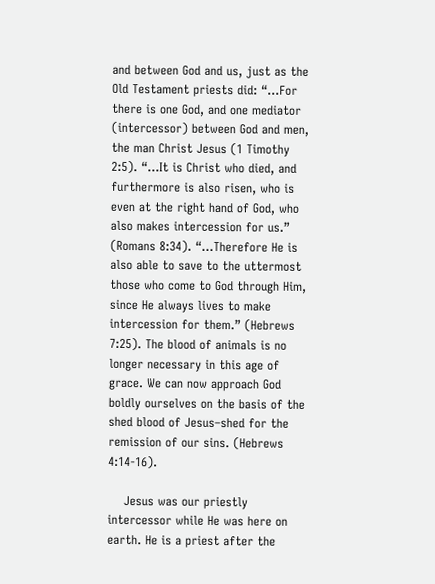and between God and us, just as the Old Testament priests did: “…For there is one God, and one mediator (intercessor) between God and men, the man Christ Jesus (1 Timothy 2:5). “…It is Christ who died, and furthermore is also risen, who is even at the right hand of God, who also makes intercession for us.” (Romans 8:34). “…Therefore He is also able to save to the uttermost those who come to God through Him, since He always lives to make intercession for them.” (Hebrews 7:25). The blood of animals is no longer necessary in this age of grace. We can now approach God boldly ourselves on the basis of the shed blood of Jesus–shed for the remission of our sins. (Hebrews 4:14-16).

    Jesus was our priestly intercessor while He was here on earth. He is a priest after the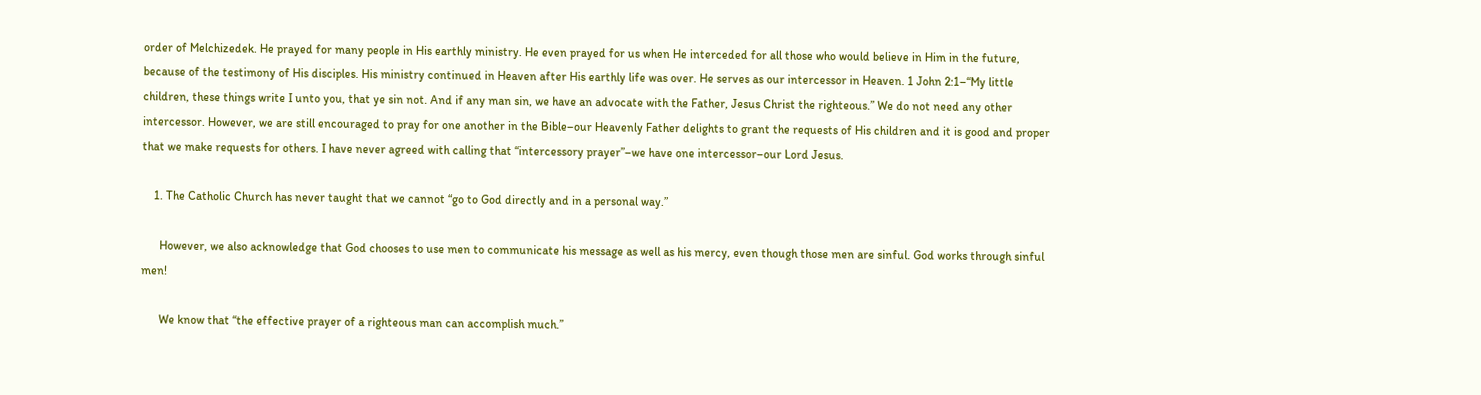order of Melchizedek. He prayed for many people in His earthly ministry. He even prayed for us when He interceded for all those who would believe in Him in the future, because of the testimony of His disciples. His ministry continued in Heaven after His earthly life was over. He serves as our intercessor in Heaven. 1 John 2:1–“My little children, these things write I unto you, that ye sin not. And if any man sin, we have an advocate with the Father, Jesus Christ the righteous.” We do not need any other intercessor. However, we are still encouraged to pray for one another in the Bible–our Heavenly Father delights to grant the requests of His children and it is good and proper that we make requests for others. I have never agreed with calling that “intercessory prayer”–we have one intercessor–our Lord Jesus.

    1. The Catholic Church has never taught that we cannot “go to God directly and in a personal way.”

      However, we also acknowledge that God chooses to use men to communicate his message as well as his mercy, even though those men are sinful. God works through sinful men!

      We know that “the effective prayer of a righteous man can accomplish much.”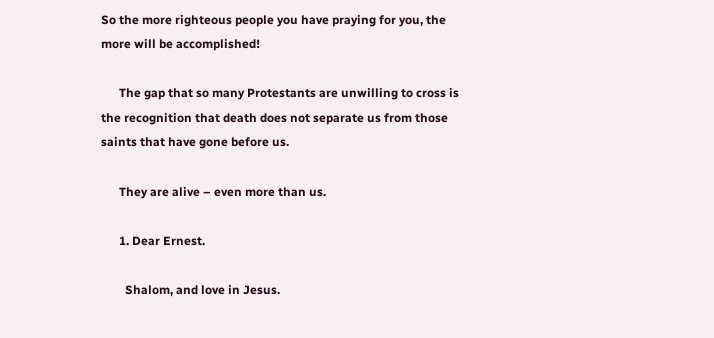So the more righteous people you have praying for you, the more will be accomplished!

      The gap that so many Protestants are unwilling to cross is the recognition that death does not separate us from those saints that have gone before us.

      They are alive – even more than us.

      1. Dear Ernest.

        Shalom, and love in Jesus.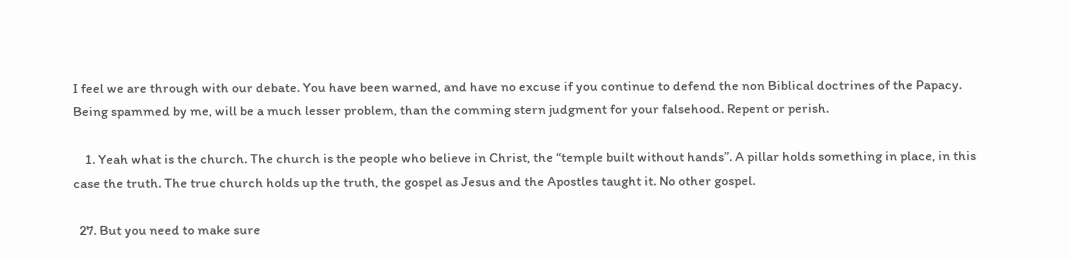I feel we are through with our debate. You have been warned, and have no excuse if you continue to defend the non Biblical doctrines of the Papacy. Being spammed by me, will be a much lesser problem, than the comming stern judgment for your falsehood. Repent or perish.

    1. Yeah what is the church. The church is the people who believe in Christ, the “temple built without hands”. A pillar holds something in place, in this case the truth. The true church holds up the truth, the gospel as Jesus and the Apostles taught it. No other gospel.

  27. But you need to make sure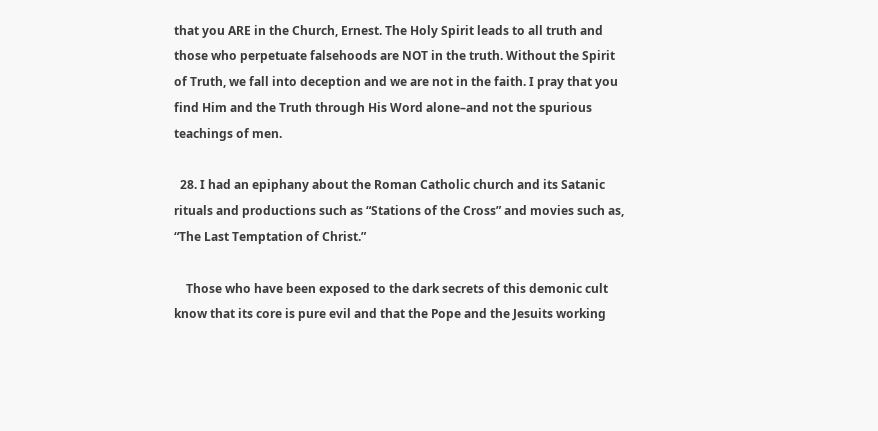that you ARE in the Church, Ernest. The Holy Spirit leads to all truth and those who perpetuate falsehoods are NOT in the truth. Without the Spirit of Truth, we fall into deception and we are not in the faith. I pray that you find Him and the Truth through His Word alone–and not the spurious teachings of men.

  28. I had an epiphany about the Roman Catholic church and its Satanic rituals and productions such as “Stations of the Cross” and movies such as, “The Last Temptation of Christ.”

    Those who have been exposed to the dark secrets of this demonic cult know that its core is pure evil and that the Pope and the Jesuits working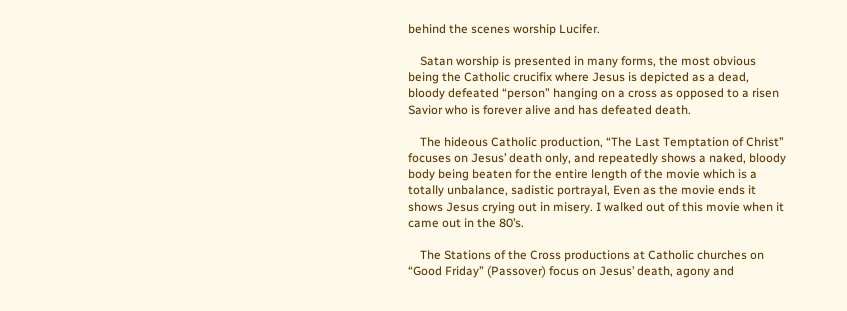behind the scenes worship Lucifer.

    Satan worship is presented in many forms, the most obvious being the Catholic crucifix where Jesus is depicted as a dead, bloody defeated “person” hanging on a cross as opposed to a risen Savior who is forever alive and has defeated death.

    The hideous Catholic production, “The Last Temptation of Christ” focuses on Jesus’ death only, and repeatedly shows a naked, bloody body being beaten for the entire length of the movie which is a totally unbalance, sadistic portrayal, Even as the movie ends it shows Jesus crying out in misery. I walked out of this movie when it came out in the 80’s.

    The Stations of the Cross productions at Catholic churches on “Good Friday” (Passover) focus on Jesus’ death, agony and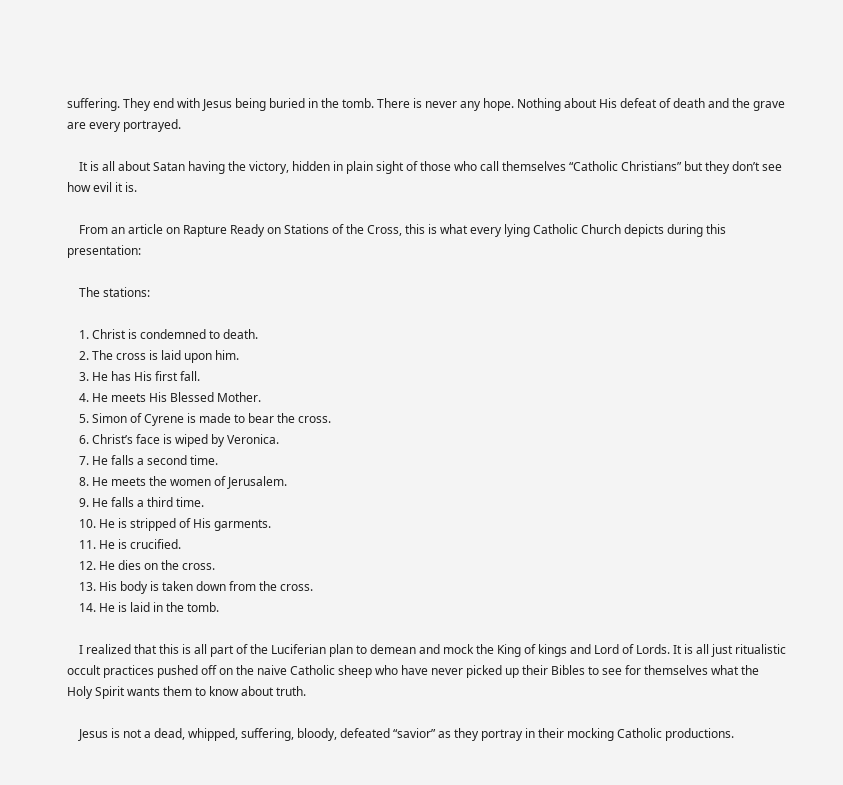suffering. They end with Jesus being buried in the tomb. There is never any hope. Nothing about His defeat of death and the grave are every portrayed.

    It is all about Satan having the victory, hidden in plain sight of those who call themselves “Catholic Christians” but they don’t see how evil it is.

    From an article on Rapture Ready on Stations of the Cross, this is what every lying Catholic Church depicts during this presentation:

    The stations:

    1. Christ is condemned to death.
    2. The cross is laid upon him.
    3. He has His first fall.
    4. He meets His Blessed Mother.
    5. Simon of Cyrene is made to bear the cross.
    6. Christ’s face is wiped by Veronica.
    7. He falls a second time.
    8. He meets the women of Jerusalem.
    9. He falls a third time.
    10. He is stripped of His garments.
    11. He is crucified.
    12. He dies on the cross.
    13. His body is taken down from the cross.
    14. He is laid in the tomb.

    I realized that this is all part of the Luciferian plan to demean and mock the King of kings and Lord of Lords. It is all just ritualistic occult practices pushed off on the naive Catholic sheep who have never picked up their Bibles to see for themselves what the Holy Spirit wants them to know about truth.

    Jesus is not a dead, whipped, suffering, bloody, defeated “savior” as they portray in their mocking Catholic productions.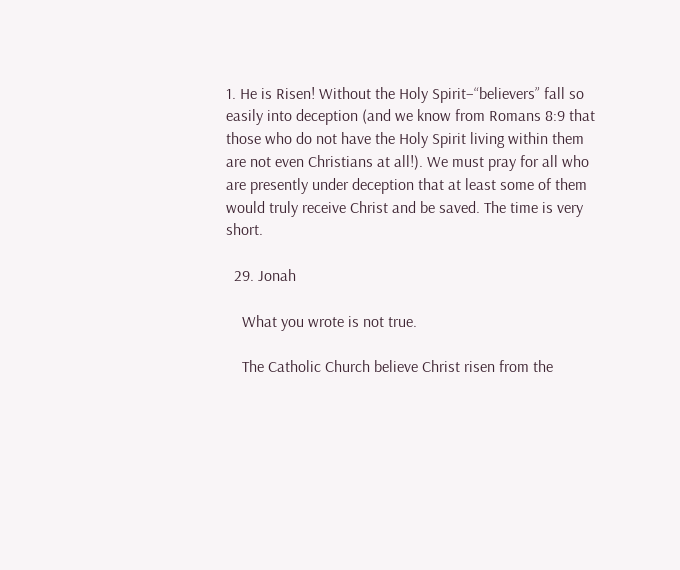1. He is Risen! Without the Holy Spirit–“believers” fall so easily into deception (and we know from Romans 8:9 that those who do not have the Holy Spirit living within them are not even Christians at all!). We must pray for all who are presently under deception that at least some of them would truly receive Christ and be saved. The time is very short.

  29. Jonah

    What you wrote is not true.

    The Catholic Church believe Christ risen from the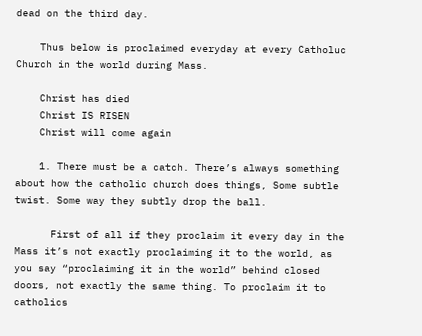dead on the third day.

    Thus below is proclaimed everyday at every Catholuc Church in the world during Mass.

    Christ has died
    Christ IS RISEN
    Christ will come again

    1. There must be a catch. There’s always something about how the catholic church does things, Some subtle twist. Some way they subtly drop the ball.

      First of all if they proclaim it every day in the Mass it’s not exactly proclaiming it to the world, as you say “proclaiming it in the world” behind closed doors, not exactly the same thing. To proclaim it to catholics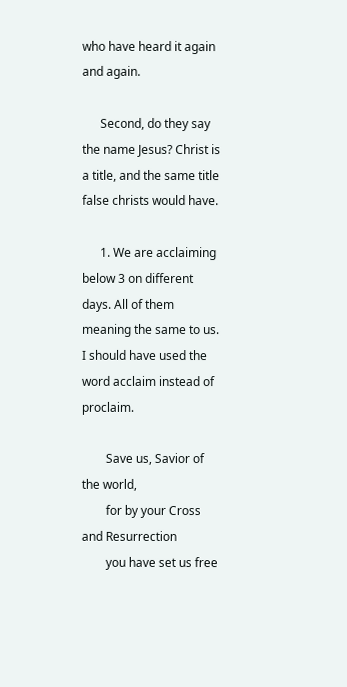who have heard it again and again.

      Second, do they say the name Jesus? Christ is a title, and the same title false christs would have.

      1. We are acclaiming below 3 on different days. All of them meaning the same to us. I should have used the word acclaim instead of proclaim.

        Save us, Savior of the world,
        for by your Cross and Resurrection
        you have set us free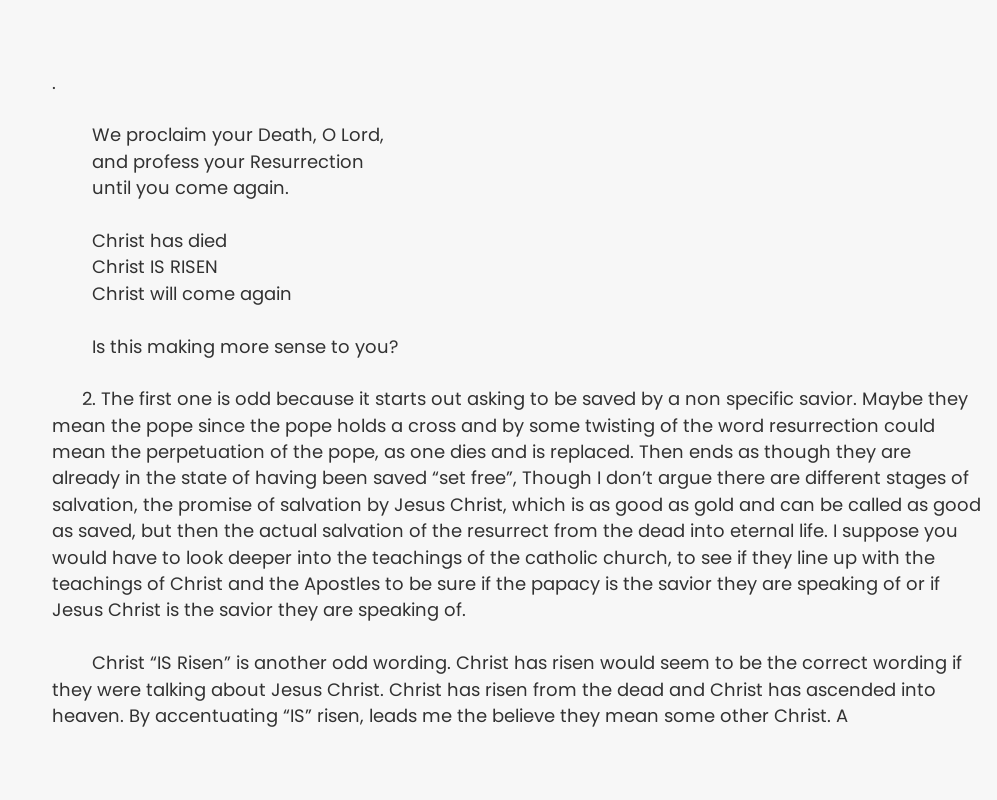.

        We proclaim your Death, O Lord,
        and profess your Resurrection
        until you come again.

        Christ has died
        Christ IS RISEN
        Christ will come again

        Is this making more sense to you?

      2. The first one is odd because it starts out asking to be saved by a non specific savior. Maybe they mean the pope since the pope holds a cross and by some twisting of the word resurrection could mean the perpetuation of the pope, as one dies and is replaced. Then ends as though they are already in the state of having been saved “set free”, Though I don’t argue there are different stages of salvation, the promise of salvation by Jesus Christ, which is as good as gold and can be called as good as saved, but then the actual salvation of the resurrect from the dead into eternal life. I suppose you would have to look deeper into the teachings of the catholic church, to see if they line up with the teachings of Christ and the Apostles to be sure if the papacy is the savior they are speaking of or if Jesus Christ is the savior they are speaking of.

        Christ “IS Risen” is another odd wording. Christ has risen would seem to be the correct wording if they were talking about Jesus Christ. Christ has risen from the dead and Christ has ascended into heaven. By accentuating “IS” risen, leads me the believe they mean some other Christ. A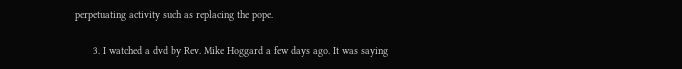perpetuating activity such as replacing the pope.

      3. I watched a dvd by Rev. Mike Hoggard a few days ago. It was saying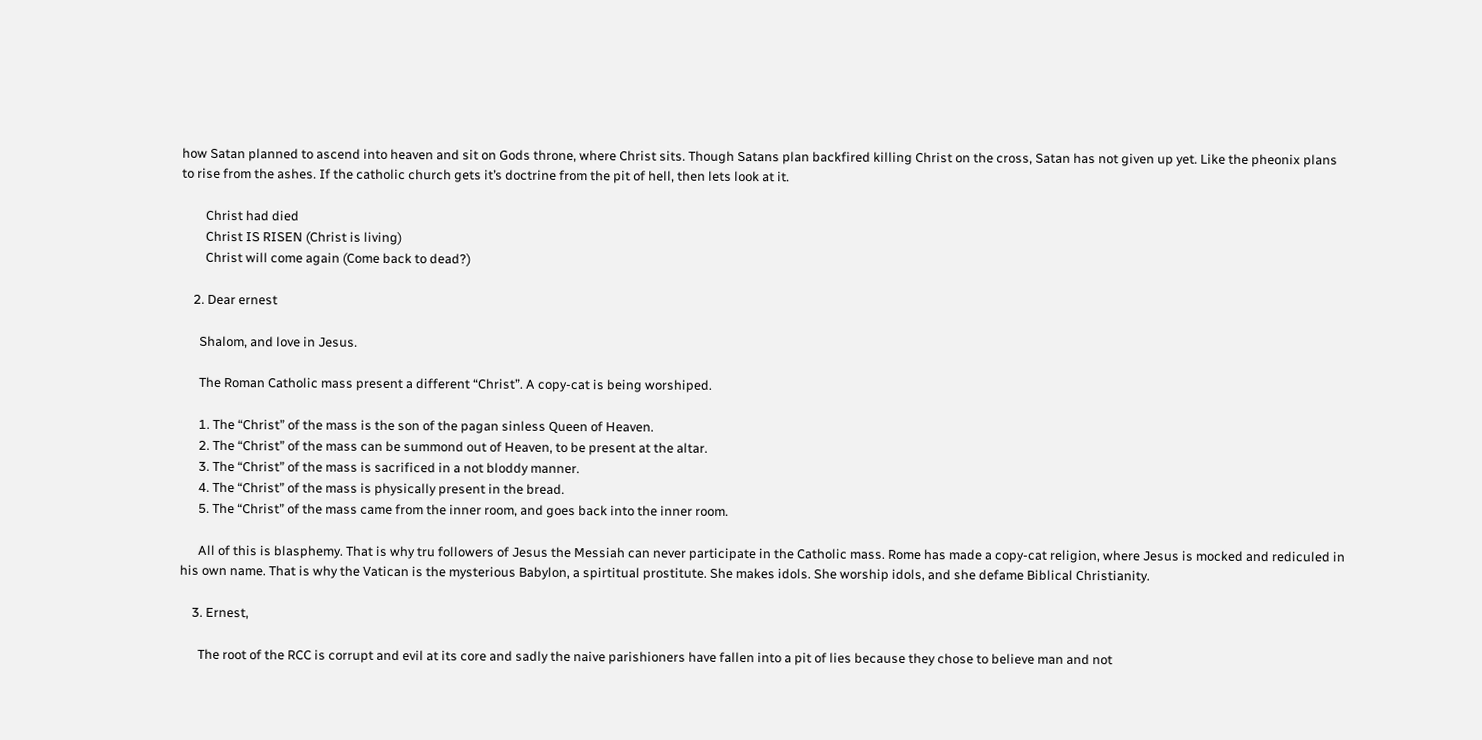how Satan planned to ascend into heaven and sit on Gods throne, where Christ sits. Though Satans plan backfired killing Christ on the cross, Satan has not given up yet. Like the pheonix plans to rise from the ashes. If the catholic church gets it’s doctrine from the pit of hell, then lets look at it.

        Christ had died
        Christ IS RISEN (Christ is living)
        Christ will come again (Come back to dead?)

    2. Dear ernest

      Shalom, and love in Jesus.

      The Roman Catholic mass present a different “Christ”. A copy-cat is being worshiped.

      1. The “Christ” of the mass is the son of the pagan sinless Queen of Heaven.
      2. The “Christ” of the mass can be summond out of Heaven, to be present at the altar.
      3. The “Christ” of the mass is sacrificed in a not bloddy manner.
      4. The “Christ” of the mass is physically present in the bread.
      5. The “Christ” of the mass came from the inner room, and goes back into the inner room.

      All of this is blasphemy. That is why tru followers of Jesus the Messiah can never participate in the Catholic mass. Rome has made a copy-cat religion, where Jesus is mocked and rediculed in his own name. That is why the Vatican is the mysterious Babylon, a spirtitual prostitute. She makes idols. She worship idols, and she defame Biblical Christianity.

    3. Ernest,

      The root of the RCC is corrupt and evil at its core and sadly the naive parishioners have fallen into a pit of lies because they chose to believe man and not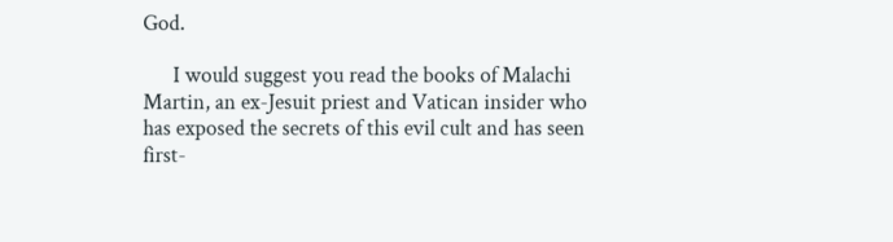God.

      I would suggest you read the books of Malachi Martin, an ex-Jesuit priest and Vatican insider who has exposed the secrets of this evil cult and has seen first-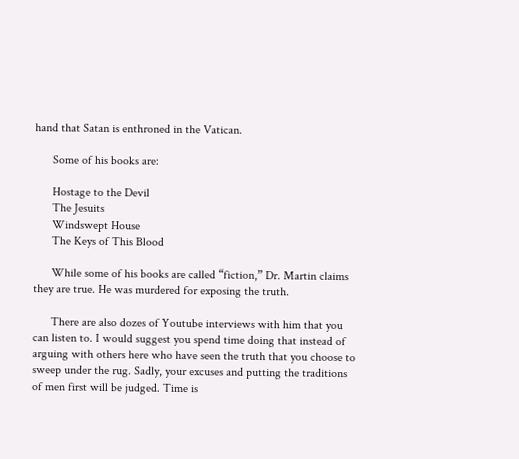hand that Satan is enthroned in the Vatican.

      Some of his books are:

      Hostage to the Devil
      The Jesuits
      Windswept House
      The Keys of This Blood

      While some of his books are called “fiction,” Dr. Martin claims they are true. He was murdered for exposing the truth.

      There are also dozes of Youtube interviews with him that you can listen to. I would suggest you spend time doing that instead of arguing with others here who have seen the truth that you choose to sweep under the rug. Sadly, your excuses and putting the traditions of men first will be judged. Time is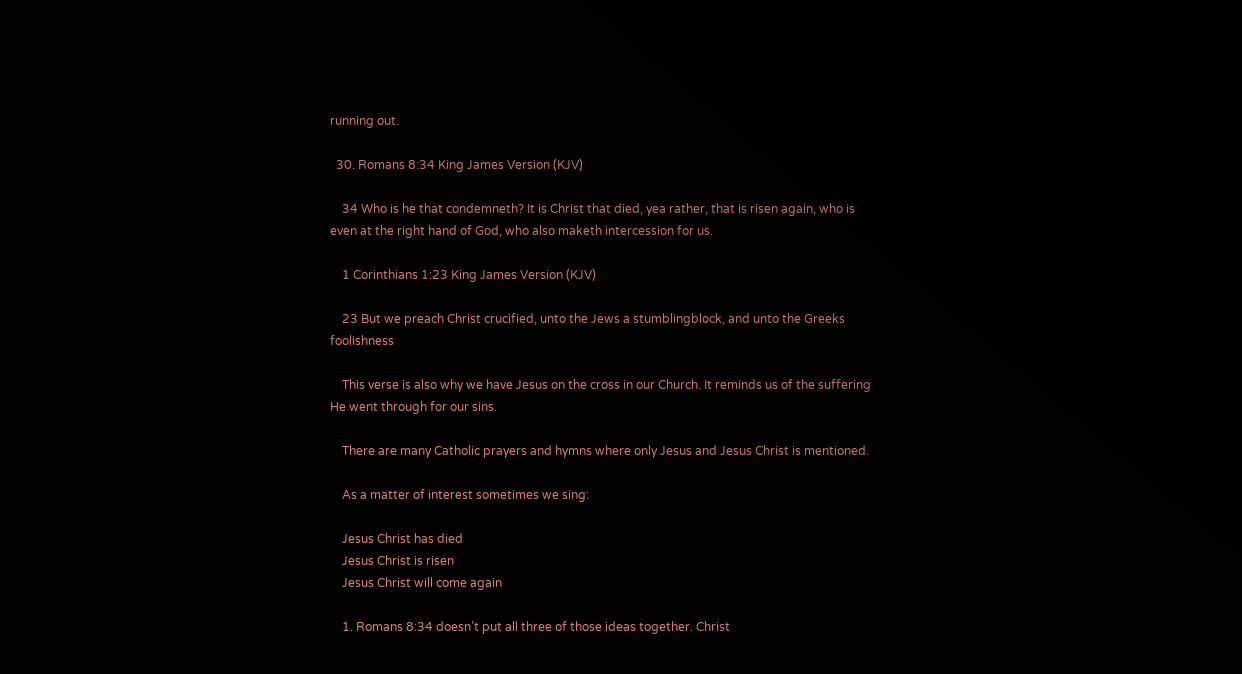running out.

  30. Romans 8:34 King James Version (KJV)

    34 Who is he that condemneth? It is Christ that died, yea rather, that is risen again, who is even at the right hand of God, who also maketh intercession for us.

    1 Corinthians 1:23 King James Version (KJV)

    23 But we preach Christ crucified, unto the Jews a stumblingblock, and unto the Greeks foolishness

    This verse is also why we have Jesus on the cross in our Church. It reminds us of the suffering He went through for our sins.

    There are many Catholic prayers and hymns where only Jesus and Jesus Christ is mentioned.

    As a matter of interest sometimes we sing:

    Jesus Christ has died
    Jesus Christ is risen
    Jesus Christ will come again

    1. Romans 8:34 doesn’t put all three of those ideas together. Christ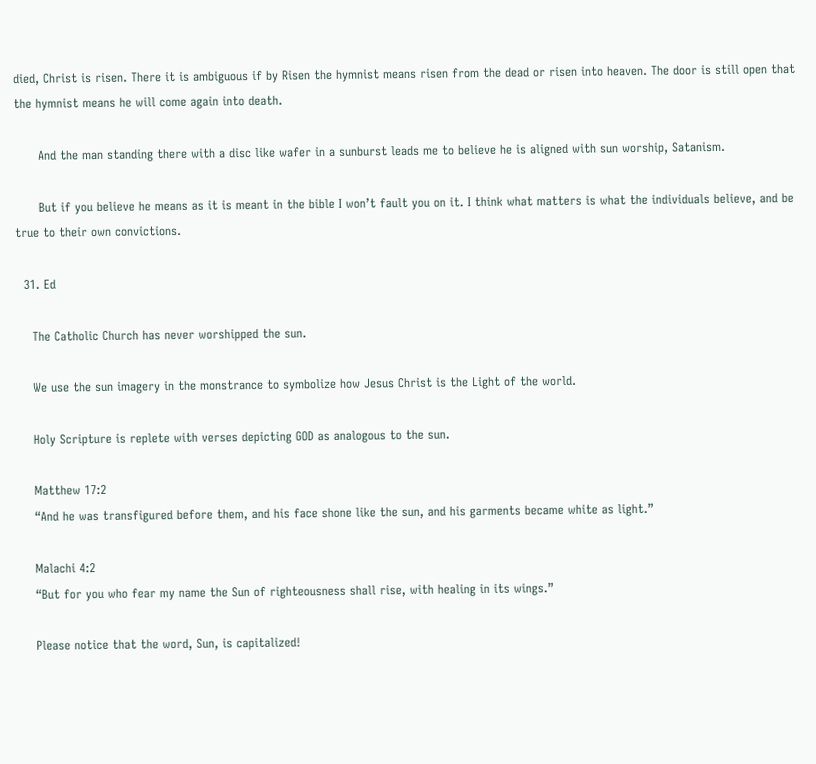died, Christ is risen. There it is ambiguous if by Risen the hymnist means risen from the dead or risen into heaven. The door is still open that the hymnist means he will come again into death.

      And the man standing there with a disc like wafer in a sunburst leads me to believe he is aligned with sun worship, Satanism.

      But if you believe he means as it is meant in the bible I won’t fault you on it. I think what matters is what the individuals believe, and be true to their own convictions.

  31. Ed

    The Catholic Church has never worshipped the sun.

    We use the sun imagery in the monstrance to symbolize how Jesus Christ is the Light of the world.

    Holy Scripture is replete with verses depicting GOD as analogous to the sun.

    Matthew 17:2
    “And he was transfigured before them, and his face shone like the sun, and his garments became white as light.”

    Malachi 4:2
    “But for you who fear my name the Sun of righteousness shall rise, with healing in its wings.”

    Please notice that the word, Sun, is capitalized!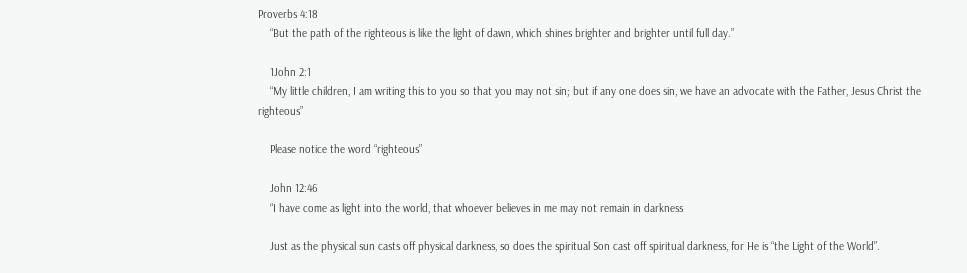Proverbs 4:18
    “But the path of the righteous is like the light of dawn, which shines brighter and brighter until full day.”

    1John 2:1
    “My little children, I am writing this to you so that you may not sin; but if any one does sin, we have an advocate with the Father, Jesus Christ the righteous”

    Please notice the word “righteous”

    John 12:46
    “I have come as light into the world, that whoever believes in me may not remain in darkness

    Just as the physical sun casts off physical darkness, so does the spiritual Son cast off spiritual darkness, for He is “the Light of the World”.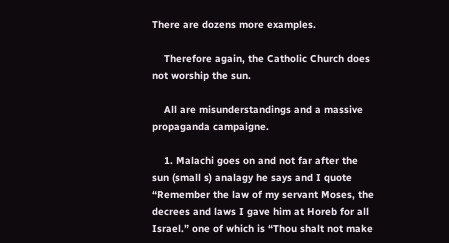There are dozens more examples.

    Therefore again, the Catholic Church does not worship the sun.

    All are misunderstandings and a massive propaganda campaigne.

    1. Malachi goes on and not far after the sun (small s) analagy he says and I quote “Remember the law of my servant Moses, the decrees and laws I gave him at Horeb for all Israel.” one of which is “Thou shalt not make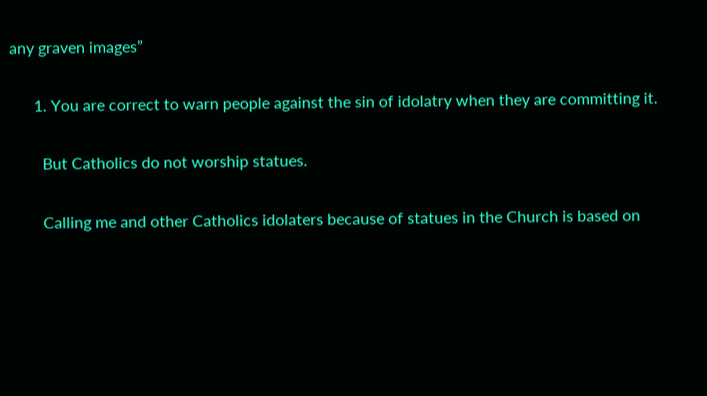any graven images”

      1. You are correct to warn people against the sin of idolatry when they are committing it.

        But Catholics do not worship statues.

        Calling me and other Catholics idolaters because of statues in the Church is based on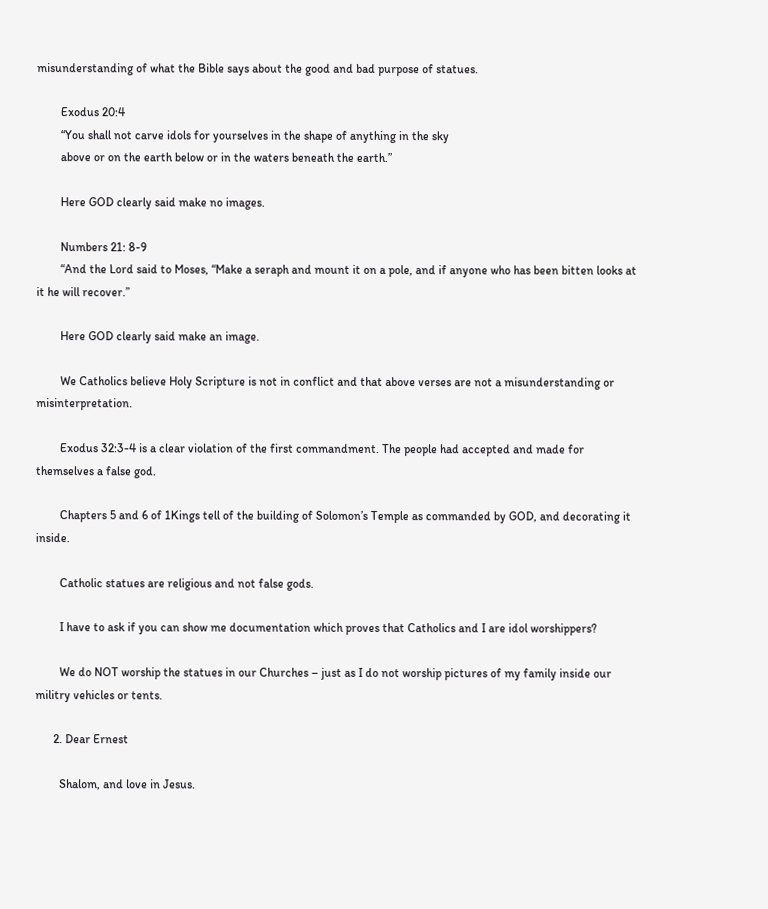misunderstanding of what the Bible says about the good and bad purpose of statues.

        Exodus 20:4
        “You shall not carve idols for yourselves in the shape of anything in the sky
        above or on the earth below or in the waters beneath the earth.”

        Here GOD clearly said make no images.

        Numbers 21: 8-9
        “And the Lord said to Moses, “Make a seraph and mount it on a pole, and if anyone who has been bitten looks at it he will recover.”

        Here GOD clearly said make an image.

        We Catholics believe Holy Scripture is not in conflict and that above verses are not a misunderstanding or misinterpretation.

        Exodus 32:3-4 is a clear violation of the first commandment. The people had accepted and made for themselves a false god.

        Chapters 5 and 6 of 1Kings tell of the building of Solomon’s Temple as commanded by GOD, and decorating it inside.

        Catholic statues are religious and not false gods.

        I have to ask if you can show me documentation which proves that Catholics and I are idol worshippers?

        We do NOT worship the statues in our Churches – just as I do not worship pictures of my family inside our militry vehicles or tents.

      2. Dear Ernest

        Shalom, and love in Jesus.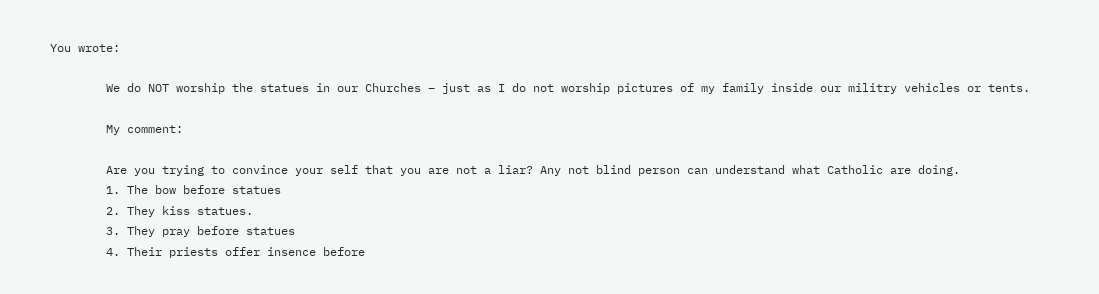You wrote:

        We do NOT worship the statues in our Churches – just as I do not worship pictures of my family inside our militry vehicles or tents.

        My comment:

        Are you trying to convince your self that you are not a liar? Any not blind person can understand what Catholic are doing.
        1. The bow before statues
        2. They kiss statues.
        3. They pray before statues
        4. Their priests offer insence before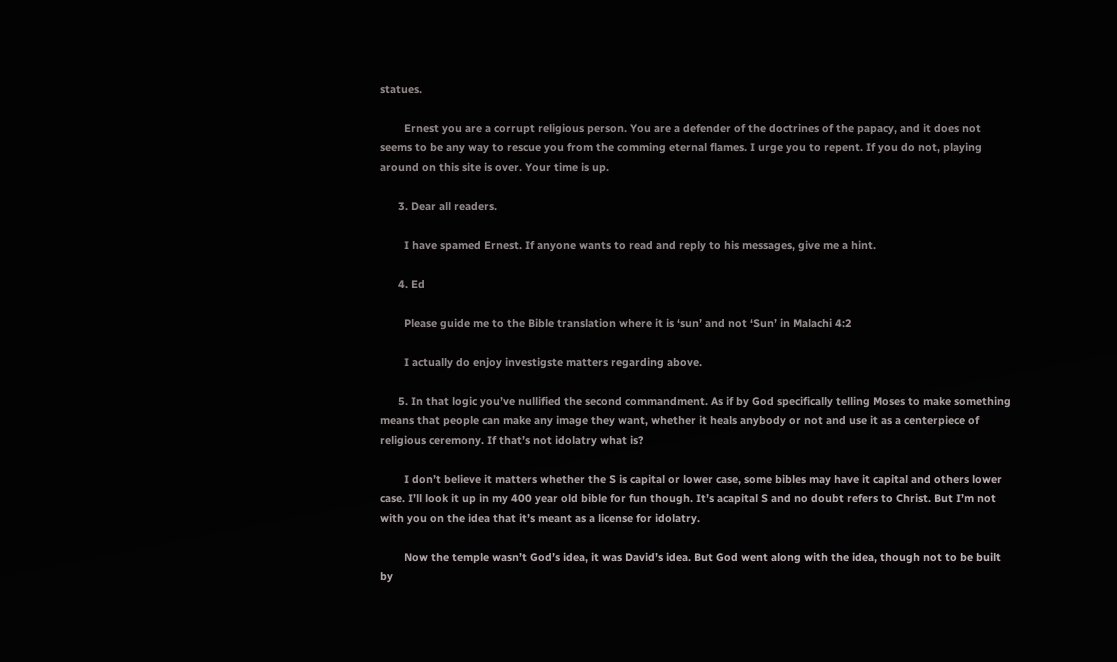statues.

        Ernest you are a corrupt religious person. You are a defender of the doctrines of the papacy, and it does not seems to be any way to rescue you from the comming eternal flames. I urge you to repent. If you do not, playing around on this site is over. Your time is up.

      3. Dear all readers.

        I have spamed Ernest. If anyone wants to read and reply to his messages, give me a hint.

      4. Ed

        Please guide me to the Bible translation where it is ‘sun’ and not ‘Sun’ in Malachi 4:2

        I actually do enjoy investigste matters regarding above.

      5. In that logic you’ve nullified the second commandment. As if by God specifically telling Moses to make something means that people can make any image they want, whether it heals anybody or not and use it as a centerpiece of religious ceremony. If that’s not idolatry what is?

        I don’t believe it matters whether the S is capital or lower case, some bibles may have it capital and others lower case. I’ll look it up in my 400 year old bible for fun though. It’s acapital S and no doubt refers to Christ. But I’m not with you on the idea that it’s meant as a license for idolatry.

        Now the temple wasn’t God’s idea, it was David’s idea. But God went along with the idea, though not to be built by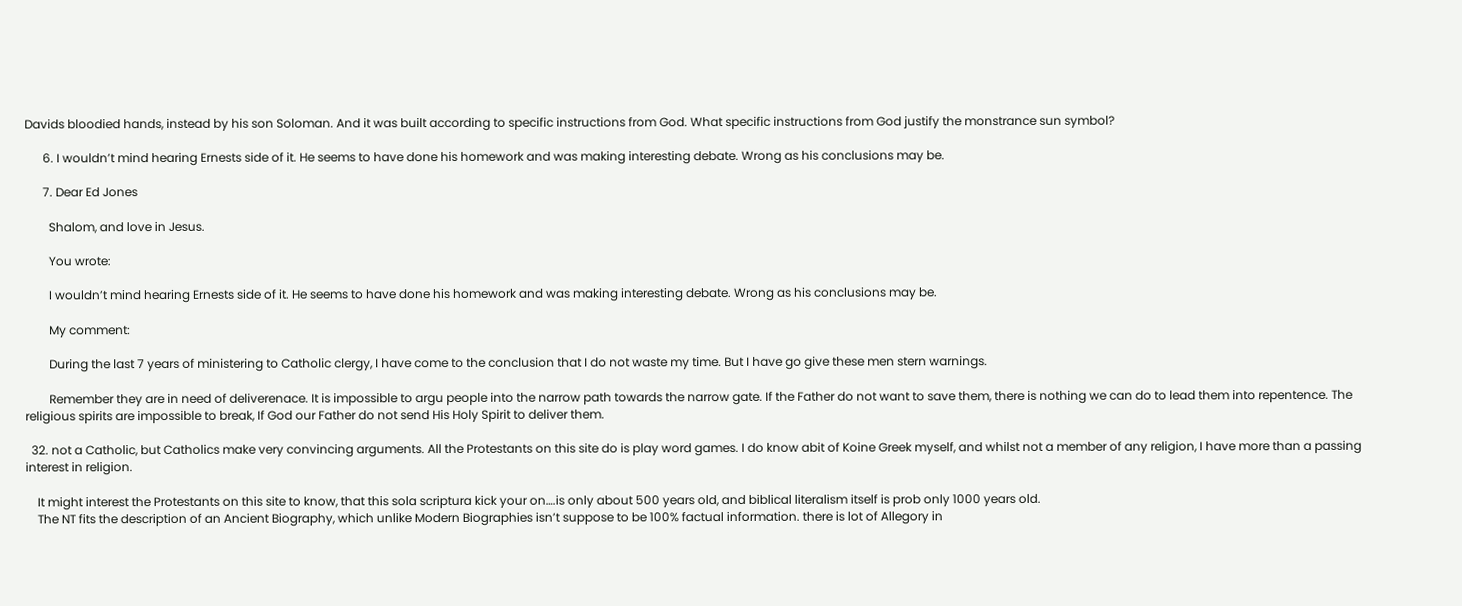Davids bloodied hands, instead by his son Soloman. And it was built according to specific instructions from God. What specific instructions from God justify the monstrance sun symbol?

      6. I wouldn’t mind hearing Ernests side of it. He seems to have done his homework and was making interesting debate. Wrong as his conclusions may be.

      7. Dear Ed Jones

        Shalom, and love in Jesus.

        You wrote:

        I wouldn’t mind hearing Ernests side of it. He seems to have done his homework and was making interesting debate. Wrong as his conclusions may be.

        My comment:

        During the last 7 years of ministering to Catholic clergy, I have come to the conclusion that I do not waste my time. But I have go give these men stern warnings.

        Remember they are in need of deliverenace. It is impossible to argu people into the narrow path towards the narrow gate. If the Father do not want to save them, there is nothing we can do to lead them into repentence. The religious spirits are impossible to break, If God our Father do not send His Holy Spirit to deliver them.

  32. not a Catholic, but Catholics make very convincing arguments. All the Protestants on this site do is play word games. I do know abit of Koine Greek myself, and whilst not a member of any religion, I have more than a passing interest in religion.

    It might interest the Protestants on this site to know, that this sola scriptura kick your on….is only about 500 years old, and biblical literalism itself is prob only 1000 years old.
    The NT fits the description of an Ancient Biography, which unlike Modern Biographies isn’t suppose to be 100% factual information. there is lot of Allegory in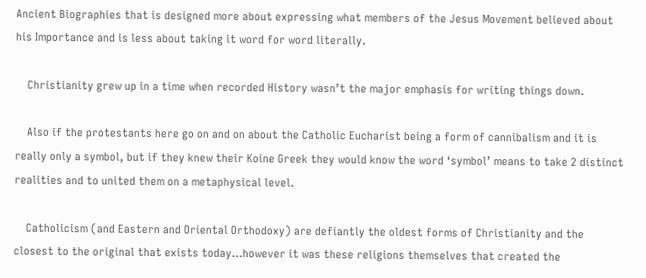Ancient Biographies that is designed more about expressing what members of the Jesus Movement believed about his Importance and is less about taking it word for word literally.

    Christianity grew up in a time when recorded History wasn’t the major emphasis for writing things down.

    Also if the protestants here go on and on about the Catholic Eucharist being a form of cannibalism and it is really only a symbol, but if they knew their Koine Greek they would know the word ‘symbol’ means to take 2 distinct realities and to united them on a metaphysical level.

    Catholicism (and Eastern and Oriental Orthodoxy) are defiantly the oldest forms of Christianity and the closest to the original that exists today…however it was these religions themselves that created the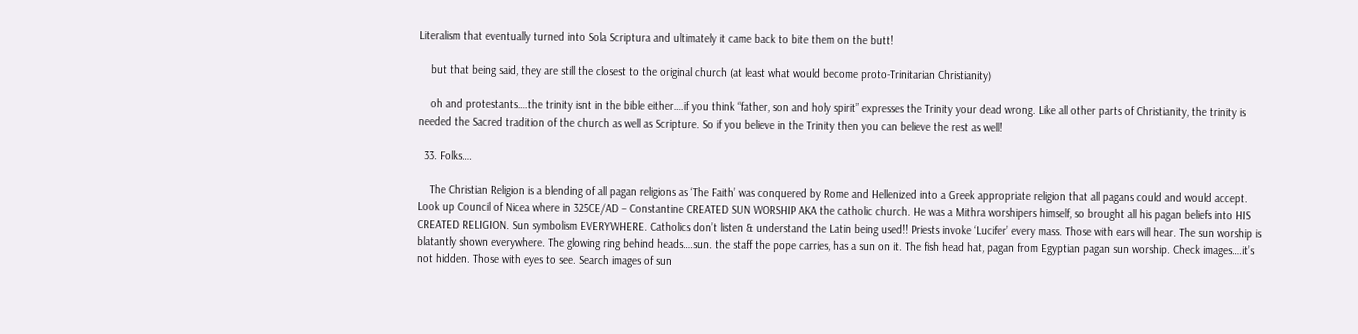Literalism that eventually turned into Sola Scriptura and ultimately it came back to bite them on the butt!

    but that being said, they are still the closest to the original church (at least what would become proto-Trinitarian Christianity)

    oh and protestants….the trinity isnt in the bible either….if you think “father, son and holy spirit” expresses the Trinity your dead wrong. Like all other parts of Christianity, the trinity is needed the Sacred tradition of the church as well as Scripture. So if you believe in the Trinity then you can believe the rest as well!

  33. Folks….

    The Christian Religion is a blending of all pagan religions as ‘The Faith’ was conquered by Rome and Hellenized into a Greek appropriate religion that all pagans could and would accept. Look up Council of Nicea where in 325CE/AD – Constantine CREATED SUN WORSHIP AKA the catholic church. He was a Mithra worshipers himself, so brought all his pagan beliefs into HIS CREATED RELIGION. Sun symbolism EVERYWHERE. Catholics don’t listen & understand the Latin being used!! Priests invoke ‘Lucifer’ every mass. Those with ears will hear. The sun worship is blatantly shown everywhere. The glowing ring behind heads….sun. the staff the pope carries, has a sun on it. The fish head hat, pagan from Egyptian pagan sun worship. Check images….it’s not hidden. Those with eyes to see. Search images of sun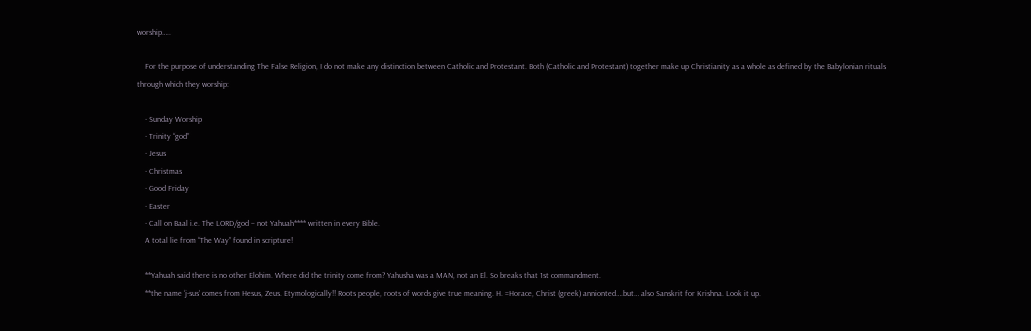worship…..

    For the purpose of understanding The False Religion, I do not make any distinction between Catholic and Protestant. Both (Catholic and Protestant) together make up Christianity as a whole as defined by the Babylonian rituals through which they worship:

    · Sunday Worship
    · Trinity “god”
    · Jesus
    · Christmas
    · Good Friday
    · Easter
    · Call on Baal i.e. The LORD/god – not Yahuah**** written in every Bible.
    A total lie from “The Way” found in scripture!

    **Yahuah said there is no other Elohim. Where did the trinity come from? Yahusha was a MAN, not an El. So breaks that 1st commandment.
    **the name ‘j-sus’ comes from Hesus, Zeus. Etymologically!! Roots people, roots of words give true meaning. H. =Horace, Christ (greek) annionted….but… also Sanskrit for Krishna. Look it up.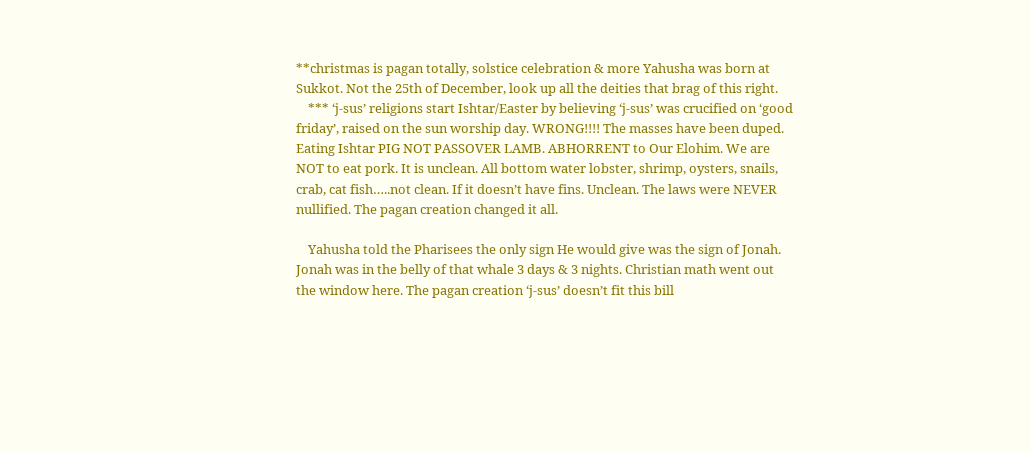**christmas is pagan totally, solstice celebration & more Yahusha was born at Sukkot. Not the 25th of December, look up all the deities that brag of this right.
    *** ‘j-sus’ religions start Ishtar/Easter by believing ‘j-sus’ was crucified on ‘good friday’, raised on the sun worship day. WRONG!!!! The masses have been duped. Eating Ishtar PIG NOT PASSOVER LAMB. ABHORRENT to Our Elohim. We are NOT to eat pork. It is unclean. All bottom water lobster, shrimp, oysters, snails, crab, cat fish…..not clean. If it doesn’t have fins. Unclean. The laws were NEVER nullified. The pagan creation changed it all.

    Yahusha told the Pharisees the only sign He would give was the sign of Jonah. Jonah was in the belly of that whale 3 days & 3 nights. Christian math went out the window here. The pagan creation ‘j-sus’ doesn’t fit this bill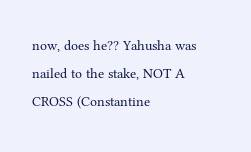now, does he?? Yahusha was nailed to the stake, NOT A CROSS (Constantine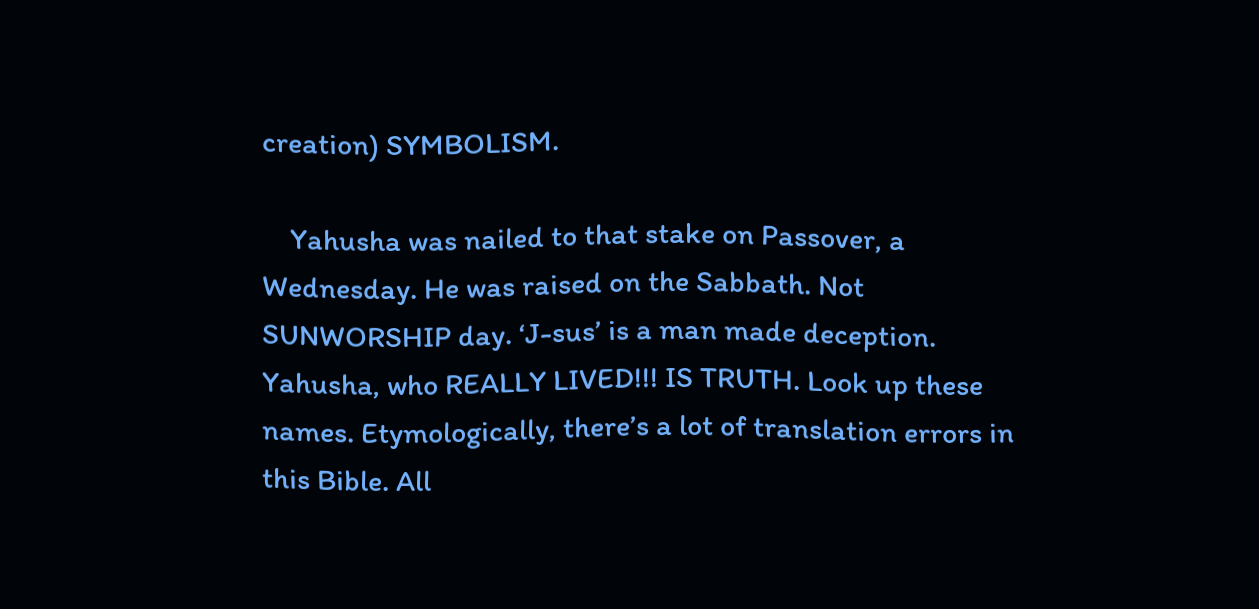creation) SYMBOLISM.

    Yahusha was nailed to that stake on Passover, a Wednesday. He was raised on the Sabbath. Not SUNWORSHIP day. ‘J-sus’ is a man made deception. Yahusha, who REALLY LIVED!!! IS TRUTH. Look up these names. Etymologically, there’s a lot of translation errors in this Bible. All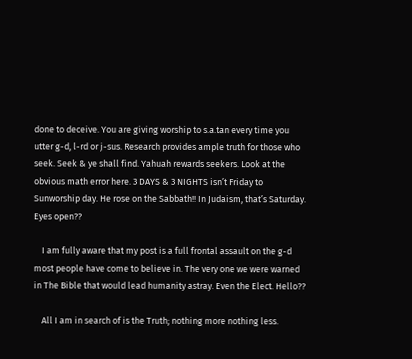done to deceive. You are giving worship to s.a.tan every time you utter g-d, l-rd or j-sus. Research provides ample truth for those who seek. Seek & ye shall find. Yahuah rewards seekers. Look at the obvious math error here. 3 DAYS & 3 NIGHTS isn’t Friday to Sunworship day. He rose on the Sabbath!! In Judaism, that’s Saturday. Eyes open??

    I am fully aware that my post is a full frontal assault on the g-d most people have come to believe in. The very one we were warned in The Bible that would lead humanity astray. Even the Elect. Hello??

    All I am in search of is the Truth; nothing more nothing less.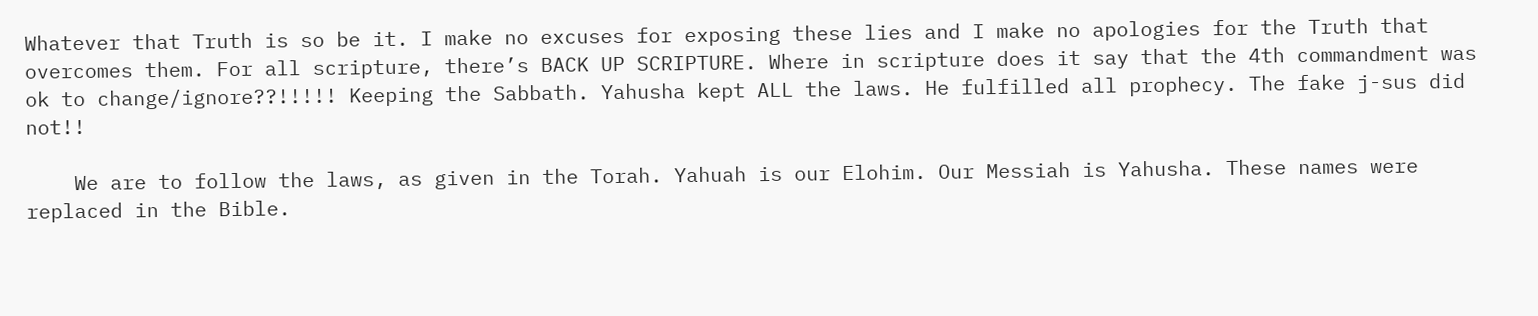Whatever that Truth is so be it. I make no excuses for exposing these lies and I make no apologies for the Truth that overcomes them. For all scripture, there’s BACK UP SCRIPTURE. Where in scripture does it say that the 4th commandment was ok to change/ignore??!!!!! Keeping the Sabbath. Yahusha kept ALL the laws. He fulfilled all prophecy. The fake j-sus did not!!

    We are to follow the laws, as given in the Torah. Yahuah is our Elohim. Our Messiah is Yahusha. These names were replaced in the Bible.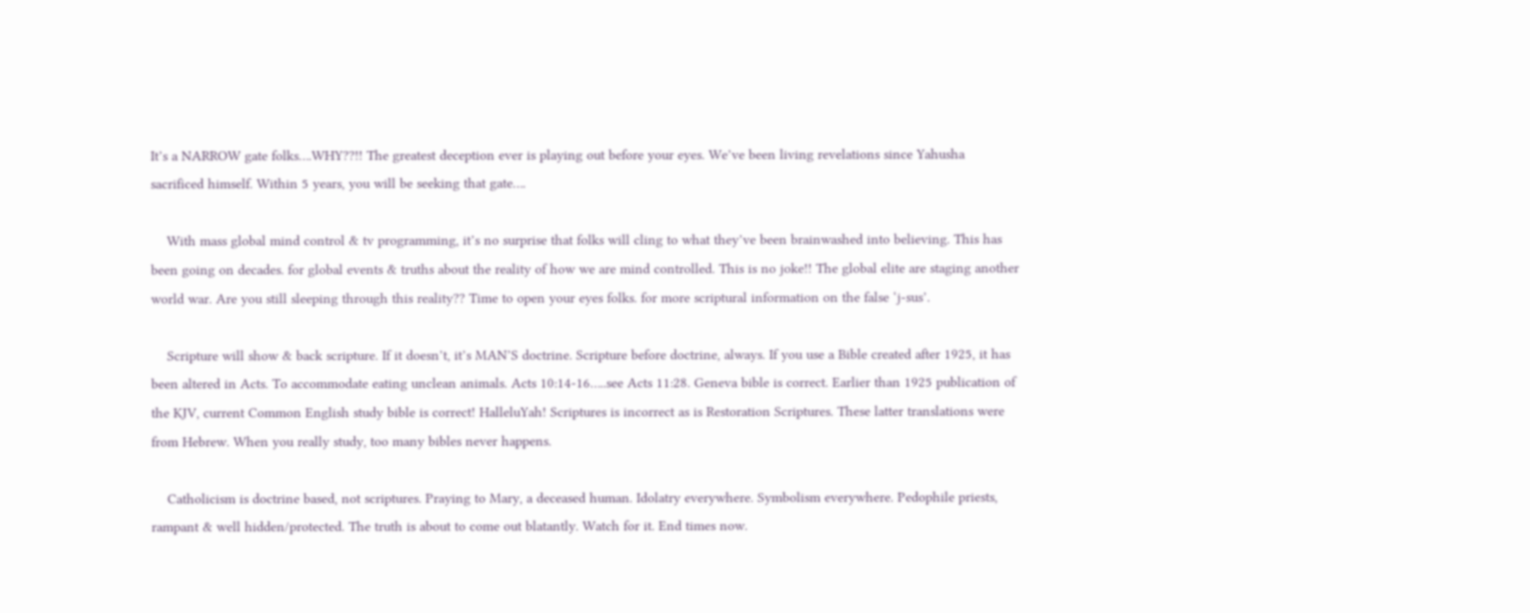It’s a NARROW gate folks….WHY??!! The greatest deception ever is playing out before your eyes. We’ve been living revelations since Yahusha sacrificed himself. Within 5 years, you will be seeking that gate….

    With mass global mind control & tv programming, it’s no surprise that folks will cling to what they’ve been brainwashed into believing. This has been going on decades. for global events & truths about the reality of how we are mind controlled. This is no joke!! The global elite are staging another world war. Are you still sleeping through this reality?? Time to open your eyes folks. for more scriptural information on the false ‘j-sus’.

    Scripture will show & back scripture. If it doesn’t, it’s MAN’S doctrine. Scripture before doctrine, always. If you use a Bible created after 1925, it has been altered in Acts. To accommodate eating unclean animals. Acts 10:14-16…..see Acts 11:28. Geneva bible is correct. Earlier than 1925 publication of the KJV, current Common English study bible is correct! HalleluYah! Scriptures is incorrect as is Restoration Scriptures. These latter translations were from Hebrew. When you really study, too many bibles never happens.

    Catholicism is doctrine based, not scriptures. Praying to Mary, a deceased human. Idolatry everywhere. Symbolism everywhere. Pedophile priests, rampant & well hidden/protected. The truth is about to come out blatantly. Watch for it. End times now.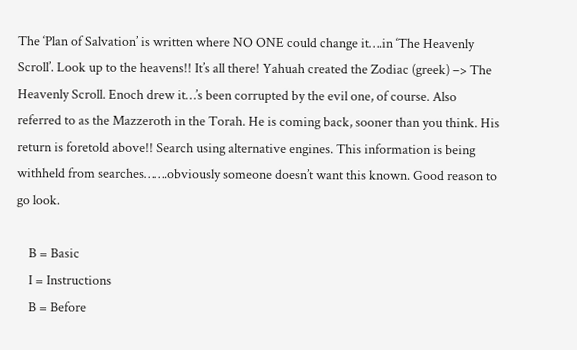The ‘Plan of Salvation’ is written where NO ONE could change it….in ‘The Heavenly Scroll’. Look up to the heavens!! It’s all there! Yahuah created the Zodiac (greek) –> The Heavenly Scroll. Enoch drew it…’s been corrupted by the evil one, of course. Also referred to as the Mazzeroth in the Torah. He is coming back, sooner than you think. His return is foretold above!! Search using alternative engines. This information is being withheld from searches…….obviously someone doesn’t want this known. Good reason to go look.

    B = Basic
    I = Instructions
    B = Before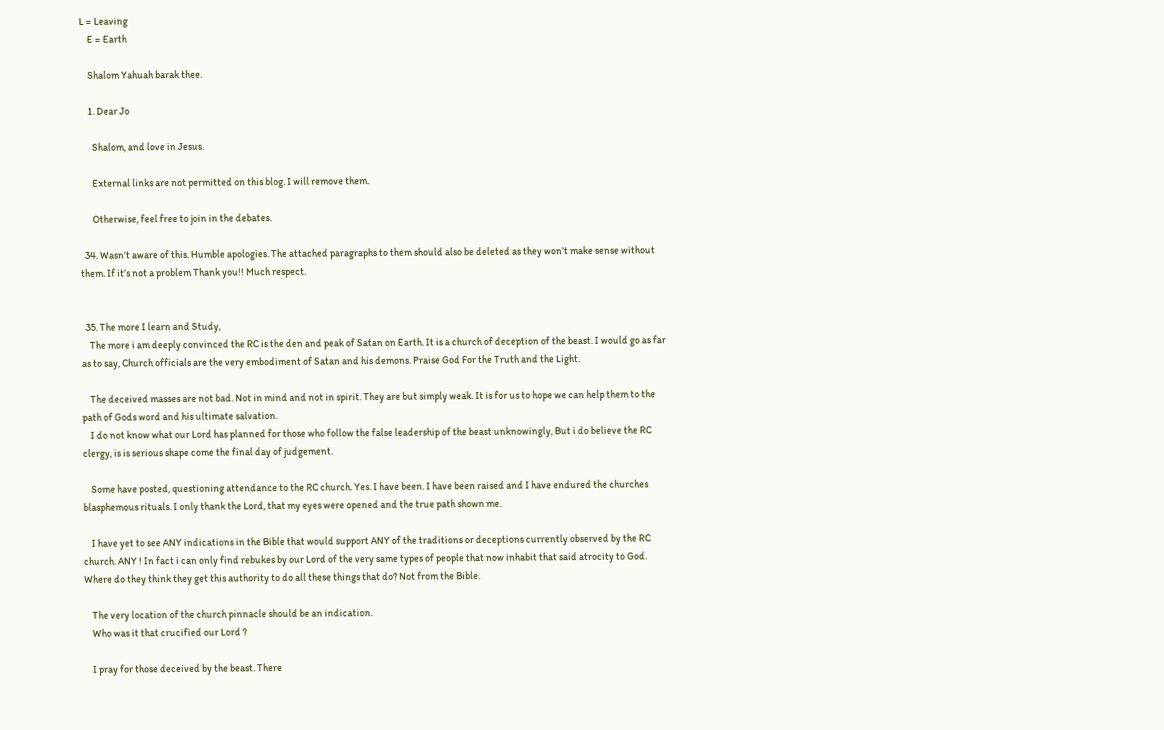L = Leaving
    E = Earth

    Shalom Yahuah barak thee.

    1. Dear Jo

      Shalom, and love in Jesus.

      External links are not permitted on this blog. I will remove them.

      Otherwise, feel free to join in the debates.

  34. Wasn’t aware of this. Humble apologies. The attached paragraphs to them should also be deleted as they won’t make sense without them. If it’s not a problem Thank you!! Much respect.


  35. The more I learn and Study,
    The more i am deeply convinced the RC is the den and peak of Satan on Earth. It is a church of deception of the beast. I would go as far as to say, Church officials are the very embodiment of Satan and his demons. Praise God For the Truth and the Light.

    The deceived masses are not bad. Not in mind and not in spirit. They are but simply weak. It is for us to hope we can help them to the path of Gods word and his ultimate salvation.
    I do not know what our Lord has planned for those who follow the false leadership of the beast unknowingly, But i do believe the RC clergy, is is serious shape come the final day of judgement.

    Some have posted, questioning attendance to the RC church. Yes. I have been. I have been raised and I have endured the churches blasphemous rituals. I only thank the Lord, that my eyes were opened and the true path shown me.

    I have yet to see ANY indications in the Bible that would support ANY of the traditions or deceptions currently observed by the RC church. ANY ! In fact i can only find rebukes by our Lord of the very same types of people that now inhabit that said atrocity to God. Where do they think they get this authority to do all these things that do? Not from the Bible.

    The very location of the church pinnacle should be an indication.
    Who was it that crucified our Lord ?

    I pray for those deceived by the beast. There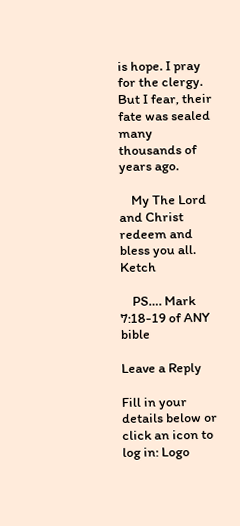is hope. I pray for the clergy. But I fear, their fate was sealed many thousands of years ago.

    My The Lord and Christ redeem and bless you all. Ketch

    PS…. Mark 7:18-19 of ANY bible

Leave a Reply

Fill in your details below or click an icon to log in: Logo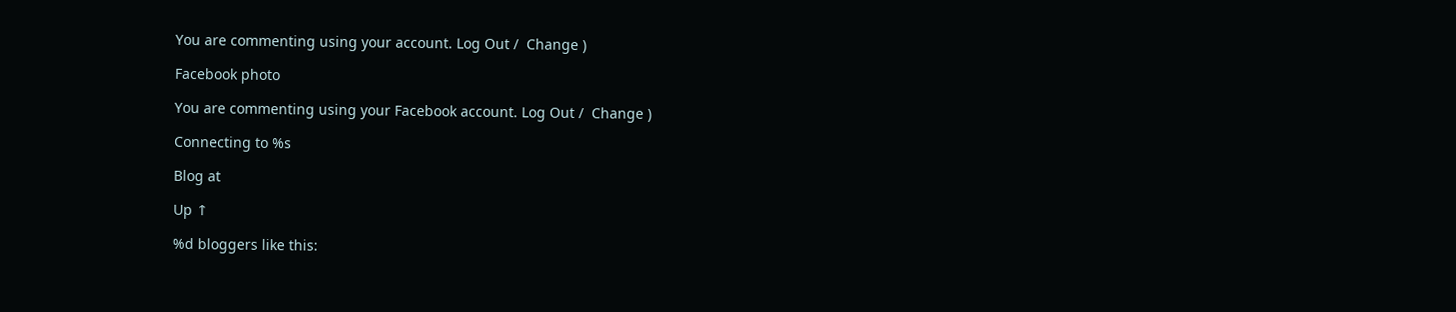You are commenting using your account. Log Out /  Change )

Facebook photo

You are commenting using your Facebook account. Log Out /  Change )

Connecting to %s

Blog at

Up ↑

%d bloggers like this: